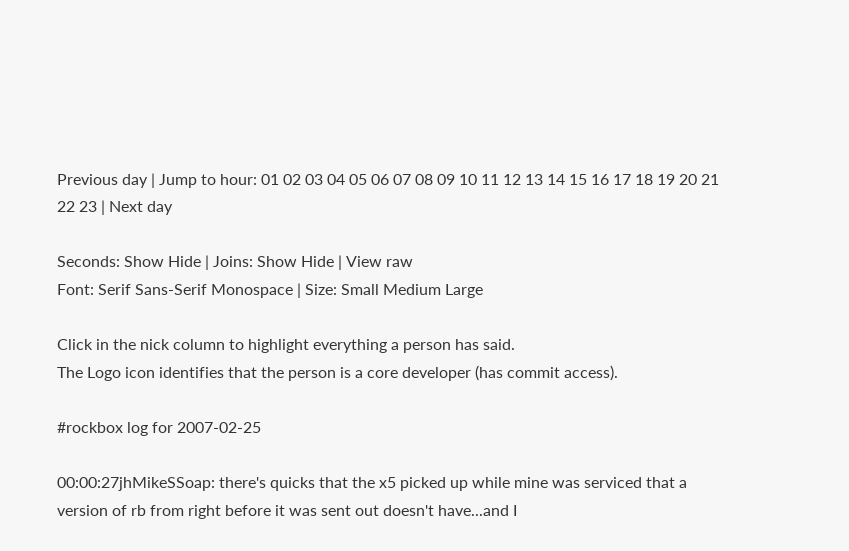Previous day | Jump to hour: 01 02 03 04 05 06 07 08 09 10 11 12 13 14 15 16 17 18 19 20 21 22 23 | Next day

Seconds: Show Hide | Joins: Show Hide | View raw
Font: Serif Sans-Serif Monospace | Size: Small Medium Large

Click in the nick column to highlight everything a person has said.
The Logo icon identifies that the person is a core developer (has commit access).

#rockbox log for 2007-02-25

00:00:27jhMikeSSoap: there's quicks that the x5 picked up while mine was serviced that a version of rb from right before it was sent out doesn't have...and I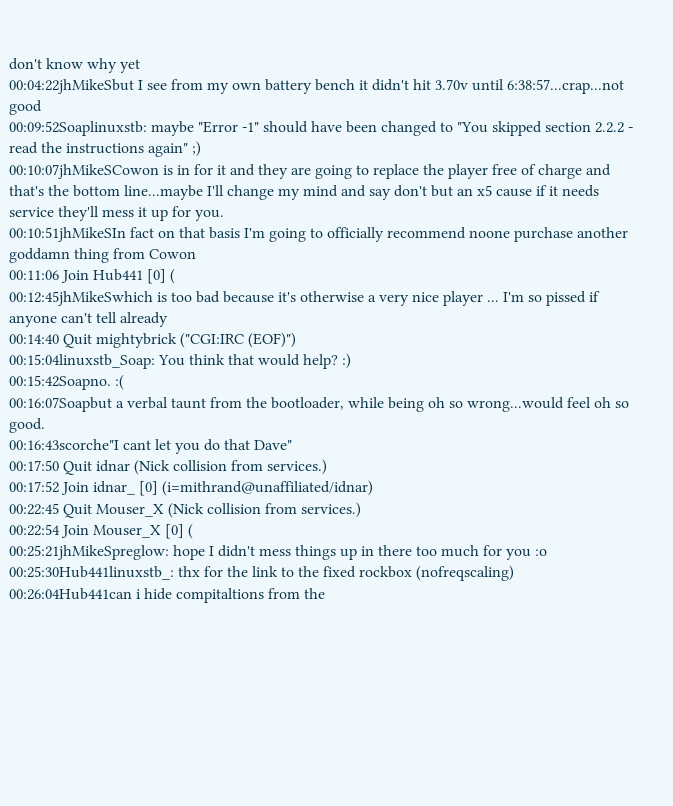don't know why yet
00:04:22jhMikeSbut I see from my own battery bench it didn't hit 3.70v until 6:38:57...crap...not good
00:09:52Soaplinuxstb: maybe "Error -1" should have been changed to "You skipped section 2.2.2 - read the instructions again" ;)
00:10:07jhMikeSCowon is in for it and they are going to replace the player free of charge and that's the bottom line...maybe I'll change my mind and say don't but an x5 cause if it needs service they'll mess it up for you.
00:10:51jhMikeSIn fact on that basis I'm going to officially recommend noone purchase another goddamn thing from Cowon
00:11:06 Join Hub441 [0] (
00:12:45jhMikeSwhich is too bad because it's otherwise a very nice player ... I'm so pissed if anyone can't tell already
00:14:40 Quit mightybrick ("CGI:IRC (EOF)")
00:15:04linuxstb_Soap: You think that would help? :)
00:15:42Soapno. :(
00:16:07Soapbut a verbal taunt from the bootloader, while being oh so wrong...would feel oh so good.
00:16:43scorche"I cant let you do that Dave"
00:17:50 Quit idnar (Nick collision from services.)
00:17:52 Join idnar_ [0] (i=mithrand@unaffiliated/idnar)
00:22:45 Quit Mouser_X (Nick collision from services.)
00:22:54 Join Mouser_X [0] (
00:25:21jhMikeSpreglow: hope I didn't mess things up in there too much for you :o
00:25:30Hub441linuxstb_: thx for the link to the fixed rockbox (nofreqscaling)
00:26:04Hub441can i hide compitaltions from the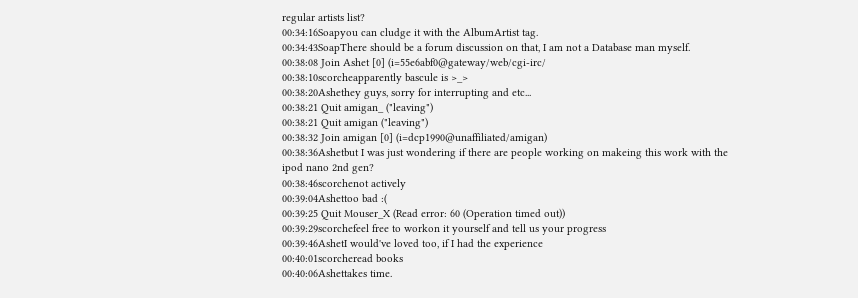regular artists list?
00:34:16Soapyou can cludge it with the AlbumArtist tag.
00:34:43SoapThere should be a forum discussion on that, I am not a Database man myself.
00:38:08 Join Ashet [0] (i=55e6abf0@gateway/web/cgi-irc/
00:38:10scorcheapparently bascule is >_>
00:38:20Ashethey guys, sorry for interrupting and etc...
00:38:21 Quit amigan_ ("leaving")
00:38:21 Quit amigan ("leaving")
00:38:32 Join amigan [0] (i=dcp1990@unaffiliated/amigan)
00:38:36Ashetbut I was just wondering if there are people working on makeing this work with the ipod nano 2nd gen?
00:38:46scorchenot actively
00:39:04Ashettoo bad :(
00:39:25 Quit Mouser_X (Read error: 60 (Operation timed out))
00:39:29scorchefeel free to workon it yourself and tell us your progress
00:39:46AshetI would've loved too, if I had the experience
00:40:01scorcheread books
00:40:06Ashettakes time.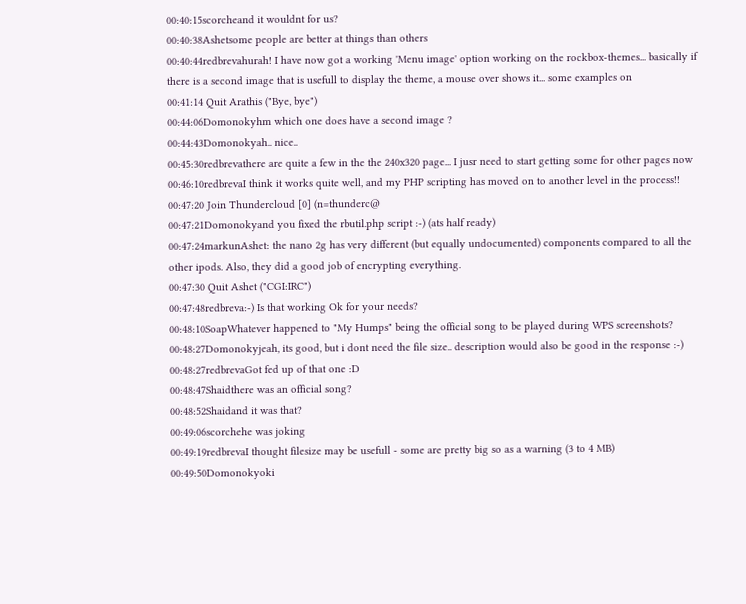00:40:15scorcheand it wouldnt for us?
00:40:38Ashetsome people are better at things than others
00:40:44redbrevahurah! I have now got a working 'Menu image' option working on the rockbox-themes... basically if there is a second image that is usefull to display the theme, a mouse over shows it... some examples on
00:41:14 Quit Arathis ("Bye, bye")
00:44:06Domonokyhm which one does have a second image ?
00:44:43Domonokyah.. nice..
00:45:30redbrevathere are quite a few in the the 240x320 page... I jusr need to start getting some for other pages now
00:46:10redbrevaI think it works quite well, and my PHP scripting has moved on to another level in the process!!
00:47:20 Join Thundercloud [0] (n=thunderc@
00:47:21Domonokyand you fixed the rbutil.php script :-) (ats half ready)
00:47:24markunAshet: the nano 2g has very different (but equally undocumented) components compared to all the other ipods. Also, they did a good job of encrypting everything.
00:47:30 Quit Ashet ("CGI:IRC")
00:47:48redbreva:-) Is that working Ok for your needs?
00:48:10SoapWhatever happened to "My Humps" being the official song to be played during WPS screenshots?
00:48:27Domonokyjeah, its good, but i dont need the file size.. description would also be good in the response :-)
00:48:27redbrevaGot fed up of that one :D
00:48:47Shaidthere was an official song?
00:48:52Shaidand it was that?
00:49:06scorchehe was joking
00:49:19redbrevaI thought filesize may be usefull - some are pretty big so as a warning (3 to 4 MB)
00:49:50Domonokyoki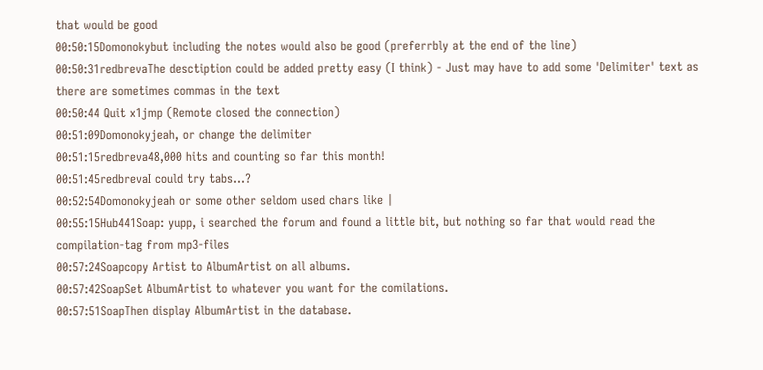that would be good
00:50:15Domonokybut including the notes would also be good (preferrbly at the end of the line)
00:50:31redbrevaThe desctiption could be added pretty easy (I think) - Just may have to add some 'Delimiter' text as there are sometimes commas in the text
00:50:44 Quit x1jmp (Remote closed the connection)
00:51:09Domonokyjeah, or change the delimiter
00:51:15redbreva48,000 hits and counting so far this month!
00:51:45redbrevaI could try tabs...?
00:52:54Domonokyjeah or some other seldom used chars like |
00:55:15Hub441Soap: yupp, i searched the forum and found a little bit, but nothing so far that would read the compilation-tag from mp3-files
00:57:24Soapcopy Artist to AlbumArtist on all albums.
00:57:42SoapSet AlbumArtist to whatever you want for the comilations.
00:57:51SoapThen display AlbumArtist in the database.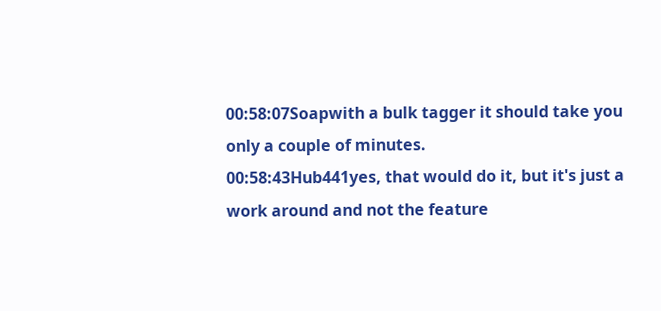00:58:07Soapwith a bulk tagger it should take you only a couple of minutes.
00:58:43Hub441yes, that would do it, but it's just a work around and not the feature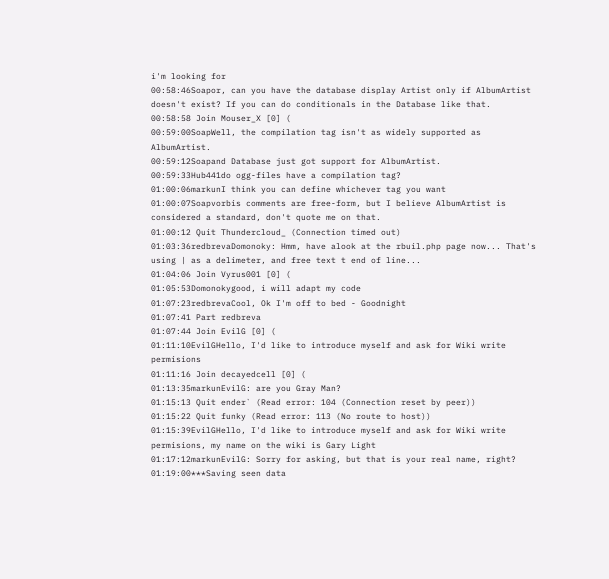i'm looking for
00:58:46Soapor, can you have the database display Artist only if AlbumArtist doesn't exist? If you can do conditionals in the Database like that.
00:58:58 Join Mouser_X [0] (
00:59:00SoapWell, the compilation tag isn't as widely supported as AlbumArtist.
00:59:12Soapand Database just got support for AlbumArtist.
00:59:33Hub441do ogg-files have a compilation tag?
01:00:06markunI think you can define whichever tag you want
01:00:07Soapvorbis comments are free-form, but I believe AlbumArtist is considered a standard, don't quote me on that.
01:00:12 Quit Thundercloud_ (Connection timed out)
01:03:36redbrevaDomonoky: Hmm, have alook at the rbuil.php page now... That's using | as a delimeter, and free text t end of line...
01:04:06 Join Vyrus001 [0] (
01:05:53Domonokygood, i will adapt my code
01:07:23redbrevaCool, Ok I'm off to bed - Goodnight
01:07:41 Part redbreva
01:07:44 Join EvilG [0] (
01:11:10EvilGHello, I'd like to introduce myself and ask for Wiki write permisions
01:11:16 Join decayedcell [0] (
01:13:35markunEvilG: are you Gray Man?
01:15:13 Quit ender` (Read error: 104 (Connection reset by peer))
01:15:22 Quit funky (Read error: 113 (No route to host))
01:15:39EvilGHello, I'd like to introduce myself and ask for Wiki write permisions, my name on the wiki is Gary Light
01:17:12markunEvilG: Sorry for asking, but that is your real name, right?
01:19:00***Saving seen data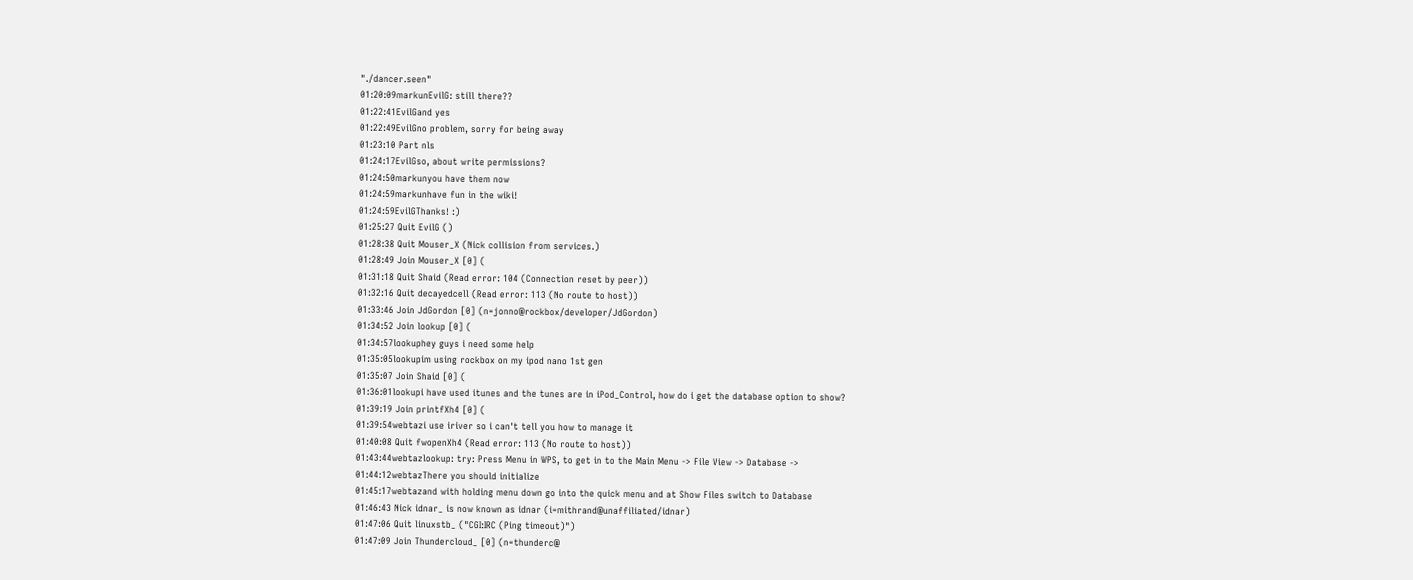"./dancer.seen"
01:20:09markunEvilG: still there??
01:22:41EvilGand yes
01:22:49EvilGno problem, sorry for being away
01:23:10 Part nls
01:24:17EvilGso, about write permissions?
01:24:50markunyou have them now
01:24:59markunhave fun in the wiki!
01:24:59EvilGThanks! :)
01:25:27 Quit EvilG ()
01:28:38 Quit Mouser_X (Nick collision from services.)
01:28:49 Join Mouser_X [0] (
01:31:18 Quit Shaid (Read error: 104 (Connection reset by peer))
01:32:16 Quit decayedcell (Read error: 113 (No route to host))
01:33:46 Join JdGordon [0] (n=jonno@rockbox/developer/JdGordon)
01:34:52 Join lookup [0] (
01:34:57lookuphey guys i need some help
01:35:05lookupim using rockbox on my ipod nano 1st gen
01:35:07 Join Shaid [0] (
01:36:01lookupi have used itunes and the tunes are in iPod_Control, how do i get the database option to show?
01:39:19 Join printfXh4 [0] (
01:39:54webtazi use iriver so i can't tell you how to manage it
01:40:08 Quit fwopenXh4 (Read error: 113 (No route to host))
01:43:44webtazlookup: try: Press Menu in WPS, to get in to the Main Menu -> File View -> Database ->
01:44:12webtazThere you should initialize
01:45:17webtazand with holding menu down go into the quick menu and at Show Files switch to Database
01:46:43 Nick idnar_ is now known as idnar (i=mithrand@unaffiliated/idnar)
01:47:06 Quit linuxstb_ ("CGI:IRC (Ping timeout)")
01:47:09 Join Thundercloud_ [0] (n=thunderc@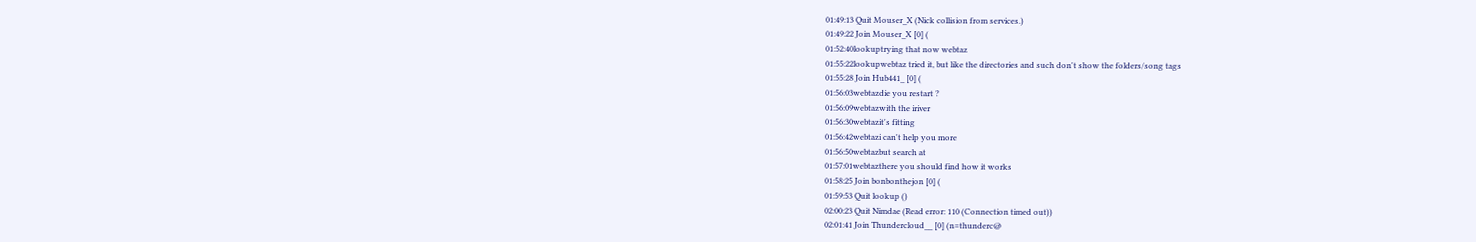01:49:13 Quit Mouser_X (Nick collision from services.)
01:49:22 Join Mouser_X [0] (
01:52:40lookuptrying that now webtaz
01:55:22lookupwebtaz tried it, but like the directories and such don't show the folders/song tags
01:55:28 Join Hub441_ [0] (
01:56:03webtazdie you restart ?
01:56:09webtazwith the iriver
01:56:30webtazit's fitting
01:56:42webtazi can't help you more
01:56:50webtazbut search at
01:57:01webtazthere you should find how it works
01:58:25 Join bonbonthejon [0] (
01:59:53 Quit lookup ()
02:00:23 Quit Nimdae (Read error: 110 (Connection timed out))
02:01:41 Join Thundercloud__ [0] (n=thunderc@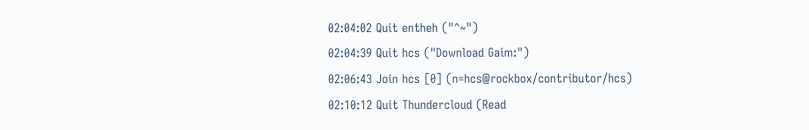02:04:02 Quit entheh ("^~")
02:04:39 Quit hcs ("Download Gaim:")
02:06:43 Join hcs [0] (n=hcs@rockbox/contributor/hcs)
02:10:12 Quit Thundercloud (Read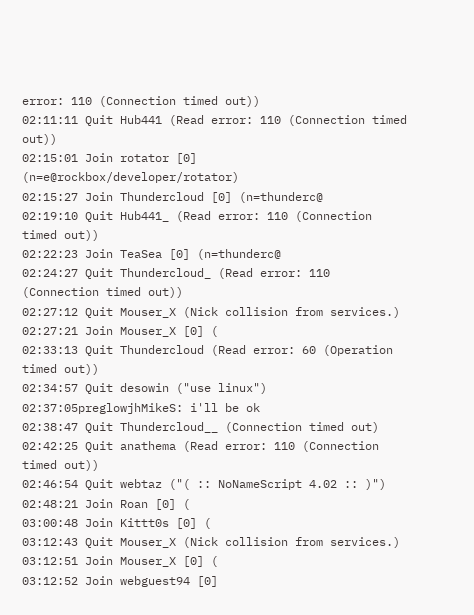error: 110 (Connection timed out))
02:11:11 Quit Hub441 (Read error: 110 (Connection timed out))
02:15:01 Join rotator [0] (n=e@rockbox/developer/rotator)
02:15:27 Join Thundercloud [0] (n=thunderc@
02:19:10 Quit Hub441_ (Read error: 110 (Connection timed out))
02:22:23 Join TeaSea [0] (n=thunderc@
02:24:27 Quit Thundercloud_ (Read error: 110 (Connection timed out))
02:27:12 Quit Mouser_X (Nick collision from services.)
02:27:21 Join Mouser_X [0] (
02:33:13 Quit Thundercloud (Read error: 60 (Operation timed out))
02:34:57 Quit desowin ("use linux")
02:37:05preglowjhMikeS: i'll be ok
02:38:47 Quit Thundercloud__ (Connection timed out)
02:42:25 Quit anathema (Read error: 110 (Connection timed out))
02:46:54 Quit webtaz ("( :: NoNameScript 4.02 :: )")
02:48:21 Join Roan [0] (
03:00:48 Join Kittt0s [0] (
03:12:43 Quit Mouser_X (Nick collision from services.)
03:12:51 Join Mouser_X [0] (
03:12:52 Join webguest94 [0]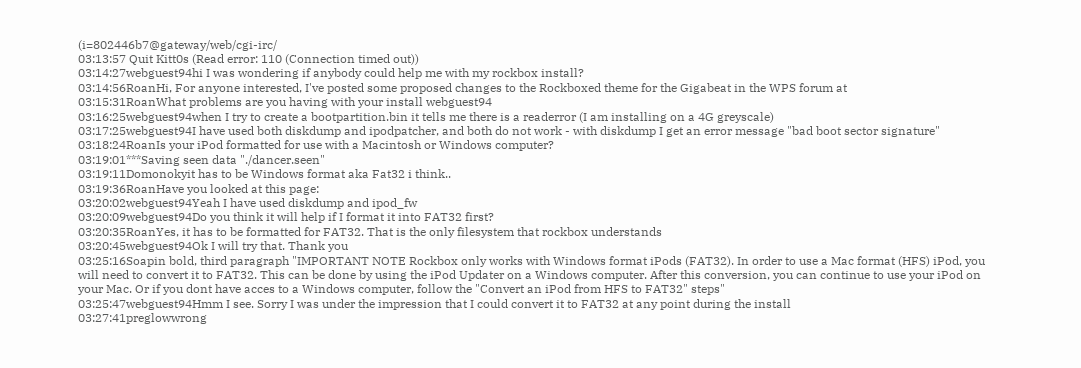(i=802446b7@gateway/web/cgi-irc/
03:13:57 Quit Kitt0s (Read error: 110 (Connection timed out))
03:14:27webguest94hi I was wondering if anybody could help me with my rockbox install?
03:14:56RoanHi, For anyone interested, I've posted some proposed changes to the Rockboxed theme for the Gigabeat in the WPS forum at
03:15:31RoanWhat problems are you having with your install webguest94
03:16:25webguest94when I try to create a bootpartition.bin it tells me there is a readerror (I am installing on a 4G greyscale)
03:17:25webguest94I have used both diskdump and ipodpatcher, and both do not work - with diskdump I get an error message "bad boot sector signature"
03:18:24RoanIs your iPod formatted for use with a Macintosh or Windows computer?
03:19:01***Saving seen data "./dancer.seen"
03:19:11Domonokyit has to be Windows format aka Fat32 i think..
03:19:36RoanHave you looked at this page:
03:20:02webguest94Yeah I have used diskdump and ipod_fw
03:20:09webguest94Do you think it will help if I format it into FAT32 first?
03:20:35RoanYes, it has to be formatted for FAT32. That is the only filesystem that rockbox understands
03:20:45webguest94Ok I will try that. Thank you
03:25:16Soapin bold, third paragraph "IMPORTANT NOTE Rockbox only works with Windows format iPods (FAT32). In order to use a Mac format (HFS) iPod, you will need to convert it to FAT32. This can be done by using the iPod Updater on a Windows computer. After this conversion, you can continue to use your iPod on your Mac. Or if you dont have acces to a Windows computer, follow the "Convert an iPod from HFS to FAT32" steps"
03:25:47webguest94Hmm I see. Sorry I was under the impression that I could convert it to FAT32 at any point during the install
03:27:41preglowwrong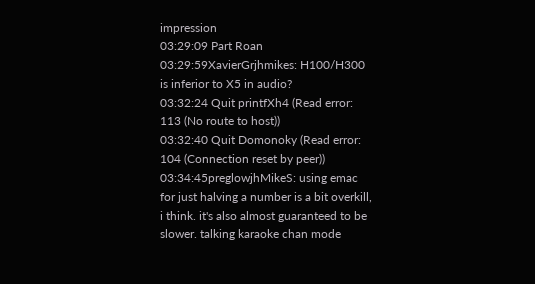impression
03:29:09 Part Roan
03:29:59XavierGrjhmikes: H100/H300 is inferior to X5 in audio?
03:32:24 Quit printfXh4 (Read error: 113 (No route to host))
03:32:40 Quit Domonoky (Read error: 104 (Connection reset by peer))
03:34:45preglowjhMikeS: using emac for just halving a number is a bit overkill, i think. it's also almost guaranteed to be slower. talking karaoke chan mode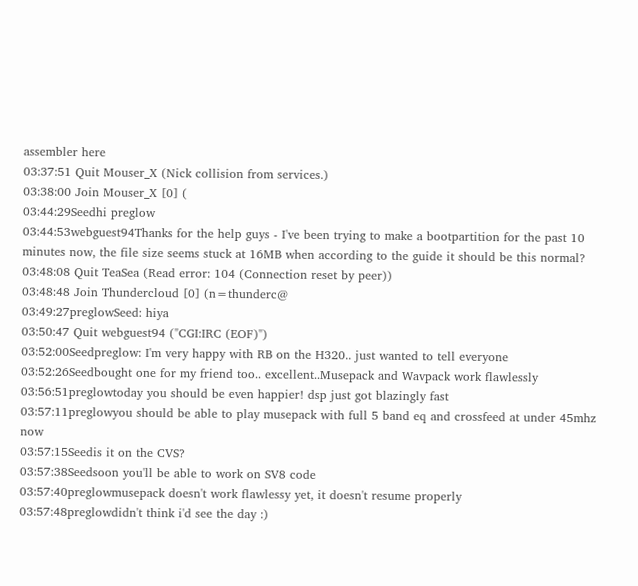assembler here
03:37:51 Quit Mouser_X (Nick collision from services.)
03:38:00 Join Mouser_X [0] (
03:44:29Seedhi preglow
03:44:53webguest94Thanks for the help guys - I've been trying to make a bootpartition for the past 10 minutes now, the file size seems stuck at 16MB when according to the guide it should be this normal?
03:48:08 Quit TeaSea (Read error: 104 (Connection reset by peer))
03:48:48 Join Thundercloud [0] (n=thunderc@
03:49:27preglowSeed: hiya
03:50:47 Quit webguest94 ("CGI:IRC (EOF)")
03:52:00Seedpreglow: I'm very happy with RB on the H320.. just wanted to tell everyone
03:52:26Seedbought one for my friend too.. excellent..Musepack and Wavpack work flawlessly
03:56:51preglowtoday you should be even happier! dsp just got blazingly fast
03:57:11preglowyou should be able to play musepack with full 5 band eq and crossfeed at under 45mhz now
03:57:15Seedis it on the CVS?
03:57:38Seedsoon you'll be able to work on SV8 code
03:57:40preglowmusepack doesn't work flawlessy yet, it doesn't resume properly
03:57:48preglowdidn't think i'd see the day :)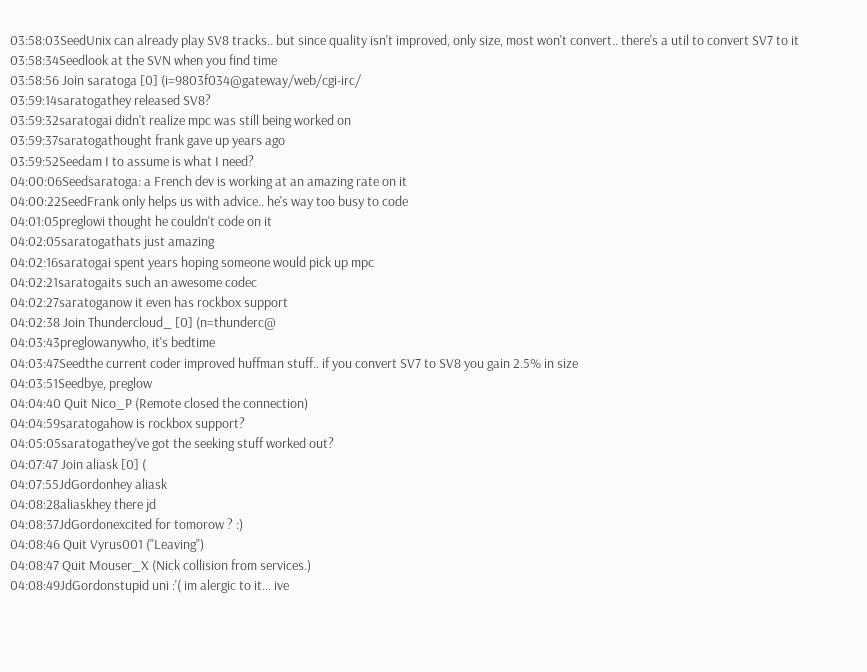03:58:03SeedUnix can already play SV8 tracks.. but since quality isn't improved, only size, most won't convert.. there's a util to convert SV7 to it
03:58:34Seedlook at the SVN when you find time
03:58:56 Join saratoga [0] (i=9803f034@gateway/web/cgi-irc/
03:59:14saratogathey released SV8?
03:59:32saratogai didn't realize mpc was still being worked on
03:59:37saratogathought frank gave up years ago
03:59:52Seedam I to assume is what I need?
04:00:06Seedsaratoga: a French dev is working at an amazing rate on it
04:00:22SeedFrank only helps us with advice.. he's way too busy to code
04:01:05preglowi thought he couldn't code on it
04:02:05saratogathats just amazing
04:02:16saratogai spent years hoping someone would pick up mpc
04:02:21saratogaits such an awesome codec
04:02:27saratoganow it even has rockbox support
04:02:38 Join Thundercloud_ [0] (n=thunderc@
04:03:43preglowanywho, it's bedtime
04:03:47Seedthe current coder improved huffman stuff.. if you convert SV7 to SV8 you gain 2.5% in size
04:03:51Seedbye, preglow
04:04:40 Quit Nico_P (Remote closed the connection)
04:04:59saratogahow is rockbox support?
04:05:05saratogathey've got the seeking stuff worked out?
04:07:47 Join aliask [0] (
04:07:55JdGordonhey aliask
04:08:28aliaskhey there jd
04:08:37JdGordonexcited for tomorow ? :)
04:08:46 Quit Vyrus001 ("Leaving")
04:08:47 Quit Mouser_X (Nick collision from services.)
04:08:49JdGordonstupid uni :'( im alergic to it... ive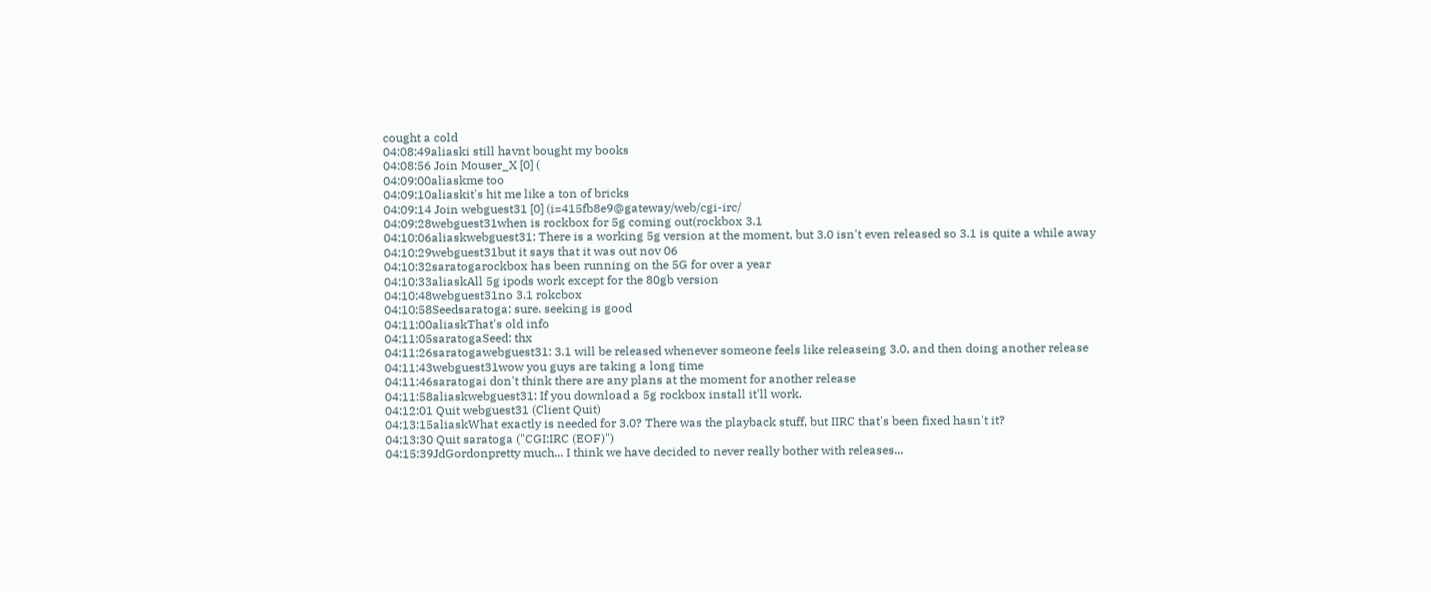cought a cold
04:08:49aliaski still havnt bought my books
04:08:56 Join Mouser_X [0] (
04:09:00aliaskme too
04:09:10aliaskit's hit me like a ton of bricks
04:09:14 Join webguest31 [0] (i=415fb8e9@gateway/web/cgi-irc/
04:09:28webguest31when is rockbox for 5g coming out(rockbox 3.1
04:10:06aliaskwebguest31: There is a working 5g version at the moment, but 3.0 isn't even released so 3.1 is quite a while away
04:10:29webguest31but it says that it was out nov 06
04:10:32saratogarockbox has been running on the 5G for over a year
04:10:33aliaskAll 5g ipods work except for the 80gb version
04:10:48webguest31no 3.1 rokcbox
04:10:58Seedsaratoga: sure. seeking is good
04:11:00aliaskThat's old info
04:11:05saratogaSeed: thx
04:11:26saratogawebguest31: 3.1 will be released whenever someone feels like releaseing 3.0, and then doing another release
04:11:43webguest31wow you guys are taking a long time
04:11:46saratogai don't think there are any plans at the moment for another release
04:11:58aliaskwebguest31: If you download a 5g rockbox install it'll work.
04:12:01 Quit webguest31 (Client Quit)
04:13:15aliaskWhat exactly is needed for 3.0? There was the playback stuff, but IIRC that's been fixed hasn't it?
04:13:30 Quit saratoga ("CGI:IRC (EOF)")
04:15:39JdGordonpretty much... I think we have decided to never really bother with releases...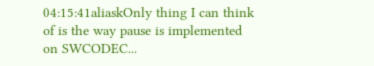04:15:41aliaskOnly thing I can think of is the way pause is implemented on SWCODEC...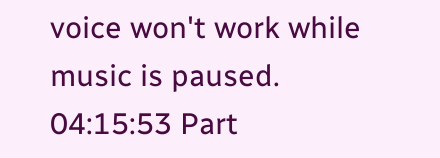voice won't work while music is paused.
04:15:53 Part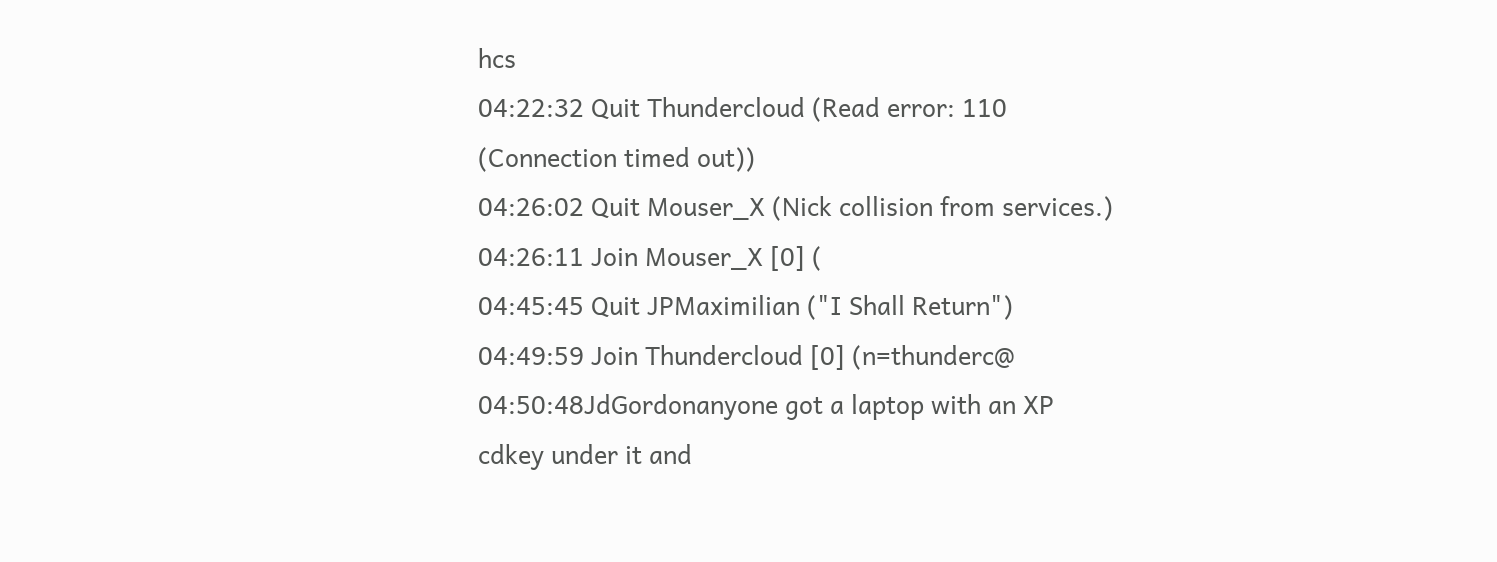hcs
04:22:32 Quit Thundercloud (Read error: 110 (Connection timed out))
04:26:02 Quit Mouser_X (Nick collision from services.)
04:26:11 Join Mouser_X [0] (
04:45:45 Quit JPMaximilian ("I Shall Return")
04:49:59 Join Thundercloud [0] (n=thunderc@
04:50:48JdGordonanyone got a laptop with an XP cdkey under it and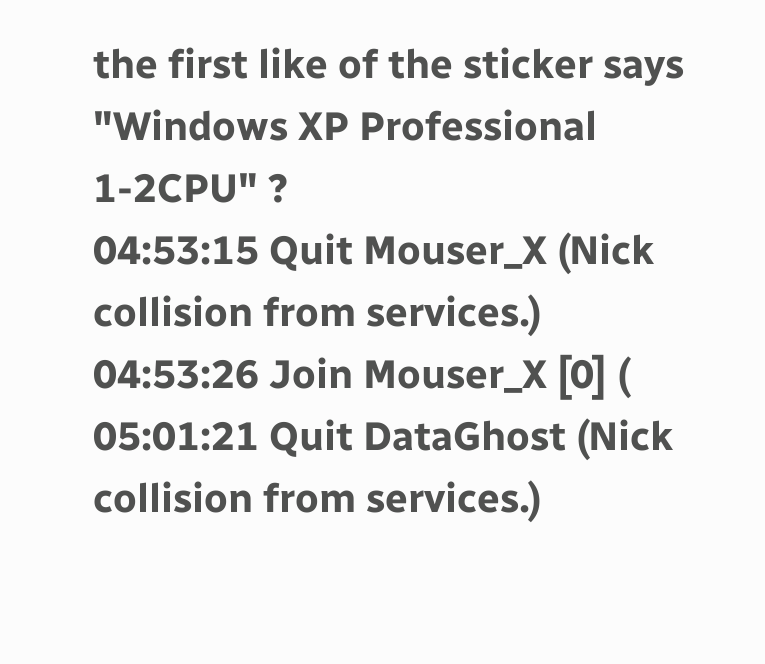the first like of the sticker says "Windows XP Professional 1-2CPU" ?
04:53:15 Quit Mouser_X (Nick collision from services.)
04:53:26 Join Mouser_X [0] (
05:01:21 Quit DataGhost (Nick collision from services.)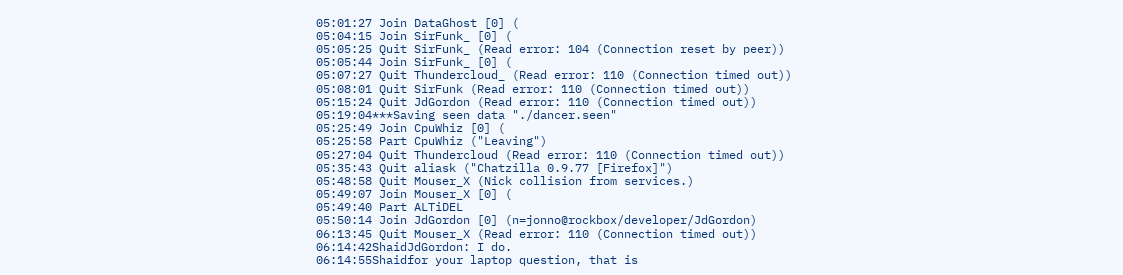05:01:27 Join DataGhost [0] (
05:04:15 Join SirFunk_ [0] (
05:05:25 Quit SirFunk_ (Read error: 104 (Connection reset by peer))
05:05:44 Join SirFunk_ [0] (
05:07:27 Quit Thundercloud_ (Read error: 110 (Connection timed out))
05:08:01 Quit SirFunk (Read error: 110 (Connection timed out))
05:15:24 Quit JdGordon (Read error: 110 (Connection timed out))
05:19:04***Saving seen data "./dancer.seen"
05:25:49 Join CpuWhiz [0] (
05:25:58 Part CpuWhiz ("Leaving")
05:27:04 Quit Thundercloud (Read error: 110 (Connection timed out))
05:35:43 Quit aliask ("Chatzilla 0.9.77 [Firefox]")
05:48:58 Quit Mouser_X (Nick collision from services.)
05:49:07 Join Mouser_X [0] (
05:49:40 Part ALTiDEL
05:50:14 Join JdGordon [0] (n=jonno@rockbox/developer/JdGordon)
06:13:45 Quit Mouser_X (Read error: 110 (Connection timed out))
06:14:42ShaidJdGordon: I do.
06:14:55Shaidfor your laptop question, that is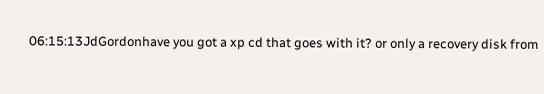06:15:13JdGordonhave you got a xp cd that goes with it? or only a recovery disk from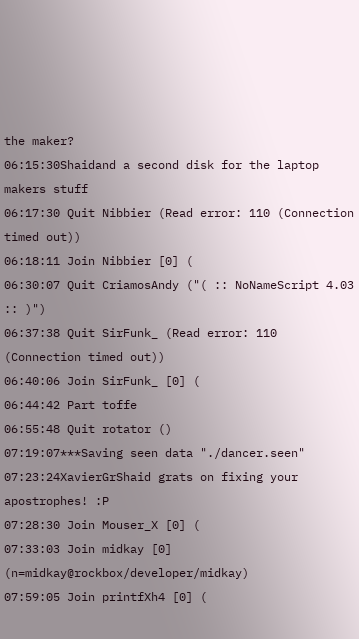the maker?
06:15:30Shaidand a second disk for the laptop makers stuff
06:17:30 Quit Nibbier (Read error: 110 (Connection timed out))
06:18:11 Join Nibbier [0] (
06:30:07 Quit CriamosAndy ("( :: NoNameScript 4.03 :: )")
06:37:38 Quit SirFunk_ (Read error: 110 (Connection timed out))
06:40:06 Join SirFunk_ [0] (
06:44:42 Part toffe
06:55:48 Quit rotator ()
07:19:07***Saving seen data "./dancer.seen"
07:23:24XavierGrShaid grats on fixing your apostrophes! :P
07:28:30 Join Mouser_X [0] (
07:33:03 Join midkay [0] (n=midkay@rockbox/developer/midkay)
07:59:05 Join printfXh4 [0] (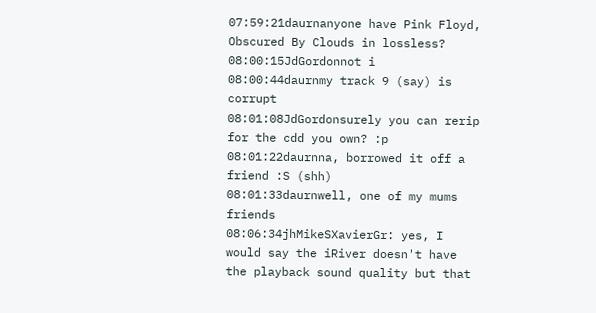07:59:21daurnanyone have Pink Floyd, Obscured By Clouds in lossless?
08:00:15JdGordonnot i
08:00:44daurnmy track 9 (say) is corrupt
08:01:08JdGordonsurely you can rerip for the cdd you own? :p
08:01:22daurnna, borrowed it off a friend :S (shh)
08:01:33daurnwell, one of my mums friends
08:06:34jhMikeSXavierGr: yes, I would say the iRiver doesn't have the playback sound quality but that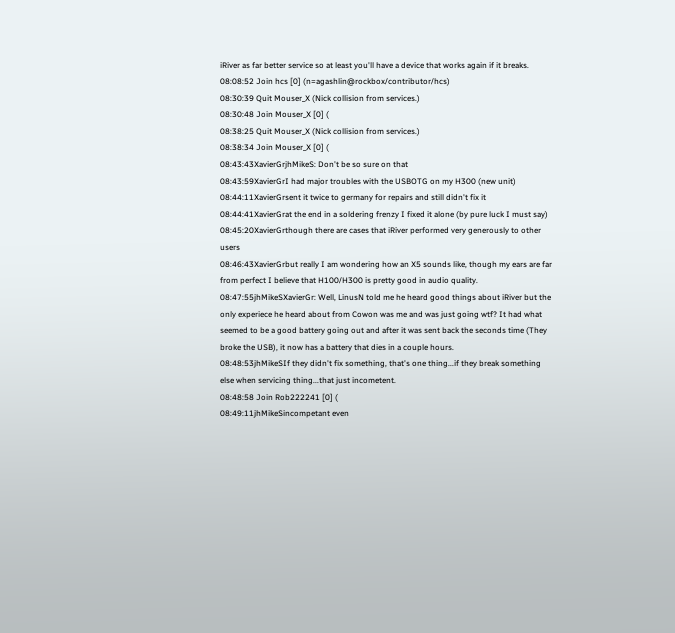iRiver as far better service so at least you'll have a device that works again if it breaks.
08:08:52 Join hcs [0] (n=agashlin@rockbox/contributor/hcs)
08:30:39 Quit Mouser_X (Nick collision from services.)
08:30:48 Join Mouser_X [0] (
08:38:25 Quit Mouser_X (Nick collision from services.)
08:38:34 Join Mouser_X [0] (
08:43:43XavierGrjhMikeS: Don't be so sure on that
08:43:59XavierGrI had major troubles with the USBOTG on my H300 (new unit)
08:44:11XavierGrsent it twice to germany for repairs and still didn't fix it
08:44:41XavierGrat the end in a soldering frenzy I fixed it alone (by pure luck I must say)
08:45:20XavierGrthough there are cases that iRiver performed very generously to other users
08:46:43XavierGrbut really I am wondering how an X5 sounds like, though my ears are far from perfect I believe that H100/H300 is pretty good in audio quality.
08:47:55jhMikeSXavierGr: Well, LinusN told me he heard good things about iRiver but the only experiece he heard about from Cowon was me and was just going wtf? It had what seemed to be a good battery going out and after it was sent back the seconds time (They broke the USB), it now has a battery that dies in a couple hours.
08:48:53jhMikeSIf they didn't fix something, that's one thing...if they break something else when servicing thing...that just incometent.
08:48:58 Join Rob222241 [0] (
08:49:11jhMikeSincompetant even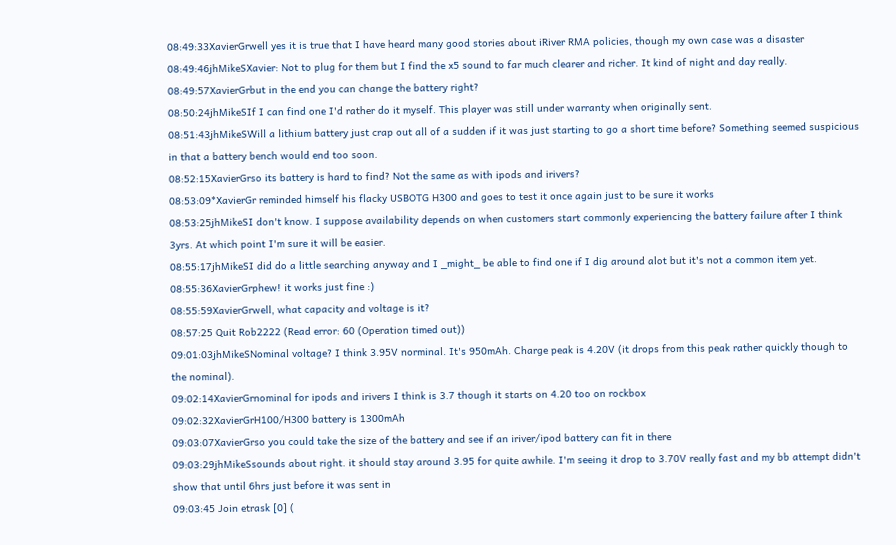08:49:33XavierGrwell yes it is true that I have heard many good stories about iRiver RMA policies, though my own case was a disaster
08:49:46jhMikeSXavier: Not to plug for them but I find the x5 sound to far much clearer and richer. It kind of night and day really.
08:49:57XavierGrbut in the end you can change the battery right?
08:50:24jhMikeSIf I can find one I'd rather do it myself. This player was still under warranty when originally sent.
08:51:43jhMikeSWill a lithium battery just crap out all of a sudden if it was just starting to go a short time before? Something seemed suspicious in that a battery bench would end too soon.
08:52:15XavierGrso its battery is hard to find? Not the same as with ipods and irivers?
08:53:09*XavierGr reminded himself his flacky USBOTG H300 and goes to test it once again just to be sure it works
08:53:25jhMikeSI don't know. I suppose availability depends on when customers start commonly experiencing the battery failure after I think 3yrs. At which point I'm sure it will be easier.
08:55:17jhMikeSI did do a little searching anyway and I _might_ be able to find one if I dig around alot but it's not a common item yet.
08:55:36XavierGrphew! it works just fine :)
08:55:59XavierGrwell, what capacity and voltage is it?
08:57:25 Quit Rob2222 (Read error: 60 (Operation timed out))
09:01:03jhMikeSNominal voltage? I think 3.95V norminal. It's 950mAh. Charge peak is 4.20V (it drops from this peak rather quickly though to the nominal).
09:02:14XavierGrnominal for ipods and irivers I think is 3.7 though it starts on 4.20 too on rockbox
09:02:32XavierGrH100/H300 battery is 1300mAh
09:03:07XavierGrso you could take the size of the battery and see if an iriver/ipod battery can fit in there
09:03:29jhMikeSsounds about right. it should stay around 3.95 for quite awhile. I'm seeing it drop to 3.70V really fast and my bb attempt didn't show that until 6hrs just before it was sent in
09:03:45 Join etrask [0] (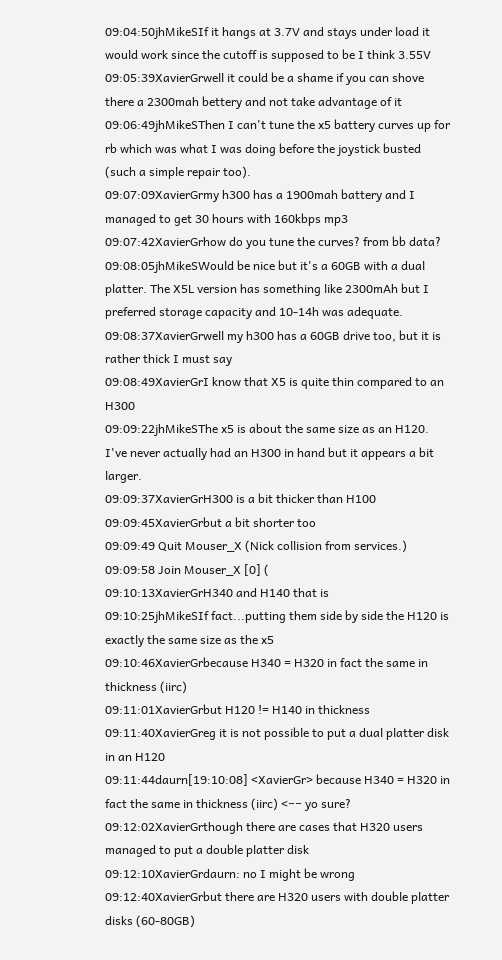09:04:50jhMikeSIf it hangs at 3.7V and stays under load it would work since the cutoff is supposed to be I think 3.55V
09:05:39XavierGrwell it could be a shame if you can shove there a 2300mah bettery and not take advantage of it
09:06:49jhMikeSThen I can't tune the x5 battery curves up for rb which was what I was doing before the joystick busted (such a simple repair too).
09:07:09XavierGrmy h300 has a 1900mah battery and I managed to get 30 hours with 160kbps mp3
09:07:42XavierGrhow do you tune the curves? from bb data?
09:08:05jhMikeSWould be nice but it's a 60GB with a dual platter. The X5L version has something like 2300mAh but I preferred storage capacity and 10-14h was adequate.
09:08:37XavierGrwell my h300 has a 60GB drive too, but it is rather thick I must say
09:08:49XavierGrI know that X5 is quite thin compared to an H300
09:09:22jhMikeSThe x5 is about the same size as an H120. I've never actually had an H300 in hand but it appears a bit larger.
09:09:37XavierGrH300 is a bit thicker than H100
09:09:45XavierGrbut a bit shorter too
09:09:49 Quit Mouser_X (Nick collision from services.)
09:09:58 Join Mouser_X [0] (
09:10:13XavierGrH340 and H140 that is
09:10:25jhMikeSIf fact...putting them side by side the H120 is exactly the same size as the x5
09:10:46XavierGrbecause H340 = H320 in fact the same in thickness (iirc)
09:11:01XavierGrbut H120 != H140 in thickness
09:11:40XavierGreg it is not possible to put a dual platter disk in an H120
09:11:44daurn[19:10:08] <XavierGr> because H340 = H320 in fact the same in thickness (iirc) <−− yo sure?
09:12:02XavierGrthough there are cases that H320 users managed to put a double platter disk
09:12:10XavierGrdaurn: no I might be wrong
09:12:40XavierGrbut there are H320 users with double platter disks (60-80GB)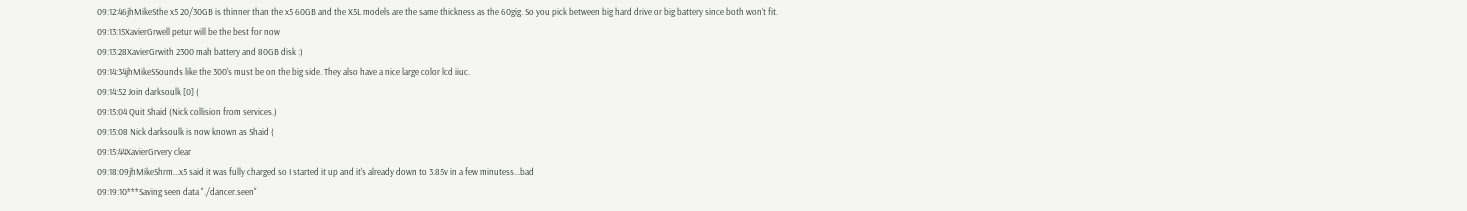09:12:46jhMikeSthe x5 20/30GB is thinner than the x5 60GB and the X5L models are the same thickness as the 60gig. So you pick between big hard drive or big battery since both won't fit.
09:13:15XavierGrwell petur will be the best for now
09:13:28XavierGrwith 2300 mah battery and 80GB disk :)
09:14:34jhMikeSSounds like the 300's must be on the big side. They also have a nice large color lcd iiuc.
09:14:52 Join darksoulk [0] (
09:15:04 Quit Shaid (Nick collision from services.)
09:15:08 Nick darksoulk is now known as Shaid (
09:15:44XavierGrvery clear
09:18:09jhMikeShrm...x5 said it was fully charged so I started it up and it's already down to 3.85v in a few minutess...bad
09:19:10***Saving seen data "./dancer.seen"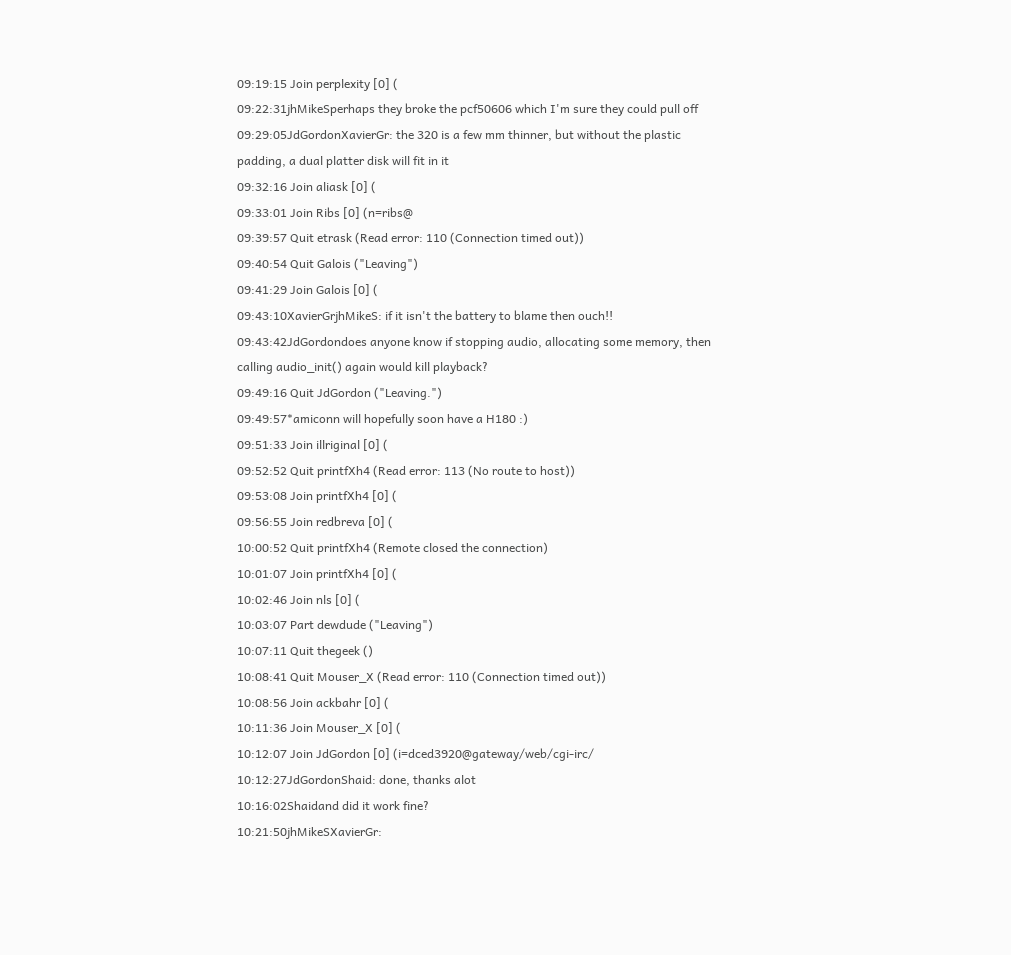09:19:15 Join perplexity [0] (
09:22:31jhMikeSperhaps they broke the pcf50606 which I'm sure they could pull off
09:29:05JdGordonXavierGr: the 320 is a few mm thinner, but without the plastic padding, a dual platter disk will fit in it
09:32:16 Join aliask [0] (
09:33:01 Join Ribs [0] (n=ribs@
09:39:57 Quit etrask (Read error: 110 (Connection timed out))
09:40:54 Quit Galois ("Leaving")
09:41:29 Join Galois [0] (
09:43:10XavierGrjhMikeS: if it isn't the battery to blame then ouch!!
09:43:42JdGordondoes anyone know if stopping audio, allocating some memory, then calling audio_init() again would kill playback?
09:49:16 Quit JdGordon ("Leaving.")
09:49:57*amiconn will hopefully soon have a H180 :)
09:51:33 Join illriginal [0] (
09:52:52 Quit printfXh4 (Read error: 113 (No route to host))
09:53:08 Join printfXh4 [0] (
09:56:55 Join redbreva [0] (
10:00:52 Quit printfXh4 (Remote closed the connection)
10:01:07 Join printfXh4 [0] (
10:02:46 Join nls [0] (
10:03:07 Part dewdude ("Leaving")
10:07:11 Quit thegeek ()
10:08:41 Quit Mouser_X (Read error: 110 (Connection timed out))
10:08:56 Join ackbahr [0] (
10:11:36 Join Mouser_X [0] (
10:12:07 Join JdGordon [0] (i=dced3920@gateway/web/cgi-irc/
10:12:27JdGordonShaid: done, thanks alot
10:16:02Shaidand did it work fine?
10:21:50jhMikeSXavierGr: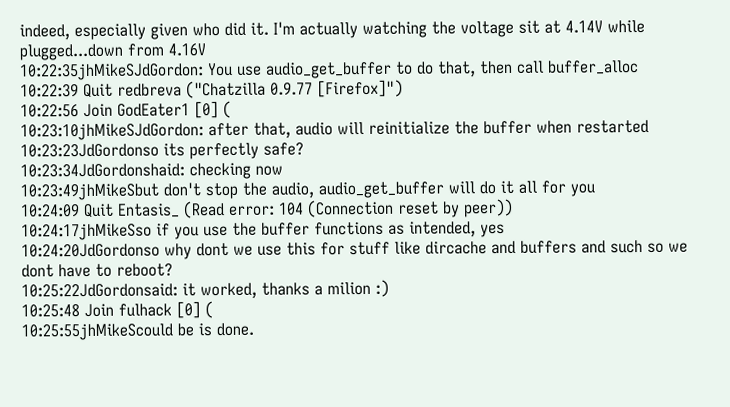indeed, especially given who did it. I'm actually watching the voltage sit at 4.14V while plugged...down from 4.16V
10:22:35jhMikeSJdGordon: You use audio_get_buffer to do that, then call buffer_alloc
10:22:39 Quit redbreva ("Chatzilla 0.9.77 [Firefox]")
10:22:56 Join GodEater1 [0] (
10:23:10jhMikeSJdGordon: after that, audio will reinitialize the buffer when restarted
10:23:23JdGordonso its perfectly safe?
10:23:34JdGordonshaid: checking now
10:23:49jhMikeSbut don't stop the audio, audio_get_buffer will do it all for you
10:24:09 Quit Entasis_ (Read error: 104 (Connection reset by peer))
10:24:17jhMikeSso if you use the buffer functions as intended, yes
10:24:20JdGordonso why dont we use this for stuff like dircache and buffers and such so we dont have to reboot?
10:25:22JdGordonsaid: it worked, thanks a milion :)
10:25:48 Join fulhack [0] (
10:25:55jhMikeScould be is done.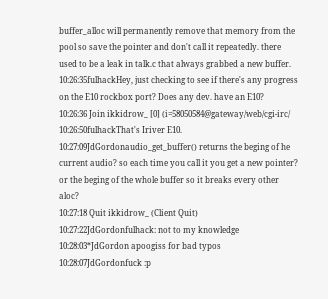buffer_alloc will permanently remove that memory from the pool so save the pointer and don't call it repeatedly. there used to be a leak in talk.c that always grabbed a new buffer.
10:26:35fulhackHey, just checking to see if there's any progress on the E10 rockbox port? Does any dev. have an E10?
10:26:36 Join ikkidrow_ [0] (i=58050584@gateway/web/cgi-irc/
10:26:50fulhackThat's Iriver E10.
10:27:09JdGordonaudio_get_buffer() returns the beging of he current audio? so each time you call it you get a new pointer? or the beging of the whole buffer so it breaks every other aloc?
10:27:18 Quit ikkidrow_ (Client Quit)
10:27:22JdGordonfulhack: not to my knowledge
10:28:03*JdGordon apoogiss for bad typos
10:28:07JdGordonfuck :p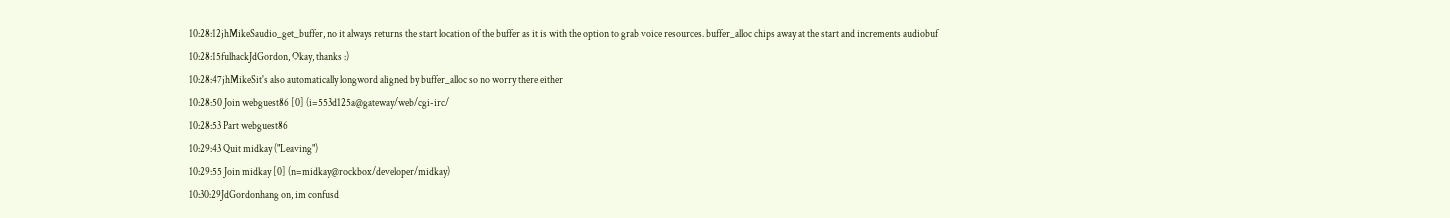10:28:12jhMikeSaudio_get_buffer, no it always returns the start location of the buffer as it is with the option to grab voice resources. buffer_alloc chips away at the start and increments audiobuf
10:28:15fulhackJdGordon, Okay, thanks :)
10:28:47jhMikeSit's also automatically longword aligned by buffer_alloc so no worry there either
10:28:50 Join webguest86 [0] (i=553d125a@gateway/web/cgi-irc/
10:28:53 Part webguest86
10:29:43 Quit midkay ("Leaving")
10:29:55 Join midkay [0] (n=midkay@rockbox/developer/midkay)
10:30:29JdGordonhang on, im confusd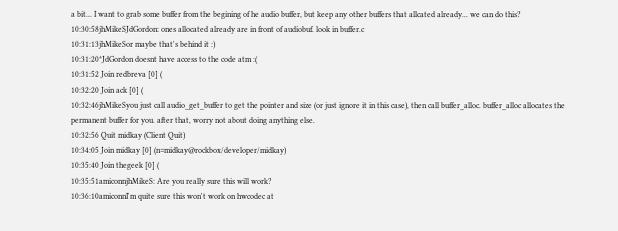a bit... I want to grab some buffer from the begining of he audio buffer, but keep any other buffers that allcated already... we can do this?
10:30:58jhMikeSJdGordon: ones allocated already are in front of audiobuf. look in buffer.c
10:31:13jhMikeSor maybe that's behind it :)
10:31:20*JdGordon doesnt have access to the code atm :(
10:31:52 Join redbreva [0] (
10:32:20 Join ack [0] (
10:32:46jhMikeSyou just call audio_get_buffer to get the pointer and size (or just ignore it in this case), then call buffer_alloc. buffer_alloc allocates the permanent buffer for you. after that, worry not about doing anything else.
10:32:56 Quit midkay (Client Quit)
10:34:05 Join midkay [0] (n=midkay@rockbox/developer/midkay)
10:35:40 Join thegeek [0] (
10:35:51amiconnjhMikeS: Are you really sure this will work?
10:36:10amiconnI'm quite sure this won't work on hwcodec at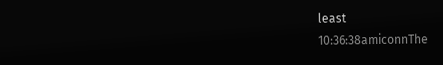least
10:36:38amiconnThe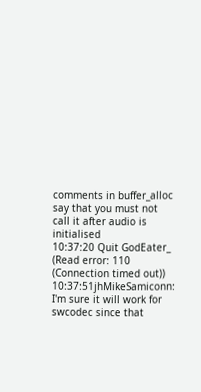comments in buffer_alloc say that you must not call it after audio is initialised
10:37:20 Quit GodEater_ (Read error: 110 (Connection timed out))
10:37:51jhMikeSamiconn: I'm sure it will work for swcodec since that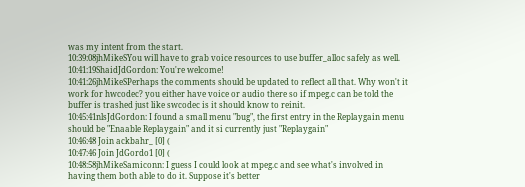was my intent from the start.
10:39:08jhMikeSYou will have to grab voice resources to use buffer_alloc safely as well.
10:41:19ShaidJdGordon: You're welcome!
10:41:26jhMikeSPerhaps the comments should be updated to reflect all that. Why won't it work for hwcodec? you either have voice or audio there so if mpeg.c can be told the buffer is trashed just like swcodec is it should know to reinit.
10:45:41nlsJdGordon: I found a small menu "bug", the first entry in the Replaygain menu should be "Enaable Replaygain" and it si currently just "Replaygain"
10:46:48 Join ackbahr_ [0] (
10:47:46 Join JdGordo1 [0] (
10:48:58jhMikeSamiconn: I guess I could look at mpeg.c and see what's involved in having them both able to do it. Suppose it's better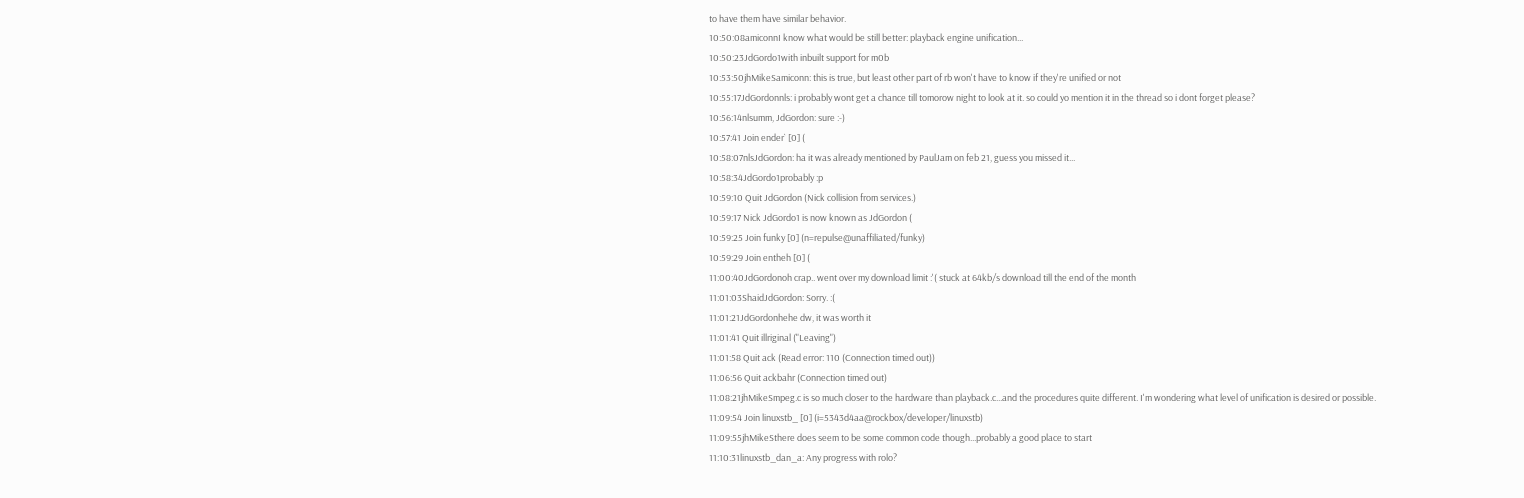to have them have similar behavior.
10:50:08amiconnI know what would be still better: playback engine unification...
10:50:23JdGordo1with inbuilt support for m0b
10:53:50jhMikeSamiconn: this is true, but least other part of rb won't have to know if they're unified or not
10:55:17JdGordonnls: i probably wont get a chance till tomorow night to look at it. so could yo mention it in the thread so i dont forget please?
10:56:14nlsumm, JdGordon: sure :-)
10:57:41 Join ender` [0] (
10:58:07nlsJdGordon: ha it was already mentioned by PaulJam on feb 21, guess you missed it...
10:58:34JdGordo1probably :p
10:59:10 Quit JdGordon (Nick collision from services.)
10:59:17 Nick JdGordo1 is now known as JdGordon (
10:59:25 Join funky [0] (n=repulse@unaffiliated/funky)
10:59:29 Join entheh [0] (
11:00:40JdGordonoh crap.. went over my download limit :'( stuck at 64kb/s download till the end of the month
11:01:03ShaidJdGordon: Sorry. :(
11:01:21JdGordonhehe dw, it was worth it
11:01:41 Quit illriginal ("Leaving")
11:01:58 Quit ack (Read error: 110 (Connection timed out))
11:06:56 Quit ackbahr (Connection timed out)
11:08:21jhMikeSmpeg.c is so much closer to the hardware than playback.c...and the procedures quite different. I'm wondering what level of unification is desired or possible.
11:09:54 Join linuxstb_ [0] (i=5343d4aa@rockbox/developer/linuxstb)
11:09:55jhMikeSthere does seem to be some common code though...probably a good place to start
11:10:31linuxstb_dan_a: Any progress with rolo?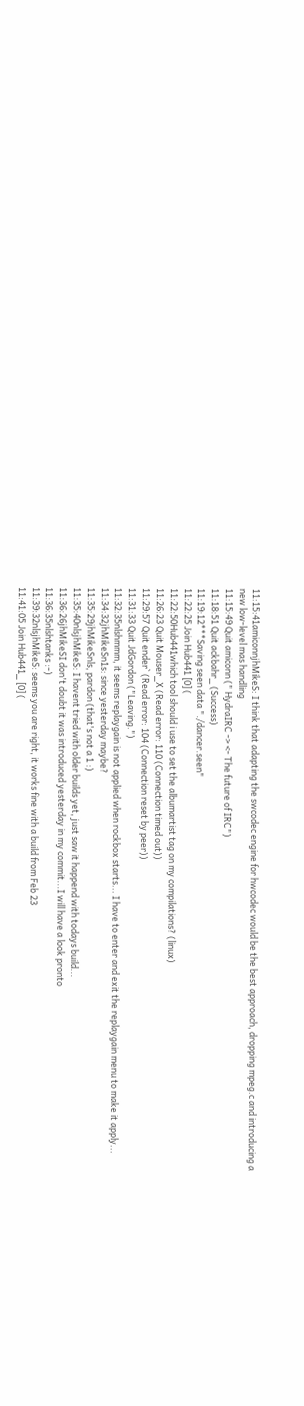11:15:41amiconnjhMikeS: I think that adapting the swcodec engine for hwcodec would be the best approach, dropping mpeg.c and introducing a new low-level mas handling
11:15:49 Quit amiconn (" HydraIRC -> <- The future of IRC")
11:18:51 Quit ackbahr_ (Success)
11:19:12***Saving seen data "./dancer.seen"
11:22:25 Join Hub441 [0] (
11:22:50Hub441which tool should i use to set the albumartist tag on my compilations? (linux)
11:26:23 Quit Mouser_X (Read error: 110 (Connection timed out))
11:29:57 Quit ender` (Read error: 104 (Connection reset by peer))
11:31:33 Quit JdGordon ("Leaving.")
11:32:35nlshmmm, it seems replaygain is not applied when rockbox starts... I have to enter and exit the replaygain menu to make it apply...
11:34:32jhMikeSn1s: since yesterday maybe?
11:35:29jhMikeSnls, pardon (that's not a 1 :)
11:35:40nlsjhMikeS: I havent tried with older builds yet, just saw it happend with todays build...
11:36:26jhMikeSI don't doubt it was introduced yesterday in my commit...I will have a look pronto
11:36:35nlshtanks :-)
11:39:32nlsjhMikeS: seems you are right, it works fine with a build from Feb 23
11:41:05 Join Hub441_ [0] (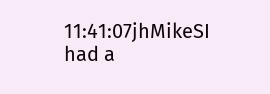11:41:07jhMikeSI had a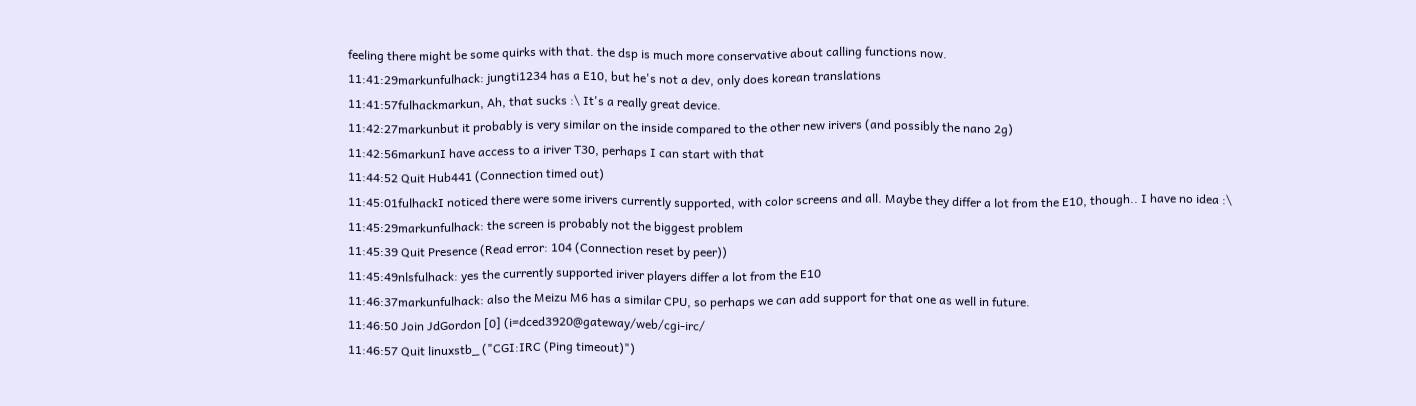feeling there might be some quirks with that. the dsp is much more conservative about calling functions now.
11:41:29markunfulhack: jungti1234 has a E10, but he's not a dev, only does korean translations
11:41:57fulhackmarkun, Ah, that sucks :\ It's a really great device.
11:42:27markunbut it probably is very similar on the inside compared to the other new irivers (and possibly the nano 2g)
11:42:56markunI have access to a iriver T30, perhaps I can start with that
11:44:52 Quit Hub441 (Connection timed out)
11:45:01fulhackI noticed there were some irivers currently supported, with color screens and all. Maybe they differ a lot from the E10, though.. I have no idea :\
11:45:29markunfulhack: the screen is probably not the biggest problem
11:45:39 Quit Presence (Read error: 104 (Connection reset by peer))
11:45:49nlsfulhack: yes the currently supported iriver players differ a lot from the E10
11:46:37markunfulhack: also the Meizu M6 has a similar CPU, so perhaps we can add support for that one as well in future.
11:46:50 Join JdGordon [0] (i=dced3920@gateway/web/cgi-irc/
11:46:57 Quit linuxstb_ ("CGI:IRC (Ping timeout)")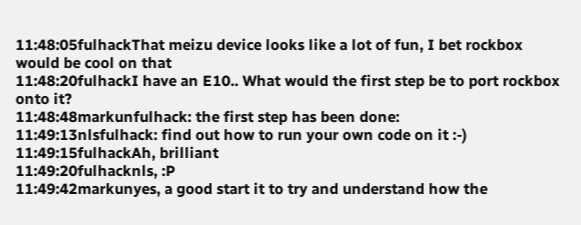11:48:05fulhackThat meizu device looks like a lot of fun, I bet rockbox would be cool on that
11:48:20fulhackI have an E10.. What would the first step be to port rockbox onto it?
11:48:48markunfulhack: the first step has been done:
11:49:13nlsfulhack: find out how to run your own code on it :-)
11:49:15fulhackAh, brilliant
11:49:20fulhacknls, :P
11:49:42markunyes, a good start it to try and understand how the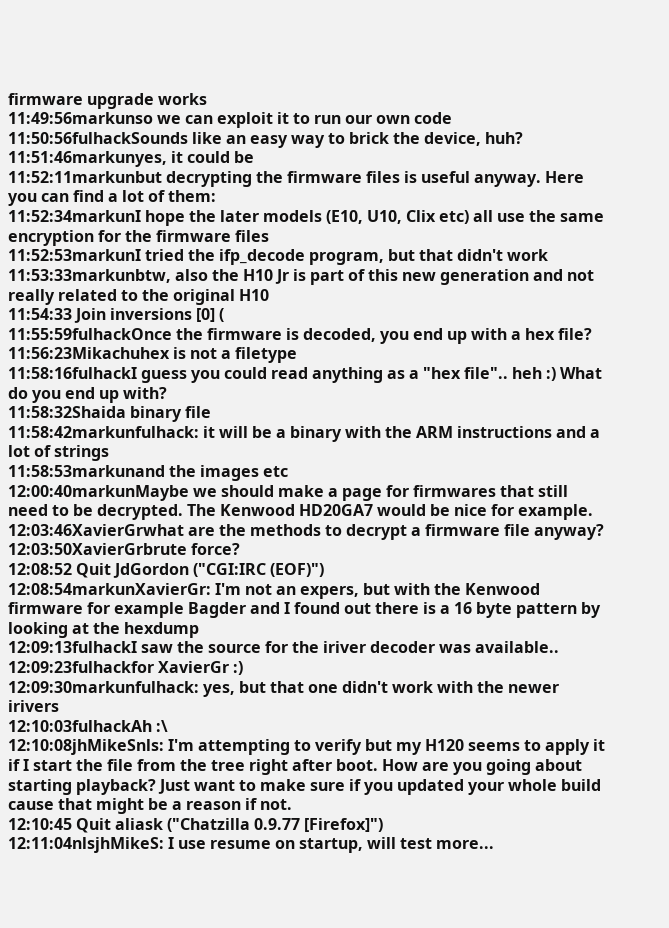firmware upgrade works
11:49:56markunso we can exploit it to run our own code
11:50:56fulhackSounds like an easy way to brick the device, huh?
11:51:46markunyes, it could be
11:52:11markunbut decrypting the firmware files is useful anyway. Here you can find a lot of them:
11:52:34markunI hope the later models (E10, U10, Clix etc) all use the same encryption for the firmware files
11:52:53markunI tried the ifp_decode program, but that didn't work
11:53:33markunbtw, also the H10 Jr is part of this new generation and not really related to the original H10
11:54:33 Join inversions [0] (
11:55:59fulhackOnce the firmware is decoded, you end up with a hex file?
11:56:23Mikachuhex is not a filetype
11:58:16fulhackI guess you could read anything as a "hex file".. heh :) What do you end up with?
11:58:32Shaida binary file
11:58:42markunfulhack: it will be a binary with the ARM instructions and a lot of strings
11:58:53markunand the images etc
12:00:40markunMaybe we should make a page for firmwares that still need to be decrypted. The Kenwood HD20GA7 would be nice for example.
12:03:46XavierGrwhat are the methods to decrypt a firmware file anyway?
12:03:50XavierGrbrute force?
12:08:52 Quit JdGordon ("CGI:IRC (EOF)")
12:08:54markunXavierGr: I'm not an expers, but with the Kenwood firmware for example Bagder and I found out there is a 16 byte pattern by looking at the hexdump
12:09:13fulhackI saw the source for the iriver decoder was available..
12:09:23fulhackfor XavierGr :)
12:09:30markunfulhack: yes, but that one didn't work with the newer irivers
12:10:03fulhackAh :\
12:10:08jhMikeSnls: I'm attempting to verify but my H120 seems to apply it if I start the file from the tree right after boot. How are you going about starting playback? Just want to make sure if you updated your whole build cause that might be a reason if not.
12:10:45 Quit aliask ("Chatzilla 0.9.77 [Firefox]")
12:11:04nlsjhMikeS: I use resume on startup, will test more...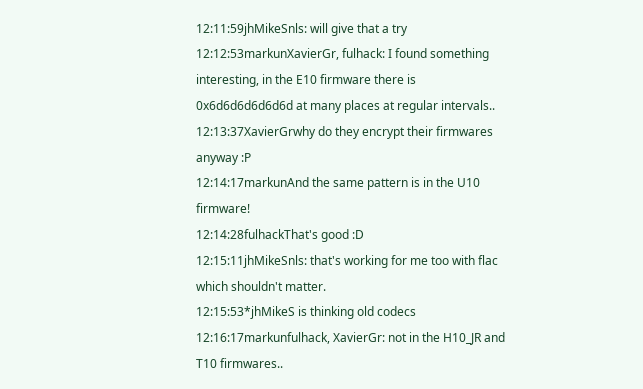12:11:59jhMikeSnls: will give that a try
12:12:53markunXavierGr, fulhack: I found something interesting, in the E10 firmware there is 0x6d6d6d6d6d6d at many places at regular intervals..
12:13:37XavierGrwhy do they encrypt their firmwares anyway :P
12:14:17markunAnd the same pattern is in the U10 firmware!
12:14:28fulhackThat's good :D
12:15:11jhMikeSnls: that's working for me too with flac which shouldn't matter.
12:15:53*jhMikeS is thinking old codecs
12:16:17markunfulhack, XavierGr: not in the H10_JR and T10 firmwares..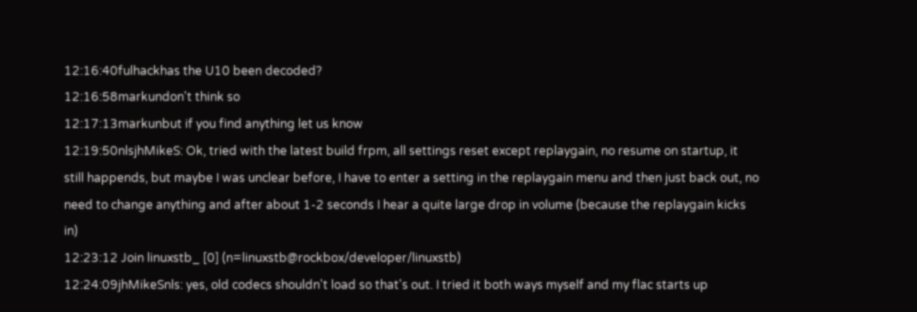12:16:40fulhackhas the U10 been decoded?
12:16:58markundon't think so
12:17:13markunbut if you find anything let us know
12:19:50nlsjhMikeS: Ok, tried with the latest build frpm, all settings reset except replaygain, no resume on startup, it still happends, but maybe I was unclear before, I have to enter a setting in the replaygain menu and then just back out, no need to change anything and after about 1-2 seconds I hear a quite large drop in volume (because the replaygain kicks in)
12:23:12 Join linuxstb_ [0] (n=linuxstb@rockbox/developer/linuxstb)
12:24:09jhMikeSnls: yes, old codecs shouldn't load so that's out. I tried it both ways myself and my flac starts up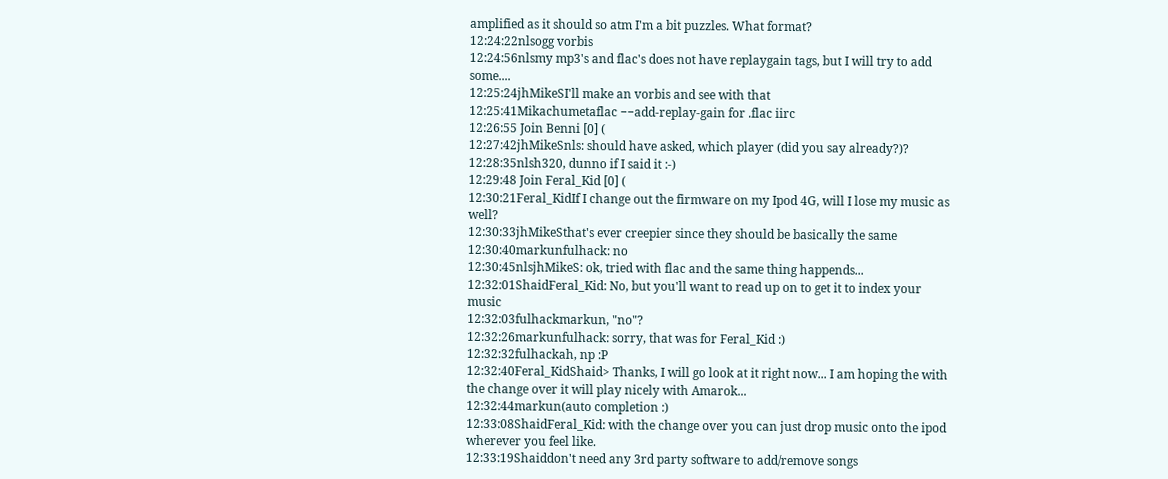amplified as it should so atm I'm a bit puzzles. What format?
12:24:22nlsogg vorbis
12:24:56nlsmy mp3's and flac's does not have replaygain tags, but I will try to add some....
12:25:24jhMikeSI'll make an vorbis and see with that
12:25:41Mikachumetaflac −−add-replay-gain for .flac iirc
12:26:55 Join Benni [0] (
12:27:42jhMikeSnls: should have asked, which player (did you say already?)?
12:28:35nlsh320, dunno if I said it :-)
12:29:48 Join Feral_Kid [0] (
12:30:21Feral_KidIf I change out the firmware on my Ipod 4G, will I lose my music as well?
12:30:33jhMikeSthat's ever creepier since they should be basically the same
12:30:40markunfulhack: no
12:30:45nlsjhMikeS: ok, tried with flac and the same thing happends...
12:32:01ShaidFeral_Kid: No, but you'll want to read up on to get it to index your music
12:32:03fulhackmarkun, "no"?
12:32:26markunfulhack: sorry, that was for Feral_Kid :)
12:32:32fulhackah, np :P
12:32:40Feral_KidShaid> Thanks, I will go look at it right now... I am hoping the with the change over it will play nicely with Amarok...
12:32:44markun(auto completion :)
12:33:08ShaidFeral_Kid: with the change over you can just drop music onto the ipod wherever you feel like.
12:33:19Shaiddon't need any 3rd party software to add/remove songs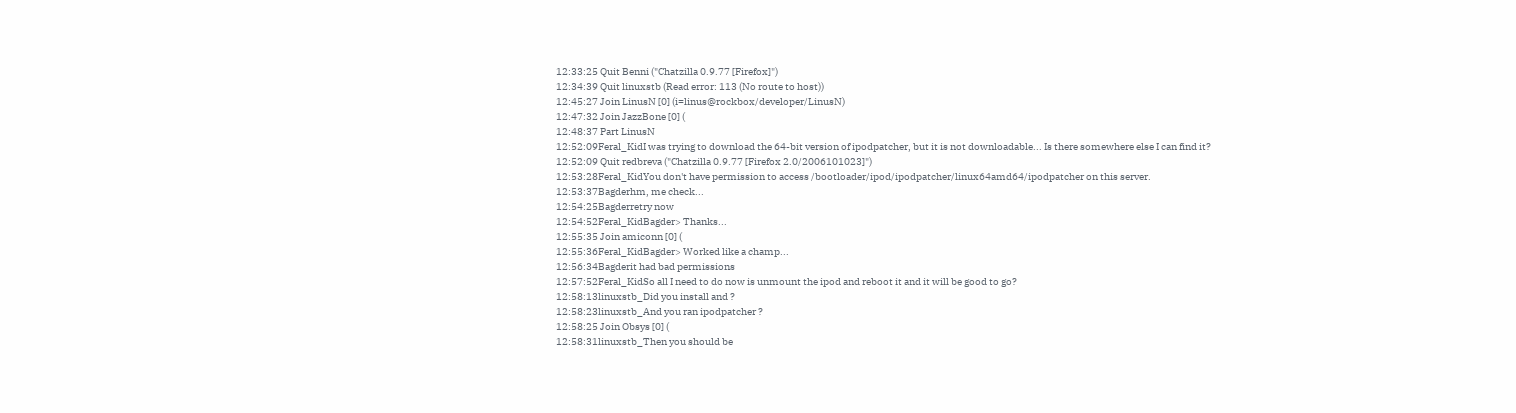12:33:25 Quit Benni ("Chatzilla 0.9.77 [Firefox]")
12:34:39 Quit linuxstb (Read error: 113 (No route to host))
12:45:27 Join LinusN [0] (i=linus@rockbox/developer/LinusN)
12:47:32 Join JazzBone [0] (
12:48:37 Part LinusN
12:52:09Feral_KidI was trying to download the 64-bit version of ipodpatcher, but it is not downloadable... Is there somewhere else I can find it?
12:52:09 Quit redbreva ("Chatzilla 0.9.77 [Firefox 2.0/2006101023]")
12:53:28Feral_KidYou don't have permission to access /bootloader/ipod/ipodpatcher/linux64amd64/ipodpatcher on this server.
12:53:37Bagderhm, me check...
12:54:25Bagderretry now
12:54:52Feral_KidBagder> Thanks...
12:55:35 Join amiconn [0] (
12:55:36Feral_KidBagder> Worked like a champ...
12:56:34Bagderit had bad permissions
12:57:52Feral_KidSo all I need to do now is unmount the ipod and reboot it and it will be good to go?
12:58:13linuxstb_Did you install and ?
12:58:23linuxstb_And you ran ipodpatcher ?
12:58:25 Join Obsys [0] (
12:58:31linuxstb_Then you should be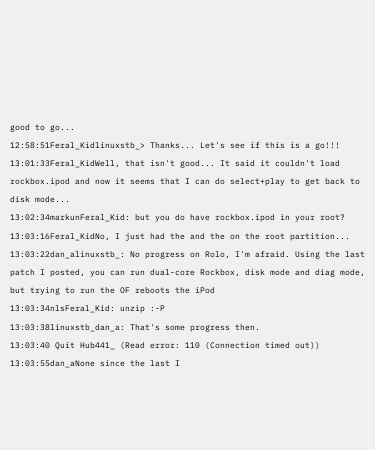good to go...
12:58:51Feral_Kidlinuxstb_> Thanks... Let's see if this is a go!!!
13:01:33Feral_KidWell, that isn't good... It said it couldn't load rockbox.ipod and now it seems that I can do select+play to get back to disk mode...
13:02:34markunFeral_Kid: but you do have rockbox.ipod in your root?
13:03:16Feral_KidNo, I just had the and the on the root partition...
13:03:22dan_alinuxstb_: No progress on Rolo, I'm afraid. Using the last patch I posted, you can run dual-core Rockbox, disk mode and diag mode, but trying to run the OF reboots the iPod
13:03:34nlsFeral_Kid: unzip :-P
13:03:38linuxstb_dan_a: That's some progress then.
13:03:40 Quit Hub441_ (Read error: 110 (Connection timed out))
13:03:55dan_aNone since the last I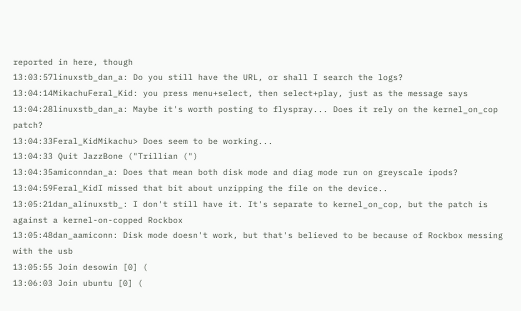reported in here, though
13:03:57linuxstb_dan_a: Do you still have the URL, or shall I search the logs?
13:04:14MikachuFeral_Kid: you press menu+select, then select+play, just as the message says
13:04:28linuxstb_dan_a: Maybe it's worth posting to flyspray... Does it rely on the kernel_on_cop patch?
13:04:33Feral_KidMikachu> Does seem to be working...
13:04:33 Quit JazzBone ("Trillian (")
13:04:35amiconndan_a: Does that mean both disk mode and diag mode run on greyscale ipods?
13:04:59Feral_KidI missed that bit about unzipping the file on the device..
13:05:21dan_alinuxstb_: I don't still have it. It's separate to kernel_on_cop, but the patch is against a kernel-on-copped Rockbox
13:05:48dan_aamiconn: Disk mode doesn't work, but that's believed to be because of Rockbox messing with the usb
13:05:55 Join desowin [0] (
13:06:03 Join ubuntu [0] (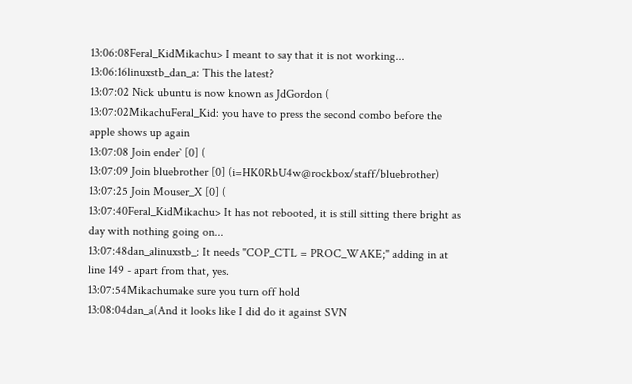13:06:08Feral_KidMikachu> I meant to say that it is not working...
13:06:16linuxstb_dan_a: This the latest?
13:07:02 Nick ubuntu is now known as JdGordon (
13:07:02MikachuFeral_Kid: you have to press the second combo before the apple shows up again
13:07:08 Join ender` [0] (
13:07:09 Join bluebrother [0] (i=HK0RbU4w@rockbox/staff/bluebrother)
13:07:25 Join Mouser_X [0] (
13:07:40Feral_KidMikachu> It has not rebooted, it is still sitting there bright as day with nothing going on...
13:07:48dan_alinuxstb_: It needs "COP_CTL = PROC_WAKE;" adding in at line 149 - apart from that, yes.
13:07:54Mikachumake sure you turn off hold
13:08:04dan_a(And it looks like I did do it against SVN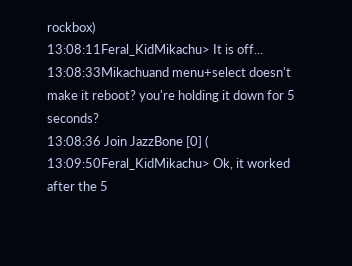rockbox)
13:08:11Feral_KidMikachu> It is off...
13:08:33Mikachuand menu+select doesn't make it reboot? you're holding it down for 5 seconds?
13:08:36 Join JazzBone [0] (
13:09:50Feral_KidMikachu> Ok, it worked after the 5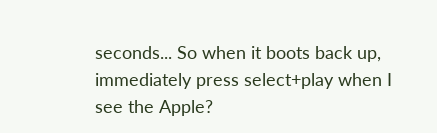seconds... So when it boots back up, immediately press select+play when I see the Apple?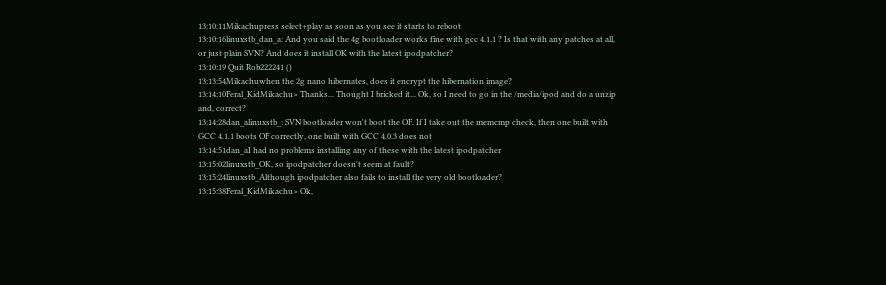13:10:11Mikachupress select+play as soon as you see it starts to reboot
13:10:16linuxstb_dan_a: And you said the 4g bootloader works fine with gcc 4.1.1 ? Is that with any patches at all, or just plain SVN? And does it install OK with the latest ipodpatcher?
13:10:19 Quit Rob222241 ()
13:13:54Mikachuwhen the 2g nano hibernates, does it encrypt the hibernation image?
13:14:10Feral_KidMikachu> Thanks... Thought I bricked it... Ok, so I need to go in the /media/ipod and do a unzip and, correct?
13:14:28dan_alinuxstb_: SVN bootloader won't boot the OF. If I take out the memcmp check, then one built with GCC 4.1.1 boots OF correctly, one built with GCC 4.0.3 does not
13:14:51dan_aI had no problems installing any of these with the latest ipodpatcher
13:15:02linuxstb_OK, so ipodpatcher doesn't seem at fault?
13:15:24linuxstb_Although ipodpatcher also fails to install the very old bootloader?
13:15:38Feral_KidMikachu> Ok,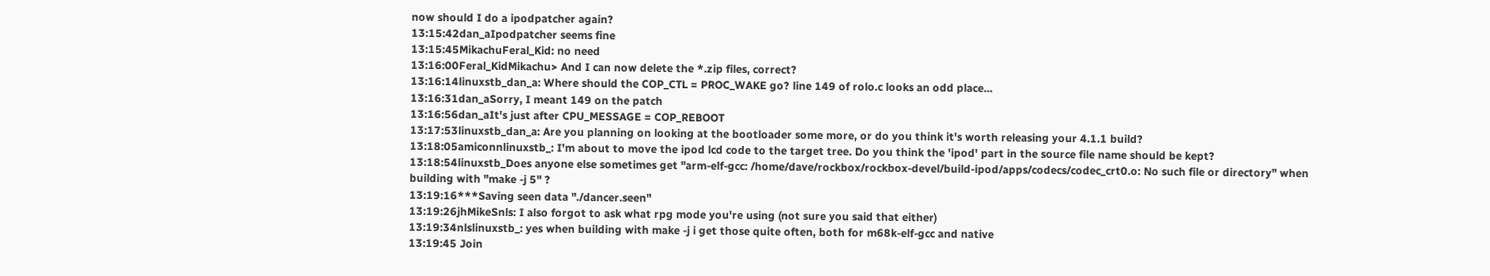now should I do a ipodpatcher again?
13:15:42dan_aIpodpatcher seems fine
13:15:45MikachuFeral_Kid: no need
13:16:00Feral_KidMikachu> And I can now delete the *.zip files, correct?
13:16:14linuxstb_dan_a: Where should the COP_CTL = PROC_WAKE go? line 149 of rolo.c looks an odd place...
13:16:31dan_aSorry, I meant 149 on the patch
13:16:56dan_aIt's just after CPU_MESSAGE = COP_REBOOT
13:17:53linuxstb_dan_a: Are you planning on looking at the bootloader some more, or do you think it's worth releasing your 4.1.1 build?
13:18:05amiconnlinuxstb_: I'm about to move the ipod lcd code to the target tree. Do you think the 'ipod' part in the source file name should be kept?
13:18:54linuxstb_Does anyone else sometimes get "arm-elf-gcc: /home/dave/rockbox/rockbox-devel/build-ipod/apps/codecs/codec_crt0.o: No such file or directory" when building with "make -j 5" ?
13:19:16***Saving seen data "./dancer.seen"
13:19:26jhMikeSnls: I also forgot to ask what rpg mode you're using (not sure you said that either)
13:19:34nlslinuxstb_: yes when building with make -j i get those quite often, both for m68k-elf-gcc and native
13:19:45 Join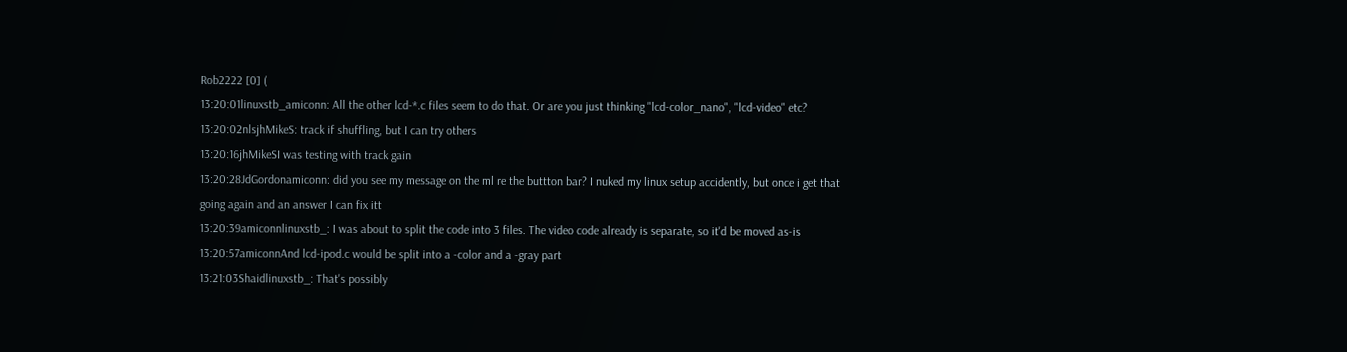Rob2222 [0] (
13:20:01linuxstb_amiconn: All the other lcd-*.c files seem to do that. Or are you just thinking "lcd-color_nano", "lcd-video" etc?
13:20:02nlsjhMikeS: track if shuffling, but I can try others
13:20:16jhMikeSI was testing with track gain
13:20:28JdGordonamiconn: did you see my message on the ml re the buttton bar? I nuked my linux setup accidently, but once i get that going again and an answer I can fix itt
13:20:39amiconnlinuxstb_: I was about to split the code into 3 files. The video code already is separate, so it'd be moved as-is
13:20:57amiconnAnd lcd-ipod.c would be split into a -color and a -gray part
13:21:03Shaidlinuxstb_: That's possibly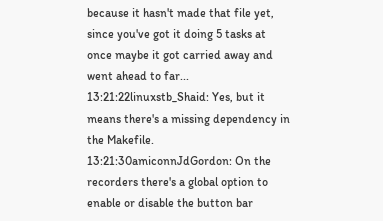because it hasn't made that file yet, since you've got it doing 5 tasks at once maybe it got carried away and went ahead to far...
13:21:22linuxstb_Shaid: Yes, but it means there's a missing dependency in the Makefile.
13:21:30amiconnJdGordon: On the recorders there's a global option to enable or disable the button bar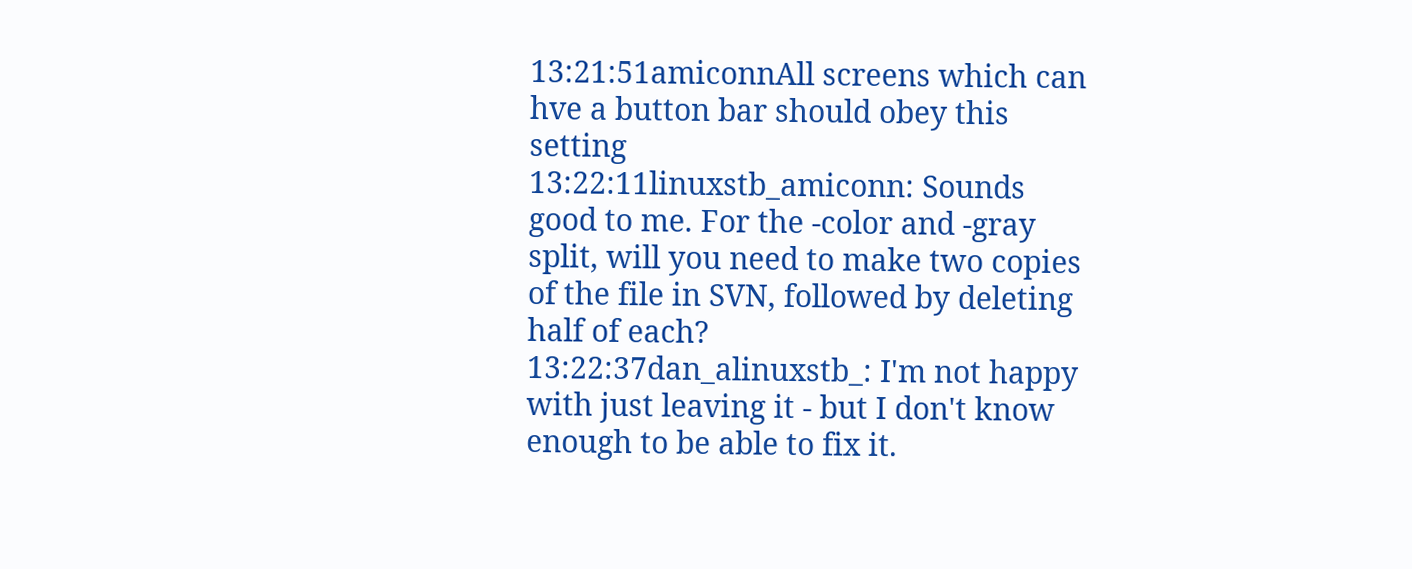13:21:51amiconnAll screens which can hve a button bar should obey this setting
13:22:11linuxstb_amiconn: Sounds good to me. For the -color and -gray split, will you need to make two copies of the file in SVN, followed by deleting half of each?
13:22:37dan_alinuxstb_: I'm not happy with just leaving it - but I don't know enough to be able to fix it.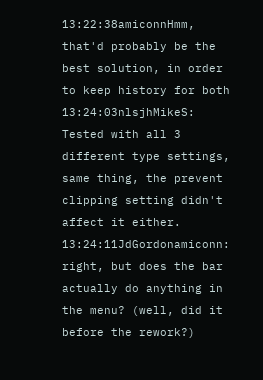13:22:38amiconnHmm, that'd probably be the best solution, in order to keep history for both
13:24:03nlsjhMikeS: Tested with all 3 different type settings, same thing, the prevent clipping setting didn't affect it either.
13:24:11JdGordonamiconn: right, but does the bar actually do anything in the menu? (well, did it before the rework?)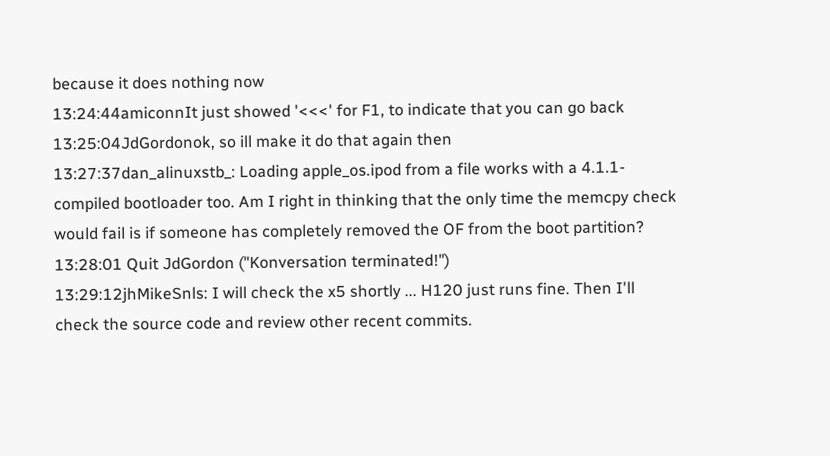because it does nothing now
13:24:44amiconnIt just showed '<<<' for F1, to indicate that you can go back
13:25:04JdGordonok, so ill make it do that again then
13:27:37dan_alinuxstb_: Loading apple_os.ipod from a file works with a 4.1.1-compiled bootloader too. Am I right in thinking that the only time the memcpy check would fail is if someone has completely removed the OF from the boot partition?
13:28:01 Quit JdGordon ("Konversation terminated!")
13:29:12jhMikeSnls: I will check the x5 shortly ... H120 just runs fine. Then I'll check the source code and review other recent commits.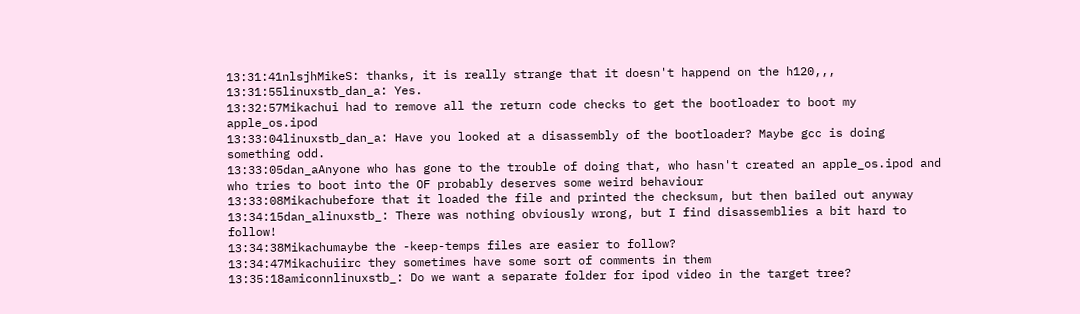13:31:41nlsjhMikeS: thanks, it is really strange that it doesn't happend on the h120,,,
13:31:55linuxstb_dan_a: Yes.
13:32:57Mikachui had to remove all the return code checks to get the bootloader to boot my apple_os.ipod
13:33:04linuxstb_dan_a: Have you looked at a disassembly of the bootloader? Maybe gcc is doing something odd.
13:33:05dan_aAnyone who has gone to the trouble of doing that, who hasn't created an apple_os.ipod and who tries to boot into the OF probably deserves some weird behaviour
13:33:08Mikachubefore that it loaded the file and printed the checksum, but then bailed out anyway
13:34:15dan_alinuxstb_: There was nothing obviously wrong, but I find disassemblies a bit hard to follow!
13:34:38Mikachumaybe the -keep-temps files are easier to follow?
13:34:47Mikachuiirc they sometimes have some sort of comments in them
13:35:18amiconnlinuxstb_: Do we want a separate folder for ipod video in the target tree?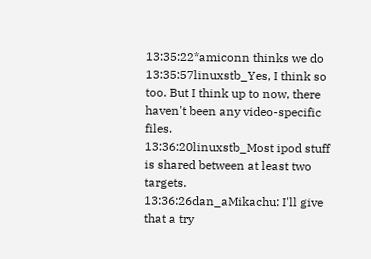13:35:22*amiconn thinks we do
13:35:57linuxstb_Yes, I think so too. But I think up to now, there haven't been any video-specific files.
13:36:20linuxstb_Most ipod stuff is shared between at least two targets.
13:36:26dan_aMikachu: I'll give that a try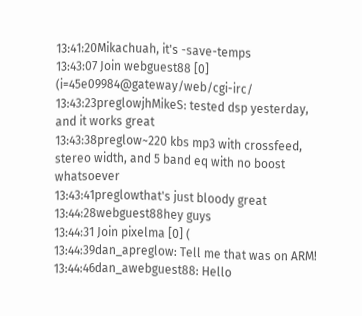13:41:20Mikachuah, it's -save-temps
13:43:07 Join webguest88 [0] (i=45e09984@gateway/web/cgi-irc/
13:43:23preglowjhMikeS: tested dsp yesterday, and it works great
13:43:38preglow~220 kbs mp3 with crossfeed, stereo width, and 5 band eq with no boost whatsoever
13:43:41preglowthat's just bloody great
13:44:28webguest88hey guys
13:44:31 Join pixelma [0] (
13:44:39dan_apreglow: Tell me that was on ARM!
13:44:46dan_awebguest88: Hello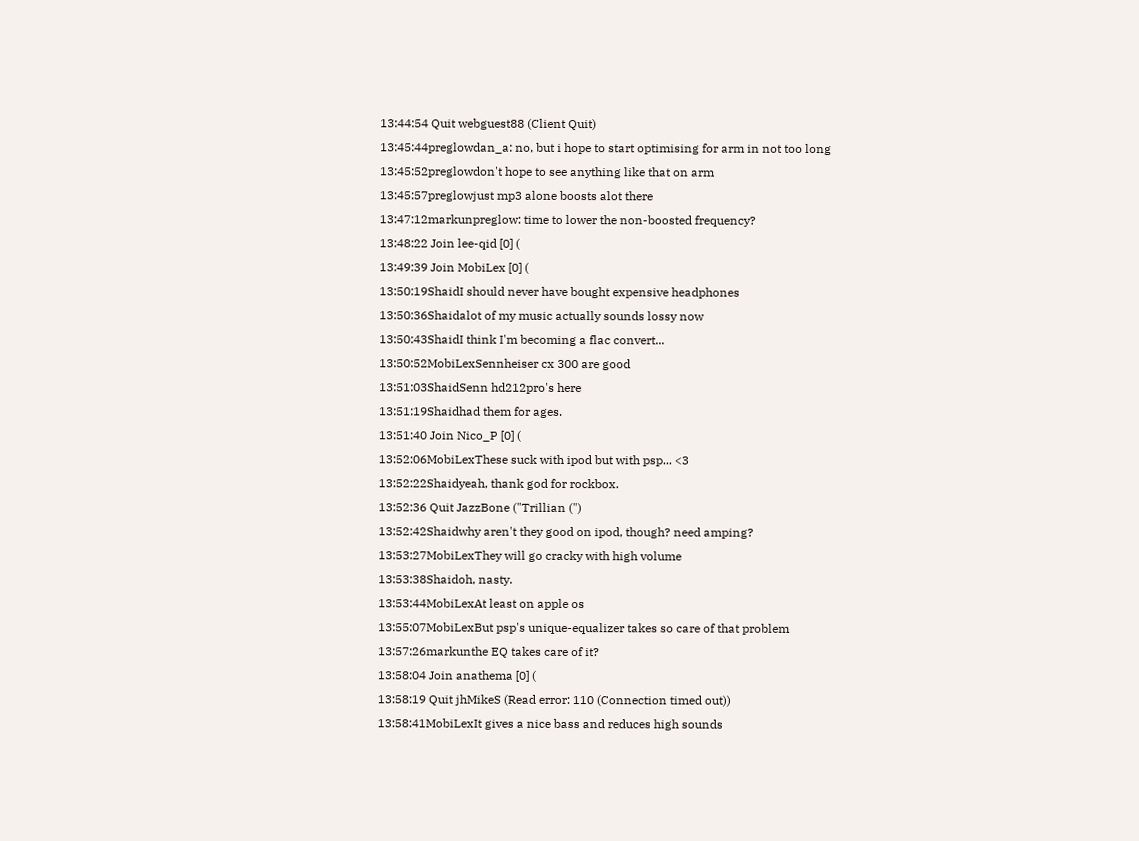13:44:54 Quit webguest88 (Client Quit)
13:45:44preglowdan_a: no, but i hope to start optimising for arm in not too long
13:45:52preglowdon't hope to see anything like that on arm
13:45:57preglowjust mp3 alone boosts alot there
13:47:12markunpreglow: time to lower the non-boosted frequency?
13:48:22 Join lee-qid [0] (
13:49:39 Join MobiLex [0] (
13:50:19ShaidI should never have bought expensive headphones
13:50:36Shaidalot of my music actually sounds lossy now
13:50:43ShaidI think I'm becoming a flac convert...
13:50:52MobiLexSennheiser cx 300 are good
13:51:03ShaidSenn hd212pro's here
13:51:19Shaidhad them for ages.
13:51:40 Join Nico_P [0] (
13:52:06MobiLexThese suck with ipod but with psp... <3
13:52:22Shaidyeah, thank god for rockbox.
13:52:36 Quit JazzBone ("Trillian (")
13:52:42Shaidwhy aren't they good on ipod, though? need amping?
13:53:27MobiLexThey will go cracky with high volume
13:53:38Shaidoh, nasty.
13:53:44MobiLexAt least on apple os
13:55:07MobiLexBut psp's unique-equalizer takes so care of that problem
13:57:26markunthe EQ takes care of it?
13:58:04 Join anathema [0] (
13:58:19 Quit jhMikeS (Read error: 110 (Connection timed out))
13:58:41MobiLexIt gives a nice bass and reduces high sounds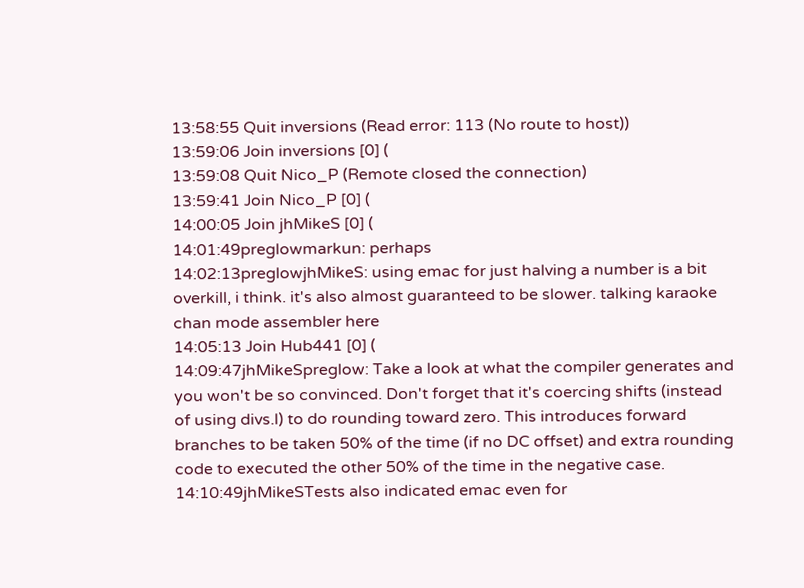13:58:55 Quit inversions (Read error: 113 (No route to host))
13:59:06 Join inversions [0] (
13:59:08 Quit Nico_P (Remote closed the connection)
13:59:41 Join Nico_P [0] (
14:00:05 Join jhMikeS [0] (
14:01:49preglowmarkun: perhaps
14:02:13preglowjhMikeS: using emac for just halving a number is a bit overkill, i think. it's also almost guaranteed to be slower. talking karaoke chan mode assembler here
14:05:13 Join Hub441 [0] (
14:09:47jhMikeSpreglow: Take a look at what the compiler generates and you won't be so convinced. Don't forget that it's coercing shifts (instead of using divs.l) to do rounding toward zero. This introduces forward branches to be taken 50% of the time (if no DC offset) and extra rounding code to executed the other 50% of the time in the negative case.
14:10:49jhMikeSTests also indicated emac even for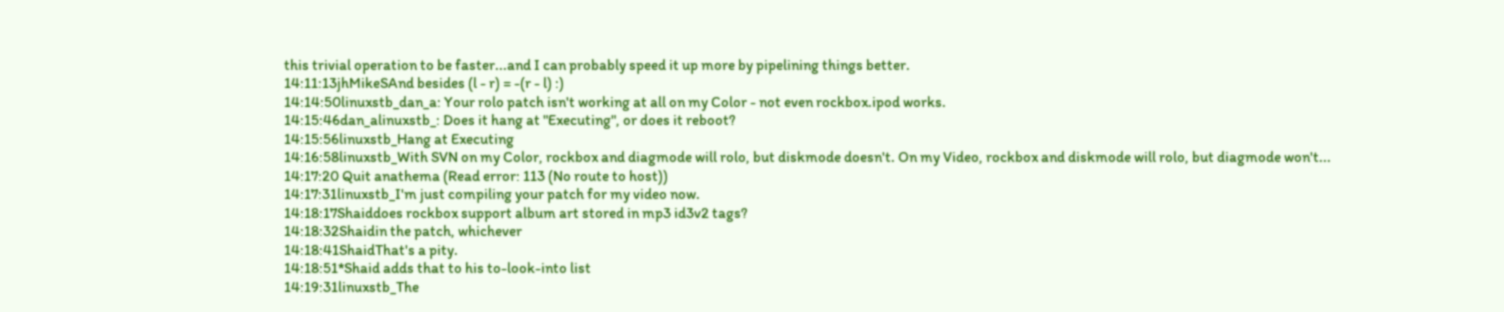this trivial operation to be faster...and I can probably speed it up more by pipelining things better.
14:11:13jhMikeSAnd besides (l - r) = -(r - l) :)
14:14:50linuxstb_dan_a: Your rolo patch isn't working at all on my Color - not even rockbox.ipod works.
14:15:46dan_alinuxstb_: Does it hang at "Executing", or does it reboot?
14:15:56linuxstb_Hang at Executing
14:16:58linuxstb_With SVN on my Color, rockbox and diagmode will rolo, but diskmode doesn't. On my Video, rockbox and diskmode will rolo, but diagmode won't...
14:17:20 Quit anathema (Read error: 113 (No route to host))
14:17:31linuxstb_I'm just compiling your patch for my video now.
14:18:17Shaiddoes rockbox support album art stored in mp3 id3v2 tags?
14:18:32Shaidin the patch, whichever
14:18:41ShaidThat's a pity.
14:18:51*Shaid adds that to his to-look-into list
14:19:31linuxstb_The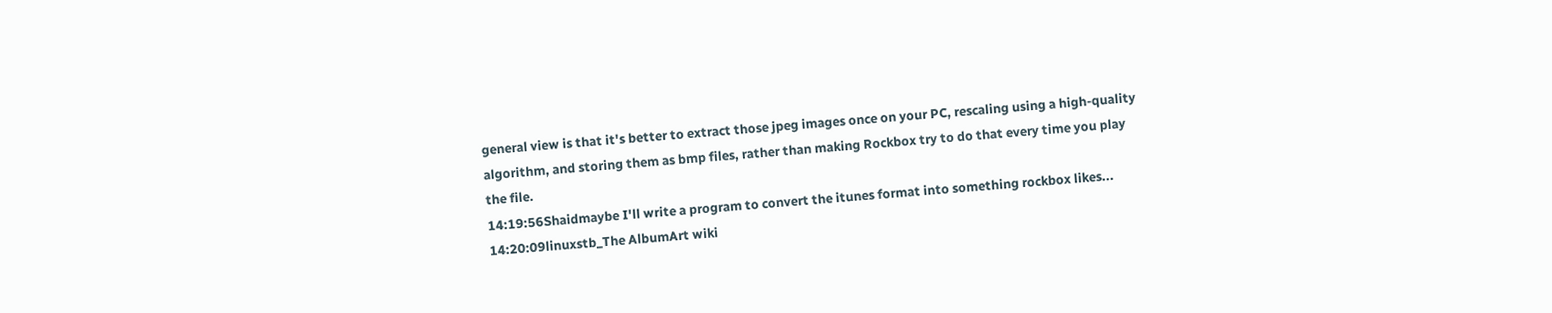general view is that it's better to extract those jpeg images once on your PC, rescaling using a high-quality algorithm, and storing them as bmp files, rather than making Rockbox try to do that every time you play the file.
14:19:56Shaidmaybe I'll write a program to convert the itunes format into something rockbox likes...
14:20:09linuxstb_The AlbumArt wiki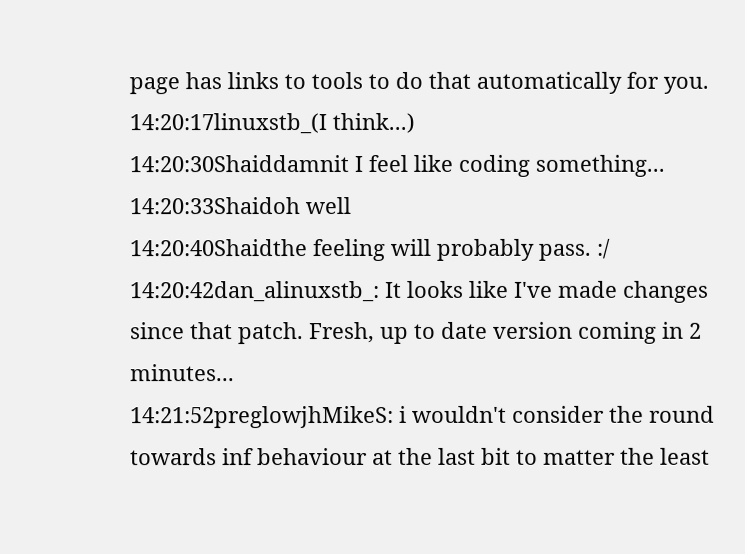page has links to tools to do that automatically for you.
14:20:17linuxstb_(I think...)
14:20:30Shaiddamnit I feel like coding something...
14:20:33Shaidoh well
14:20:40Shaidthe feeling will probably pass. :/
14:20:42dan_alinuxstb_: It looks like I've made changes since that patch. Fresh, up to date version coming in 2 minutes...
14:21:52preglowjhMikeS: i wouldn't consider the round towards inf behaviour at the last bit to matter the least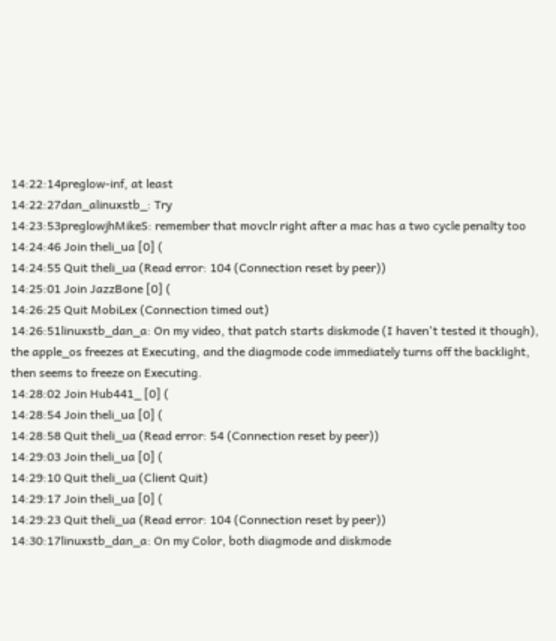14:22:14preglow-inf, at least
14:22:27dan_alinuxstb_: Try
14:23:53preglowjhMikeS: remember that movclr right after a mac has a two cycle penalty too
14:24:46 Join theli_ua [0] (
14:24:55 Quit theli_ua (Read error: 104 (Connection reset by peer))
14:25:01 Join JazzBone [0] (
14:26:25 Quit MobiLex (Connection timed out)
14:26:51linuxstb_dan_a: On my video, that patch starts diskmode (I haven't tested it though), the apple_os freezes at Executing, and the diagmode code immediately turns off the backlight, then seems to freeze on Executing.
14:28:02 Join Hub441_ [0] (
14:28:54 Join theli_ua [0] (
14:28:58 Quit theli_ua (Read error: 54 (Connection reset by peer))
14:29:03 Join theli_ua [0] (
14:29:10 Quit theli_ua (Client Quit)
14:29:17 Join theli_ua [0] (
14:29:23 Quit theli_ua (Read error: 104 (Connection reset by peer))
14:30:17linuxstb_dan_a: On my Color, both diagmode and diskmode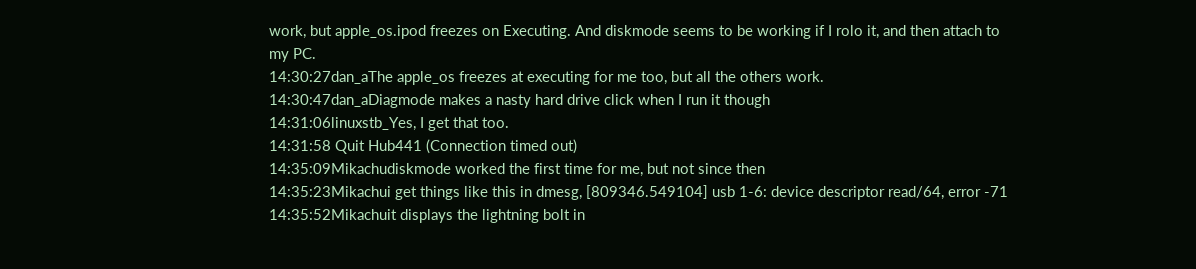work, but apple_os.ipod freezes on Executing. And diskmode seems to be working if I rolo it, and then attach to my PC.
14:30:27dan_aThe apple_os freezes at executing for me too, but all the others work.
14:30:47dan_aDiagmode makes a nasty hard drive click when I run it though
14:31:06linuxstb_Yes, I get that too.
14:31:58 Quit Hub441 (Connection timed out)
14:35:09Mikachudiskmode worked the first time for me, but not since then
14:35:23Mikachui get things like this in dmesg, [809346.549104] usb 1-6: device descriptor read/64, error -71
14:35:52Mikachuit displays the lightning bolt in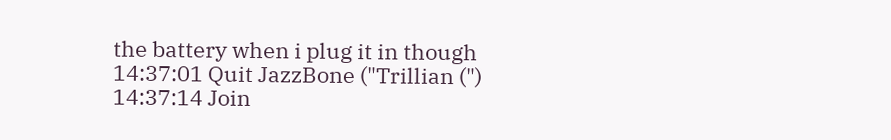the battery when i plug it in though
14:37:01 Quit JazzBone ("Trillian (")
14:37:14 Join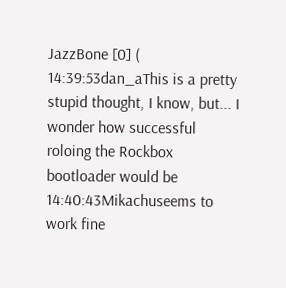JazzBone [0] (
14:39:53dan_aThis is a pretty stupid thought, I know, but... I wonder how successful roloing the Rockbox bootloader would be
14:40:43Mikachuseems to work fine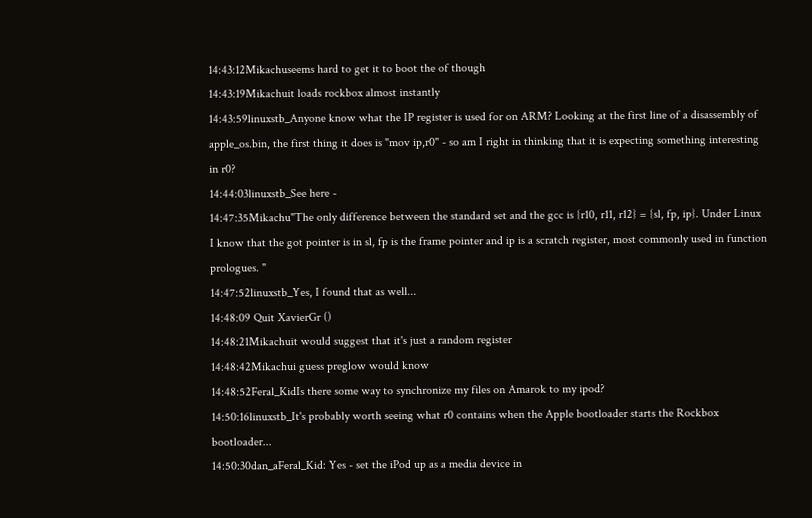14:43:12Mikachuseems hard to get it to boot the of though
14:43:19Mikachuit loads rockbox almost instantly
14:43:59linuxstb_Anyone know what the IP register is used for on ARM? Looking at the first line of a disassembly of apple_os.bin, the first thing it does is "mov ip,r0" - so am I right in thinking that it is expecting something interesting in r0?
14:44:03linuxstb_See here -
14:47:35Mikachu"The only difference between the standard set and the gcc is {r10, r11, r12} = {sl, fp, ip}. Under Linux I know that the got pointer is in sl, fp is the frame pointer and ip is a scratch register, most commonly used in function prologues. "
14:47:52linuxstb_Yes, I found that as well...
14:48:09 Quit XavierGr ()
14:48:21Mikachuit would suggest that it's just a random register
14:48:42Mikachui guess preglow would know
14:48:52Feral_KidIs there some way to synchronize my files on Amarok to my ipod?
14:50:16linuxstb_It's probably worth seeing what r0 contains when the Apple bootloader starts the Rockbox bootloader...
14:50:30dan_aFeral_Kid: Yes - set the iPod up as a media device in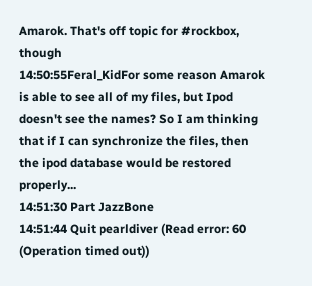Amarok. That's off topic for #rockbox, though
14:50:55Feral_KidFor some reason Amarok is able to see all of my files, but Ipod doesn't see the names? So I am thinking that if I can synchronize the files, then the ipod database would be restored properly...
14:51:30 Part JazzBone
14:51:44 Quit pearldiver (Read error: 60 (Operation timed out))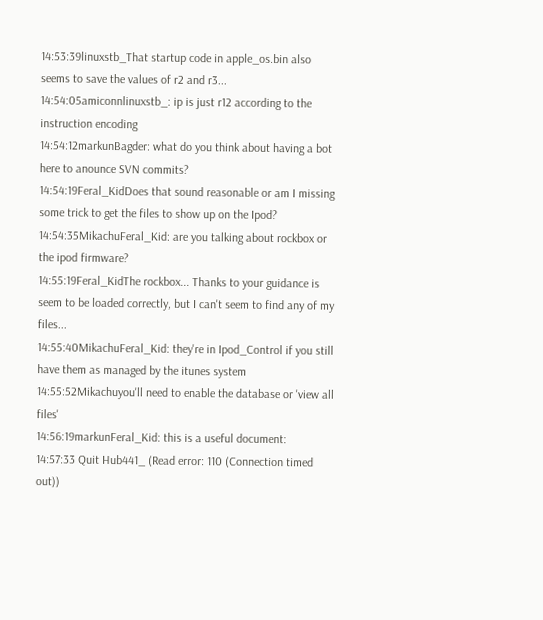14:53:39linuxstb_That startup code in apple_os.bin also seems to save the values of r2 and r3...
14:54:05amiconnlinuxstb_: ip is just r12 according to the instruction encoding
14:54:12markunBagder: what do you think about having a bot here to anounce SVN commits?
14:54:19Feral_KidDoes that sound reasonable or am I missing some trick to get the files to show up on the Ipod?
14:54:35MikachuFeral_Kid: are you talking about rockbox or the ipod firmware?
14:55:19Feral_KidThe rockbox... Thanks to your guidance is seem to be loaded correctly, but I can't seem to find any of my files...
14:55:40MikachuFeral_Kid: they're in Ipod_Control if you still have them as managed by the itunes system
14:55:52Mikachuyou'll need to enable the database or 'view all files'
14:56:19markunFeral_Kid: this is a useful document:
14:57:33 Quit Hub441_ (Read error: 110 (Connection timed out))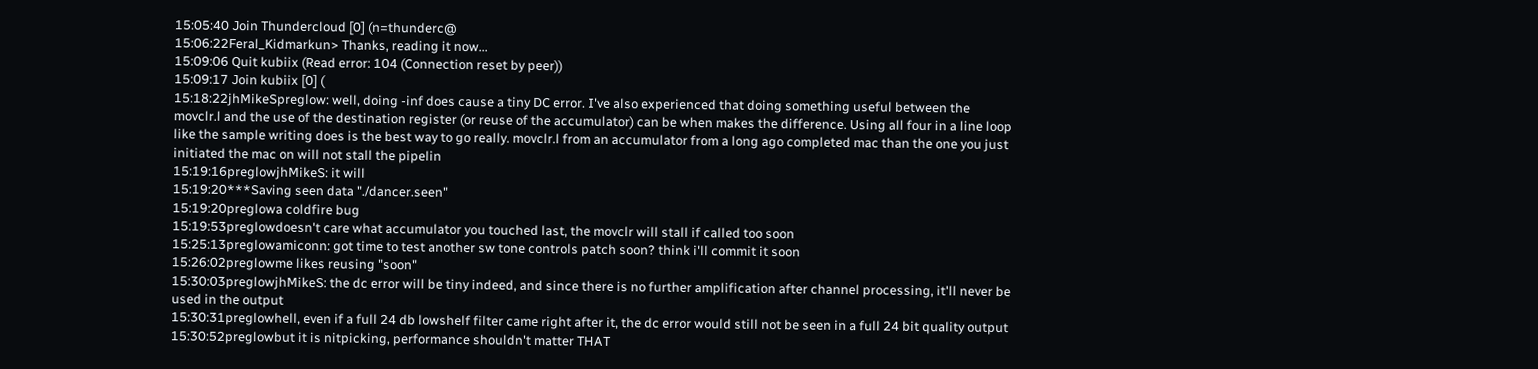15:05:40 Join Thundercloud [0] (n=thunderc@
15:06:22Feral_Kidmarkun> Thanks, reading it now...
15:09:06 Quit kubiix (Read error: 104 (Connection reset by peer))
15:09:17 Join kubiix [0] (
15:18:22jhMikeSpreglow: well, doing -inf does cause a tiny DC error. I've also experienced that doing something useful between the movclr.l and the use of the destination register (or reuse of the accumulator) can be when makes the difference. Using all four in a line loop like the sample writing does is the best way to go really. movclr.l from an accumulator from a long ago completed mac than the one you just initiated the mac on will not stall the pipelin
15:19:16preglowjhMikeS: it will
15:19:20***Saving seen data "./dancer.seen"
15:19:20preglowa coldfire bug
15:19:53preglowdoesn't care what accumulator you touched last, the movclr will stall if called too soon
15:25:13preglowamiconn: got time to test another sw tone controls patch soon? think i'll commit it soon
15:26:02preglowme likes reusing "soon"
15:30:03preglowjhMikeS: the dc error will be tiny indeed, and since there is no further amplification after channel processing, it'll never be used in the output
15:30:31preglowhell, even if a full 24 db lowshelf filter came right after it, the dc error would still not be seen in a full 24 bit quality output
15:30:52preglowbut it is nitpicking, performance shouldn't matter THAT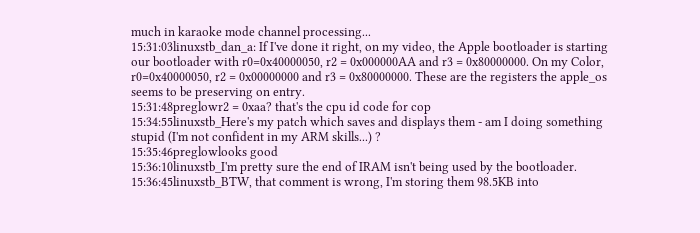much in karaoke mode channel processing...
15:31:03linuxstb_dan_a: If I've done it right, on my video, the Apple bootloader is starting our bootloader with r0=0x40000050, r2 = 0x000000AA and r3 = 0x80000000. On my Color, r0=0x40000050, r2 = 0x00000000 and r3 = 0x80000000. These are the registers the apple_os seems to be preserving on entry.
15:31:48preglowr2 = 0xaa? that's the cpu id code for cop
15:34:55linuxstb_Here's my patch which saves and displays them - am I doing something stupid (I'm not confident in my ARM skills...) ?
15:35:46preglowlooks good
15:36:10linuxstb_I'm pretty sure the end of IRAM isn't being used by the bootloader.
15:36:45linuxstb_BTW, that comment is wrong, I'm storing them 98.5KB into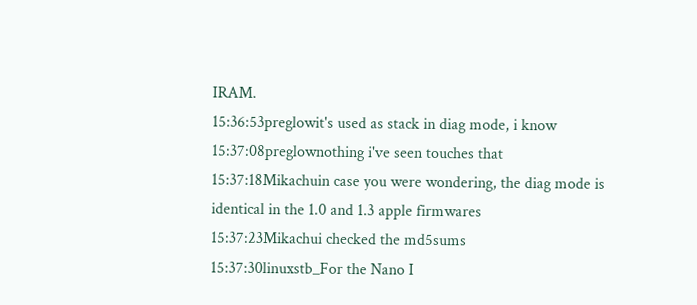IRAM.
15:36:53preglowit's used as stack in diag mode, i know
15:37:08preglownothing i've seen touches that
15:37:18Mikachuin case you were wondering, the diag mode is identical in the 1.0 and 1.3 apple firmwares
15:37:23Mikachui checked the md5sums
15:37:30linuxstb_For the Nano I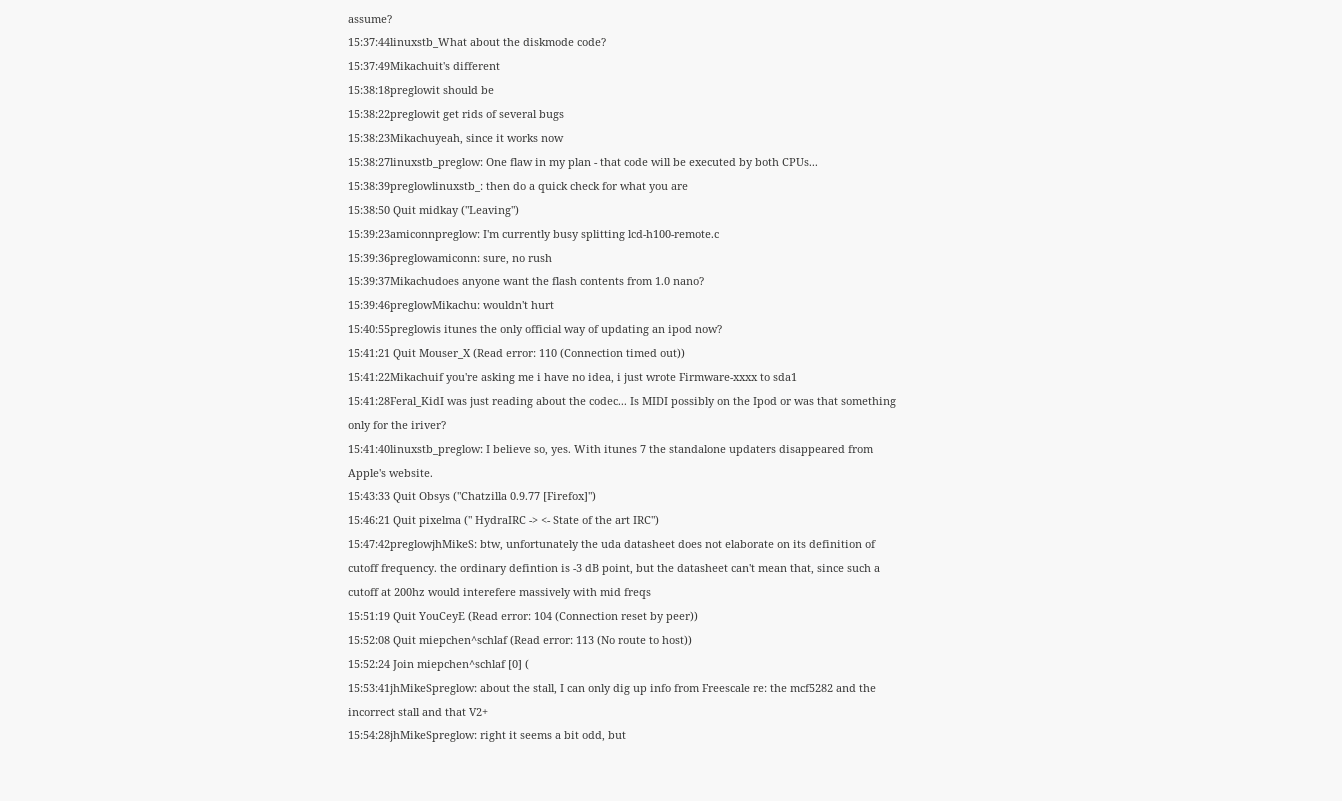assume?
15:37:44linuxstb_What about the diskmode code?
15:37:49Mikachuit's different
15:38:18preglowit should be
15:38:22preglowit get rids of several bugs
15:38:23Mikachuyeah, since it works now
15:38:27linuxstb_preglow: One flaw in my plan - that code will be executed by both CPUs...
15:38:39preglowlinuxstb_: then do a quick check for what you are
15:38:50 Quit midkay ("Leaving")
15:39:23amiconnpreglow: I'm currently busy splitting lcd-h100-remote.c
15:39:36preglowamiconn: sure, no rush
15:39:37Mikachudoes anyone want the flash contents from 1.0 nano?
15:39:46preglowMikachu: wouldn't hurt
15:40:55preglowis itunes the only official way of updating an ipod now?
15:41:21 Quit Mouser_X (Read error: 110 (Connection timed out))
15:41:22Mikachuif you're asking me i have no idea, i just wrote Firmware-xxxx to sda1
15:41:28Feral_KidI was just reading about the codec... Is MIDI possibly on the Ipod or was that something only for the iriver?
15:41:40linuxstb_preglow: I believe so, yes. With itunes 7 the standalone updaters disappeared from Apple's website.
15:43:33 Quit Obsys ("Chatzilla 0.9.77 [Firefox]")
15:46:21 Quit pixelma (" HydraIRC -> <- State of the art IRC")
15:47:42preglowjhMikeS: btw, unfortunately the uda datasheet does not elaborate on its definition of cutoff frequency. the ordinary defintion is -3 dB point, but the datasheet can't mean that, since such a cutoff at 200hz would interefere massively with mid freqs
15:51:19 Quit YouCeyE (Read error: 104 (Connection reset by peer))
15:52:08 Quit miepchen^schlaf (Read error: 113 (No route to host))
15:52:24 Join miepchen^schlaf [0] (
15:53:41jhMikeSpreglow: about the stall, I can only dig up info from Freescale re: the mcf5282 and the incorrect stall and that V2+
15:54:28jhMikeSpreglow: right it seems a bit odd, but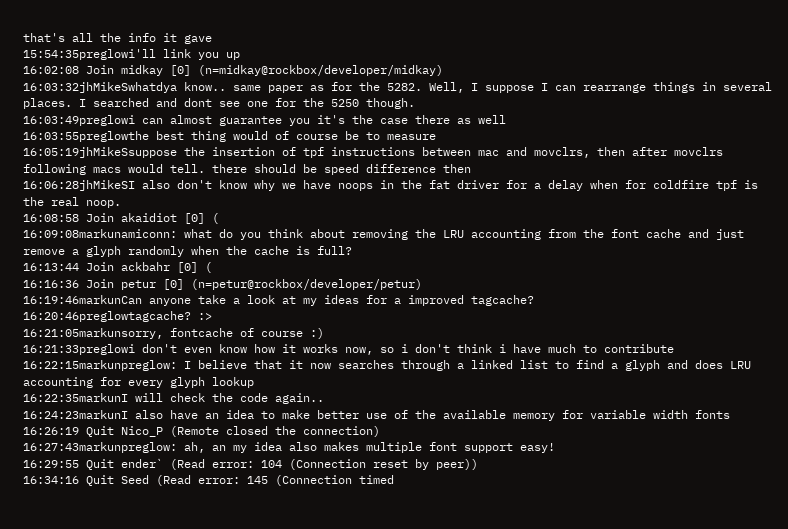that's all the info it gave
15:54:35preglowi'll link you up
16:02:08 Join midkay [0] (n=midkay@rockbox/developer/midkay)
16:03:32jhMikeSwhatdya know.. same paper as for the 5282. Well, I suppose I can rearrange things in several places. I searched and dont see one for the 5250 though.
16:03:49preglowi can almost guarantee you it's the case there as well
16:03:55preglowthe best thing would of course be to measure
16:05:19jhMikeSsuppose the insertion of tpf instructions between mac and movclrs, then after movclrs following macs would tell. there should be speed difference then
16:06:28jhMikeSI also don't know why we have noops in the fat driver for a delay when for coldfire tpf is the real noop.
16:08:58 Join akaidiot [0] (
16:09:08markunamiconn: what do you think about removing the LRU accounting from the font cache and just remove a glyph randomly when the cache is full?
16:13:44 Join ackbahr [0] (
16:16:36 Join petur [0] (n=petur@rockbox/developer/petur)
16:19:46markunCan anyone take a look at my ideas for a improved tagcache?
16:20:46preglowtagcache? :>
16:21:05markunsorry, fontcache of course :)
16:21:33preglowi don't even know how it works now, so i don't think i have much to contribute
16:22:15markunpreglow: I believe that it now searches through a linked list to find a glyph and does LRU accounting for every glyph lookup
16:22:35markunI will check the code again..
16:24:23markunI also have an idea to make better use of the available memory for variable width fonts
16:26:19 Quit Nico_P (Remote closed the connection)
16:27:43markunpreglow: ah, an my idea also makes multiple font support easy!
16:29:55 Quit ender` (Read error: 104 (Connection reset by peer))
16:34:16 Quit Seed (Read error: 145 (Connection timed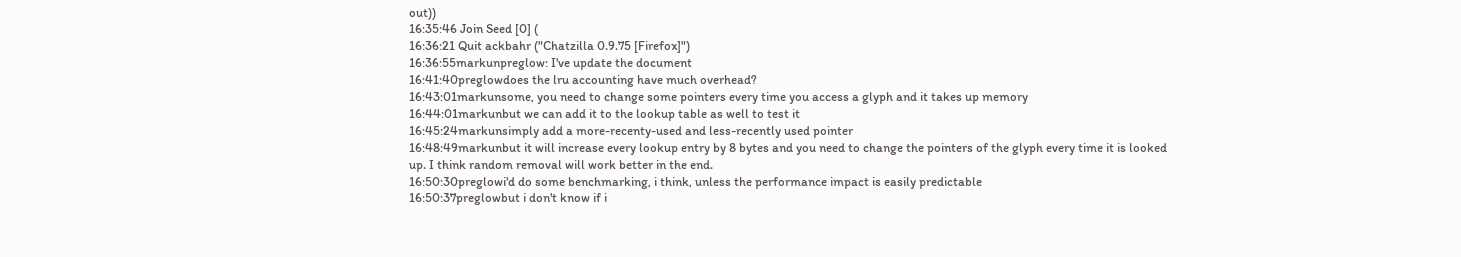out))
16:35:46 Join Seed [0] (
16:36:21 Quit ackbahr ("Chatzilla 0.9.75 [Firefox]")
16:36:55markunpreglow: I've update the document
16:41:40preglowdoes the lru accounting have much overhead?
16:43:01markunsome, you need to change some pointers every time you access a glyph and it takes up memory
16:44:01markunbut we can add it to the lookup table as well to test it
16:45:24markunsimply add a more-recenty-used and less-recently used pointer
16:48:49markunbut it will increase every lookup entry by 8 bytes and you need to change the pointers of the glyph every time it is looked up. I think random removal will work better in the end.
16:50:30preglowi'd do some benchmarking, i think, unless the performance impact is easily predictable
16:50:37preglowbut i don't know if i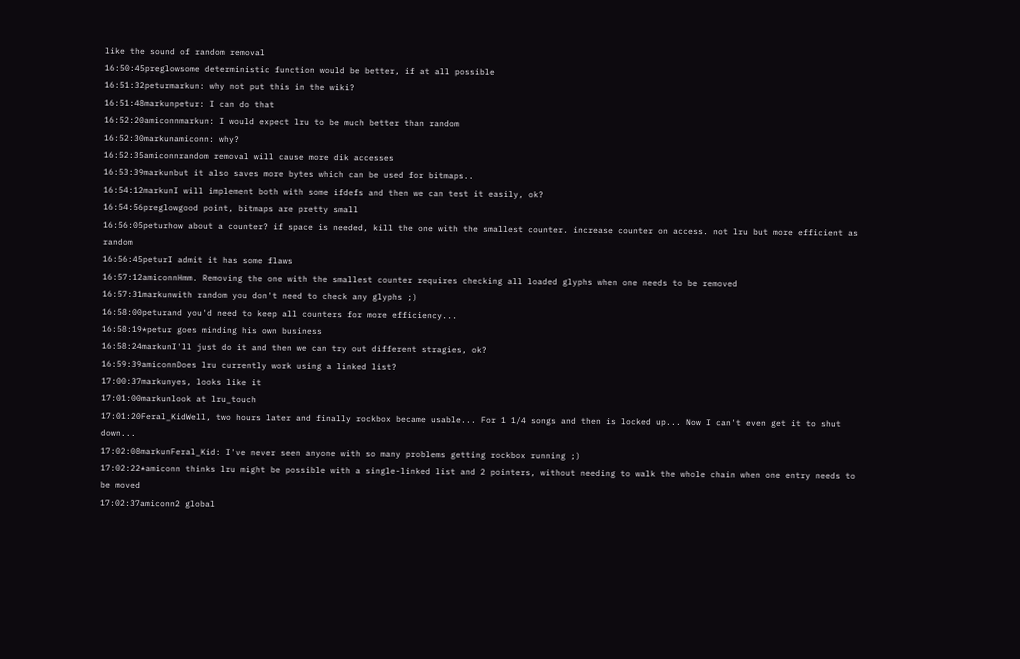like the sound of random removal
16:50:45preglowsome deterministic function would be better, if at all possible
16:51:32peturmarkun: why not put this in the wiki?
16:51:48markunpetur: I can do that
16:52:20amiconnmarkun: I would expect lru to be much better than random
16:52:30markunamiconn: why?
16:52:35amiconnrandom removal will cause more dik accesses
16:53:39markunbut it also saves more bytes which can be used for bitmaps..
16:54:12markunI will implement both with some ifdefs and then we can test it easily, ok?
16:54:56preglowgood point, bitmaps are pretty small
16:56:05peturhow about a counter? if space is needed, kill the one with the smallest counter. increase counter on access. not lru but more efficient as random
16:56:45peturI admit it has some flaws
16:57:12amiconnHmm. Removing the one with the smallest counter requires checking all loaded glyphs when one needs to be removed
16:57:31markunwith random you don't need to check any glyphs ;)
16:58:00peturand you'd need to keep all counters for more efficiency...
16:58:19*petur goes minding his own business
16:58:24markunI'll just do it and then we can try out different stragies, ok?
16:59:39amiconnDoes lru currently work using a linked list?
17:00:37markunyes, looks like it
17:01:00markunlook at lru_touch
17:01:20Feral_KidWell, two hours later and finally rockbox became usable... For 1 1/4 songs and then is locked up... Now I can't even get it to shut down...
17:02:08markunFeral_Kid: I've never seen anyone with so many problems getting rockbox running ;)
17:02:22*amiconn thinks lru might be possible with a single-linked list and 2 pointers, without needing to walk the whole chain when one entry needs to be moved
17:02:37amiconn2 global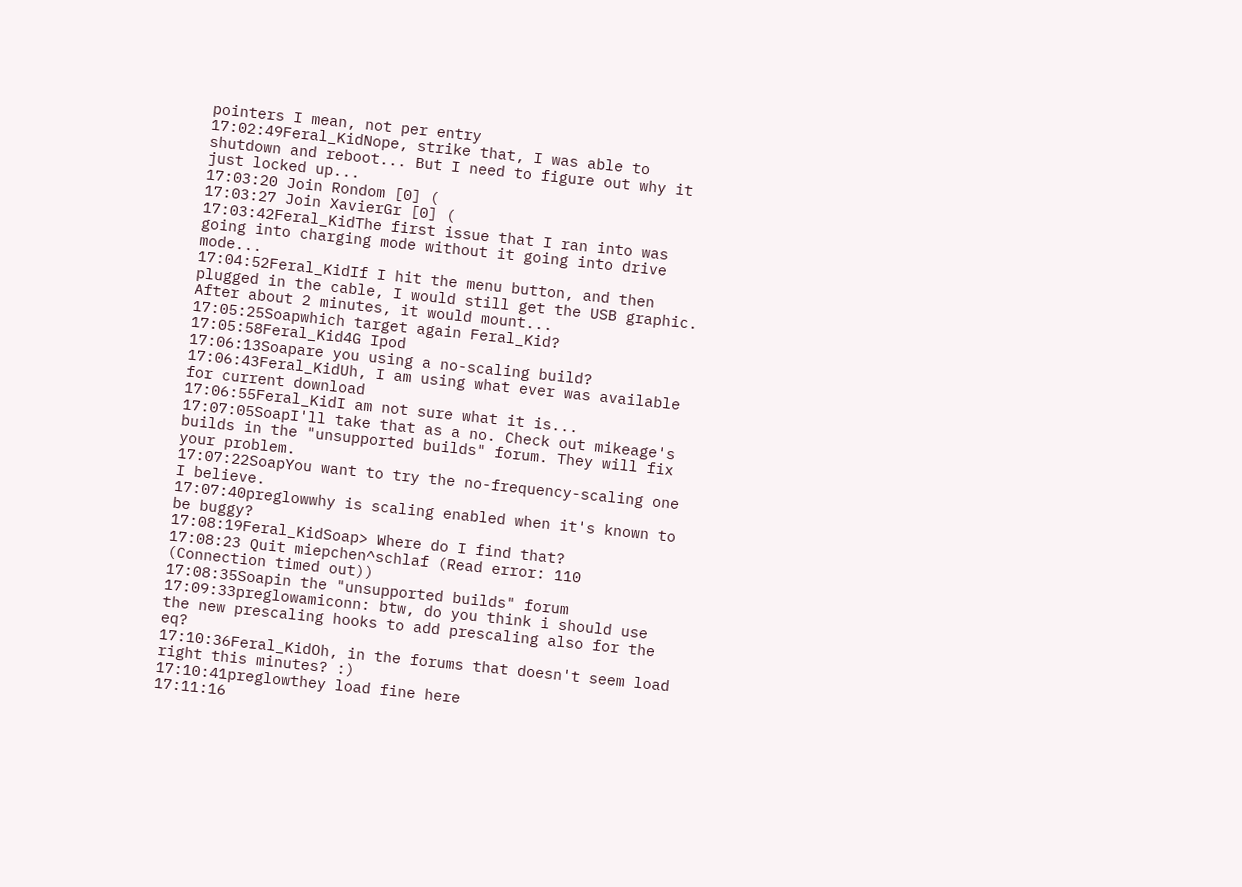pointers I mean, not per entry
17:02:49Feral_KidNope, strike that, I was able to shutdown and reboot... But I need to figure out why it just locked up...
17:03:20 Join Rondom [0] (
17:03:27 Join XavierGr [0] (
17:03:42Feral_KidThe first issue that I ran into was going into charging mode without it going into drive mode...
17:04:52Feral_KidIf I hit the menu button, and then plugged in the cable, I would still get the USB graphic. After about 2 minutes, it would mount...
17:05:25Soapwhich target again Feral_Kid?
17:05:58Feral_Kid4G Ipod
17:06:13Soapare you using a no-scaling build?
17:06:43Feral_KidUh, I am using what ever was available for current download
17:06:55Feral_KidI am not sure what it is...
17:07:05SoapI'll take that as a no. Check out mikeage's builds in the "unsupported builds" forum. They will fix your problem.
17:07:22SoapYou want to try the no-frequency-scaling one I believe.
17:07:40preglowwhy is scaling enabled when it's known to be buggy?
17:08:19Feral_KidSoap> Where do I find that?
17:08:23 Quit miepchen^schlaf (Read error: 110 (Connection timed out))
17:08:35Soapin the "unsupported builds" forum
17:09:33preglowamiconn: btw, do you think i should use the new prescaling hooks to add prescaling also for the eq?
17:10:36Feral_KidOh, in the forums that doesn't seem load right this minutes? :)
17:10:41preglowthey load fine here
17:11:16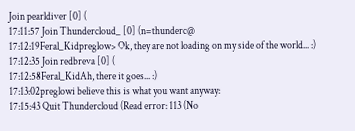Join pearldiver [0] (
17:11:57 Join Thundercloud_ [0] (n=thunderc@
17:12:19Feral_Kidpreglow> Ok, they are not loading on my side of the world... :)
17:12:35 Join redbreva [0] (
17:12:58Feral_KidAh, there it goes... :)
17:13:02preglowi believe this is what you want anyway:
17:15:43 Quit Thundercloud (Read error: 113 (No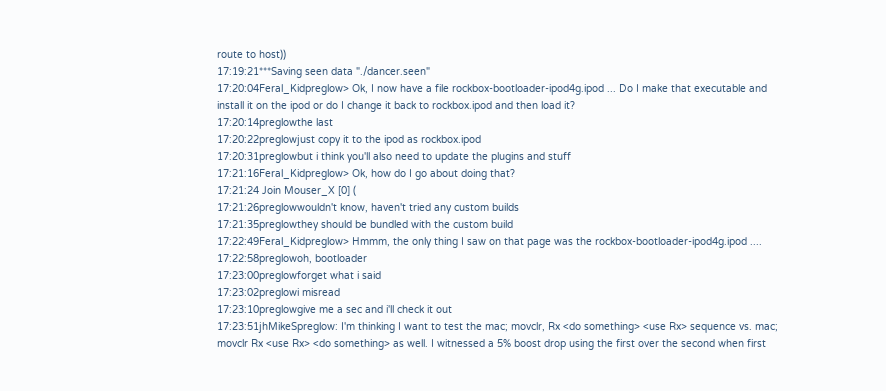route to host))
17:19:21***Saving seen data "./dancer.seen"
17:20:04Feral_Kidpreglow> Ok, I now have a file rockbox-bootloader-ipod4g.ipod ... Do I make that executable and install it on the ipod or do I change it back to rockbox.ipod and then load it?
17:20:14preglowthe last
17:20:22preglowjust copy it to the ipod as rockbox.ipod
17:20:31preglowbut i think you'll also need to update the plugins and stuff
17:21:16Feral_Kidpreglow> Ok, how do I go about doing that?
17:21:24 Join Mouser_X [0] (
17:21:26preglowwouldn't know, haven't tried any custom builds
17:21:35preglowthey should be bundled with the custom build
17:22:49Feral_Kidpreglow> Hmmm, the only thing I saw on that page was the rockbox-bootloader-ipod4g.ipod ....
17:22:58preglowoh, bootloader
17:23:00preglowforget what i said
17:23:02preglowi misread
17:23:10preglowgive me a sec and i'll check it out
17:23:51jhMikeSpreglow: I'm thinking I want to test the mac; movclr, Rx <do something> <use Rx> sequence vs. mac; movclr Rx <use Rx> <do something> as well. I witnessed a 5% boost drop using the first over the second when first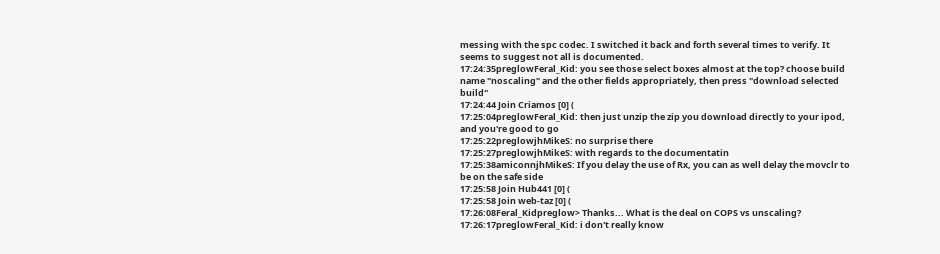messing with the spc codec. I switched it back and forth several times to verify. It seems to suggest not all is documented.
17:24:35preglowFeral_Kid: you see those select boxes almost at the top? choose build name "noscaling" and the other fields appropriately, then press "download selected build"
17:24:44 Join Criamos [0] (
17:25:04preglowFeral_Kid: then just unzip the zip you download directly to your ipod, and you're good to go
17:25:22preglowjhMikeS: no surprise there
17:25:27preglowjhMikeS: with regards to the documentatin
17:25:38amiconnjhMikeS: If you delay the use of Rx, you can as well delay the movclr to be on the safe side
17:25:58 Join Hub441 [0] (
17:25:58 Join web-taz [0] (
17:26:08Feral_Kidpreglow> Thanks... What is the deal on COPS vs unscaling?
17:26:17preglowFeral_Kid: i don't really know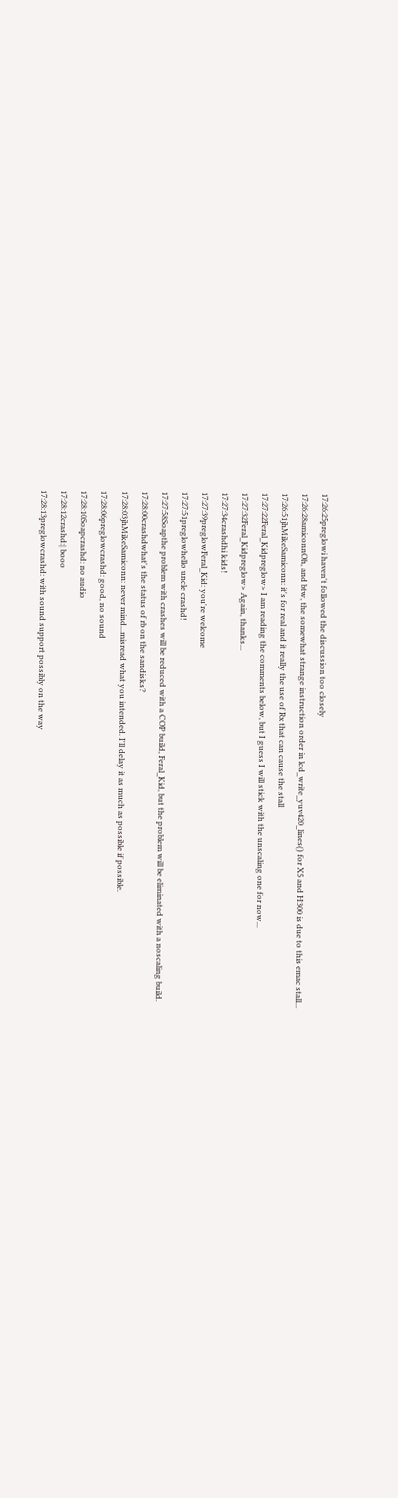17:26:25preglowi haven't followed the discussion too closely
17:26:28amiconnOh, and btw, the somewhat strange instruction order in lcd_write_yuv420_lines() for X5 and H300 is due to this emac stall...
17:26:51jhMikeSamiconn: it's for real and it really the use of Rx that can cause the stall
17:27:22Feral_Kidpreglow> I am reading the comments below, but I guess I will stick with the unscaling one for now...
17:27:32Feral_Kidpreglow> Again, thanks...
17:27:34crashdhi kids!
17:27:39preglowFeral_Kid: you're welcome
17:27:51preglowhello uncle crashd!
17:27:58Soapthe problem with crashes will be reduced with a COP build, Feral_Kid, but the problem will be eliminated with a noscaling build.
17:28:00crashdwhat's the status of rb on the sandisks?
17:28:03jhMikeSamiconn: never mind...misread what you intended. I'll delay it as much as possible if possible.
17:28:06preglowcrashd: good, no sound
17:28:10Soapcrashd: no audio
17:28:12crashd:| booo
17:28:13preglowcrashd: with sound support possibly on the way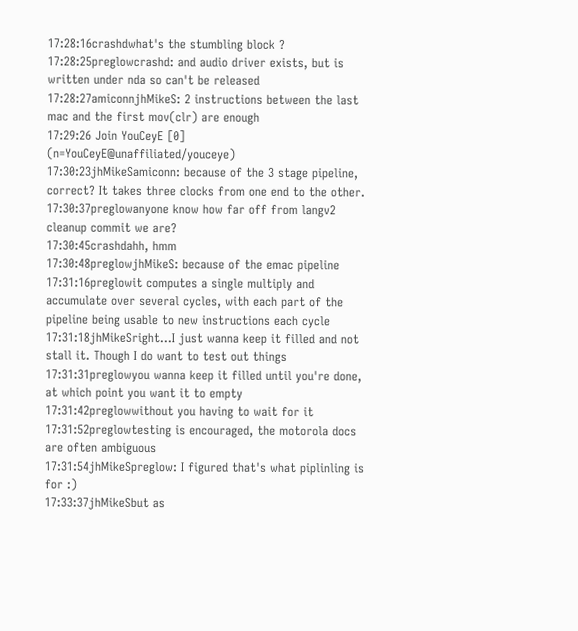17:28:16crashdwhat's the stumbling block ?
17:28:25preglowcrashd: and audio driver exists, but is written under nda so can't be released
17:28:27amiconnjhMikeS: 2 instructions between the last mac and the first mov(clr) are enough
17:29:26 Join YouCeyE [0] (n=YouCeyE@unaffiliated/youceye)
17:30:23jhMikeSamiconn: because of the 3 stage pipeline, correct? It takes three clocks from one end to the other.
17:30:37preglowanyone know how far off from langv2 cleanup commit we are?
17:30:45crashdahh, hmm
17:30:48preglowjhMikeS: because of the emac pipeline
17:31:16preglowit computes a single multiply and accumulate over several cycles, with each part of the pipeline being usable to new instructions each cycle
17:31:18jhMikeSright...I just wanna keep it filled and not stall it. Though I do want to test out things
17:31:31preglowyou wanna keep it filled until you're done, at which point you want it to empty
17:31:42preglowwithout you having to wait for it
17:31:52preglowtesting is encouraged, the motorola docs are often ambiguous
17:31:54jhMikeSpreglow: I figured that's what piplinling is for :)
17:33:37jhMikeSbut as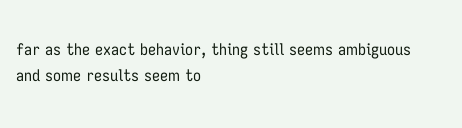far as the exact behavior, thing still seems ambiguous and some results seem to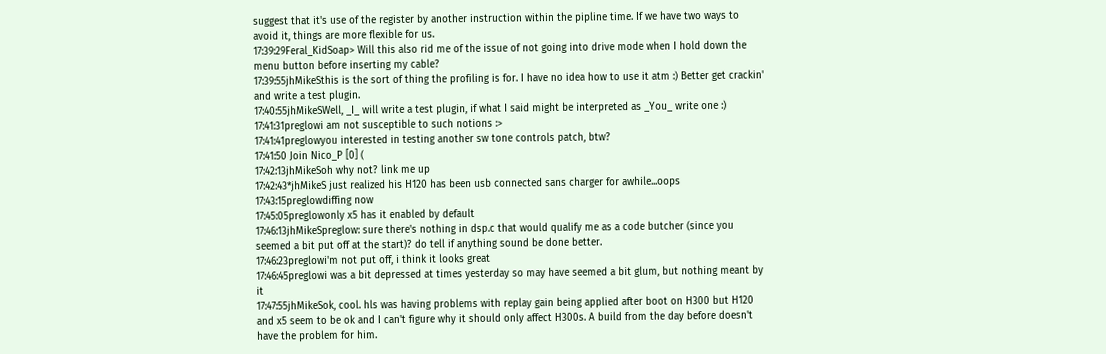suggest that it's use of the register by another instruction within the pipline time. If we have two ways to avoid it, things are more flexible for us.
17:39:29Feral_KidSoap> Will this also rid me of the issue of not going into drive mode when I hold down the menu button before inserting my cable?
17:39:55jhMikeSthis is the sort of thing the profiling is for. I have no idea how to use it atm :) Better get crackin' and write a test plugin.
17:40:55jhMikeSWell, _I_ will write a test plugin, if what I said might be interpreted as _You_ write one :)
17:41:31preglowi am not susceptible to such notions :>
17:41:41preglowyou interested in testing another sw tone controls patch, btw?
17:41:50 Join Nico_P [0] (
17:42:13jhMikeSoh why not? link me up
17:42:43*jhMikeS just realized his H120 has been usb connected sans charger for awhile...oops
17:43:15preglowdiffing now
17:45:05preglowonly x5 has it enabled by default
17:46:13jhMikeSpreglow: sure there's nothing in dsp.c that would qualify me as a code butcher (since you seemed a bit put off at the start)? do tell if anything sound be done better.
17:46:23preglowi'm not put off, i think it looks great
17:46:45preglowi was a bit depressed at times yesterday so may have seemed a bit glum, but nothing meant by it
17:47:55jhMikeSok, cool. hls was having problems with replay gain being applied after boot on H300 but H120 and x5 seem to be ok and I can't figure why it should only affect H300s. A build from the day before doesn't have the problem for him.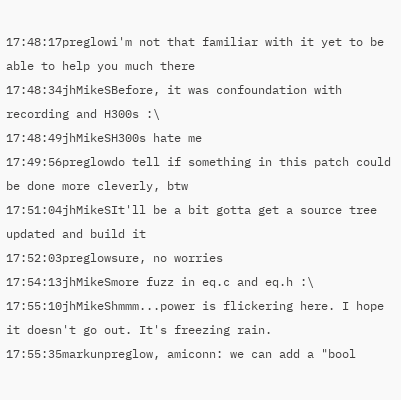17:48:17preglowi'm not that familiar with it yet to be able to help you much there
17:48:34jhMikeSBefore, it was confoundation with recording and H300s :\
17:48:49jhMikeSH300s hate me
17:49:56preglowdo tell if something in this patch could be done more cleverly, btw
17:51:04jhMikeSIt'll be a bit gotta get a source tree updated and build it
17:52:03preglowsure, no worries
17:54:13jhMikeSmore fuzz in eq.c and eq.h :\
17:55:10jhMikeShmmm...power is flickering here. I hope it doesn't go out. It's freezing rain.
17:55:35markunpreglow, amiconn: we can add a "bool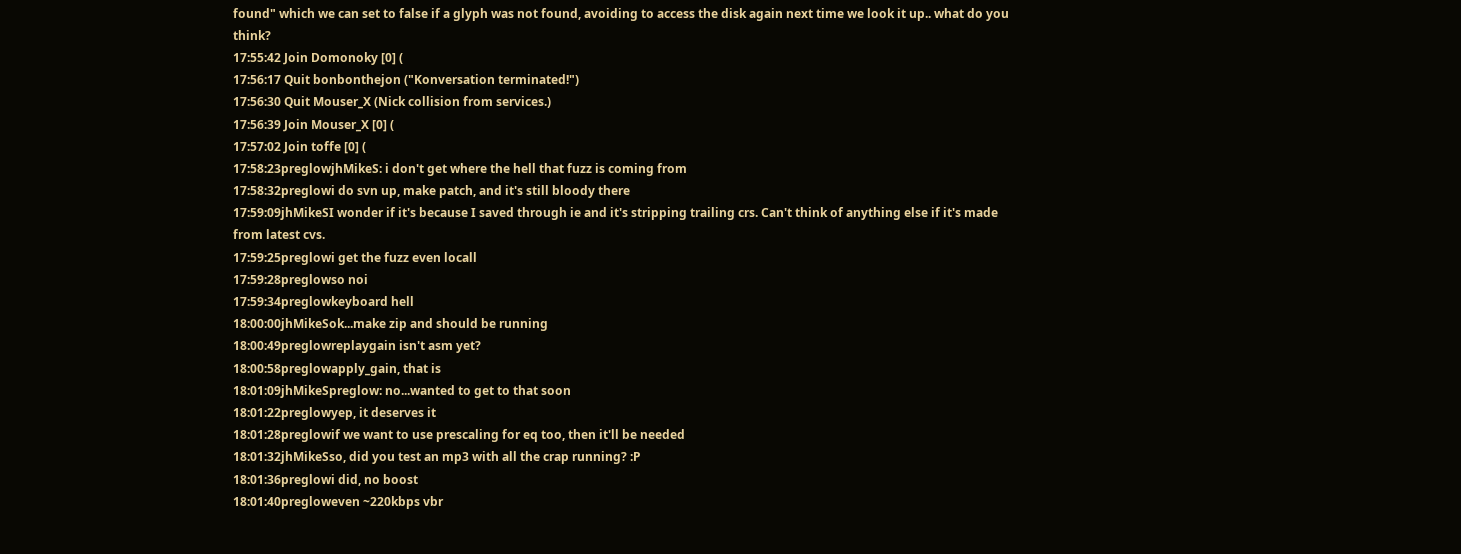found" which we can set to false if a glyph was not found, avoiding to access the disk again next time we look it up.. what do you think?
17:55:42 Join Domonoky [0] (
17:56:17 Quit bonbonthejon ("Konversation terminated!")
17:56:30 Quit Mouser_X (Nick collision from services.)
17:56:39 Join Mouser_X [0] (
17:57:02 Join toffe [0] (
17:58:23preglowjhMikeS: i don't get where the hell that fuzz is coming from
17:58:32preglowi do svn up, make patch, and it's still bloody there
17:59:09jhMikeSI wonder if it's because I saved through ie and it's stripping trailing crs. Can't think of anything else if it's made from latest cvs.
17:59:25preglowi get the fuzz even locall
17:59:28preglowso noi
17:59:34preglowkeyboard hell
18:00:00jhMikeSok...make zip and should be running
18:00:49preglowreplaygain isn't asm yet?
18:00:58preglowapply_gain, that is
18:01:09jhMikeSpreglow: no...wanted to get to that soon
18:01:22preglowyep, it deserves it
18:01:28preglowif we want to use prescaling for eq too, then it'll be needed
18:01:32jhMikeSso, did you test an mp3 with all the crap running? :P
18:01:36preglowi did, no boost
18:01:40pregloweven ~220kbps vbr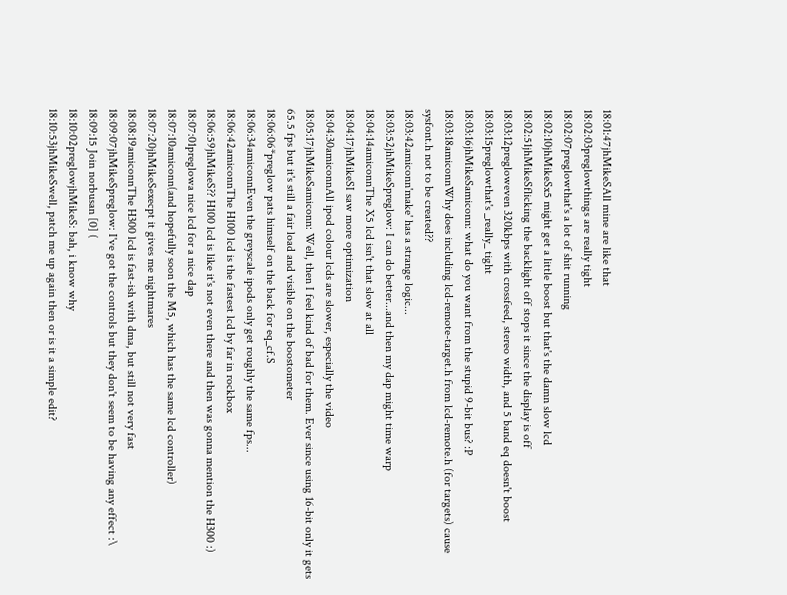18:01:47jhMikeSAll mine are like that
18:02:03preglowthings are really tight
18:02:07preglowthat's a lot of shit running
18:02:10jhMikeSx5 might get a little boost but that's the damn slow lcd
18:02:51jhMikeSflicking the backlight off stops it since the display is off
18:03:12pregloweven 320kbps with crossfeed, stereo width, and 5 band eq doesn't boost
18:03:15preglowthat's _really_ tight
18:03:16jhMikeSamiconn: what do you want from the stupid 9-bit bus? :P
18:03:18amiconnWhy does including lcd-remote-target.h from lcd-remote.h (for targets) cause sysfont.h not to be created??
18:03:42amiconn'make' has a strange logic...
18:03:52jhMikeSpreglow: I can do better...and then my dap might time warp
18:04:14amiconnThe X5 lcd isn't that slow at all
18:04:17jhMikeSI saw more optimization
18:04:30amiconnAll ipod colour lcds are slower, especially the video
18:05:17jhMikeSamiconn: Well, then I feel kind of bad for them. Ever since using 16-bit only it gets 65.5 fps but it's still a fair load and visible on the boostometer
18:06:06*preglow pats himself on the back for eq_cf.S
18:06:34amiconnEven the greyscale ipods only get roughly the same fps...
18:06:42amiconnThe H100 lcd is the fastest lcd by far in rockbox
18:06:59jhMikeS?? H100 lcd is like it's not even there and then was gonna mention the H300 :)
18:07:01preglowa nice lcd for a nice dap
18:07:10amiconn(and hopefully soon the M5, which has the same lcd controller)
18:07:20jhMikeSexecpt it gives me nightmares
18:08:19amiconnThe H300 lcd is fast-ish with dma, but still not very fast
18:09:07jhMikeSpreglow: I've got the controls but they don't seem to be having any effect :\
18:09:15 Join norbusan [0] (
18:10:02preglowjhMikeS: bah, i know why
18:10:53jhMikeSwell, patch me up again then or is it a simple edit?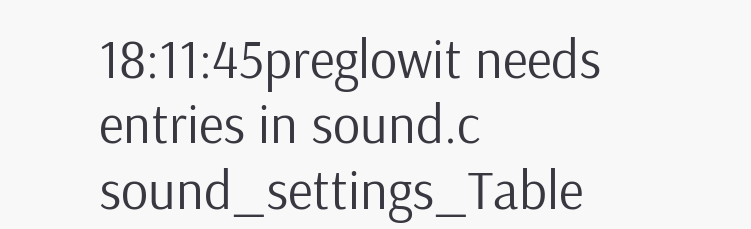18:11:45preglowit needs entries in sound.c sound_settings_Table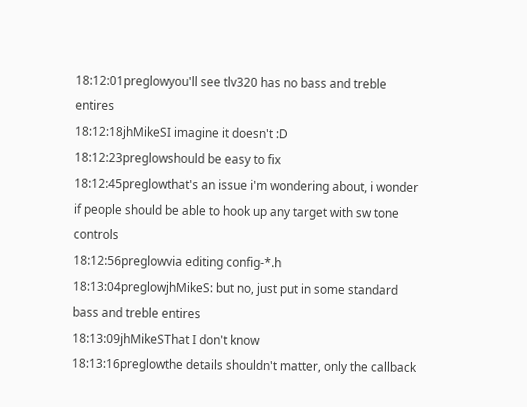18:12:01preglowyou'll see tlv320 has no bass and treble entires
18:12:18jhMikeSI imagine it doesn't :D
18:12:23preglowshould be easy to fix
18:12:45preglowthat's an issue i'm wondering about, i wonder if people should be able to hook up any target with sw tone controls
18:12:56preglowvia editing config-*.h
18:13:04preglowjhMikeS: but no, just put in some standard bass and treble entires
18:13:09jhMikeSThat I don't know
18:13:16preglowthe details shouldn't matter, only the callback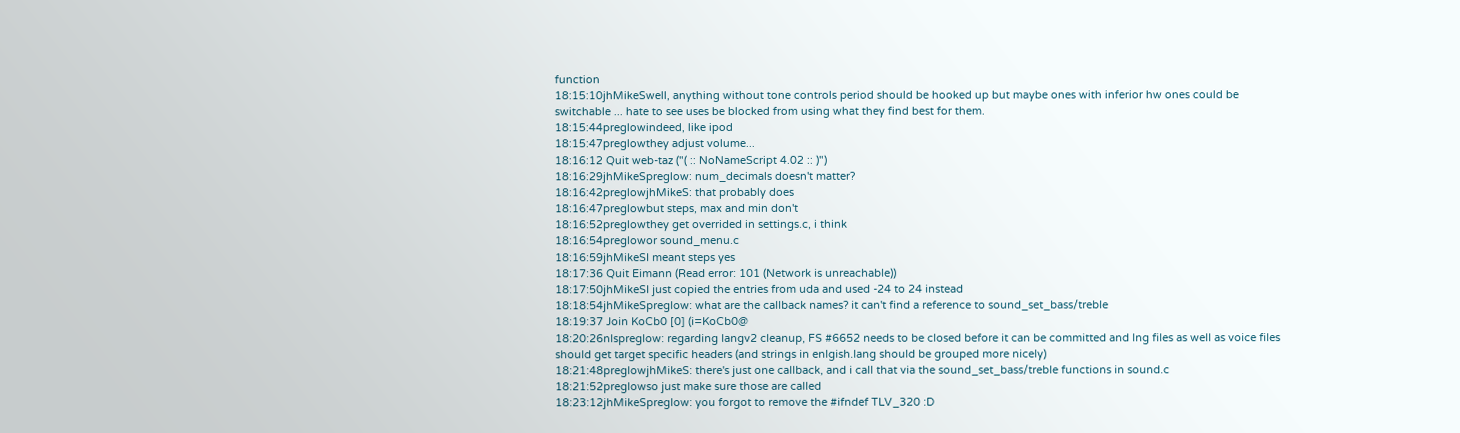function
18:15:10jhMikeSwell, anything without tone controls period should be hooked up but maybe ones with inferior hw ones could be switchable ... hate to see uses be blocked from using what they find best for them.
18:15:44preglowindeed, like ipod
18:15:47preglowthey adjust volume...
18:16:12 Quit web-taz ("( :: NoNameScript 4.02 :: )")
18:16:29jhMikeSpreglow: num_decimals doesn't matter?
18:16:42preglowjhMikeS: that probably does
18:16:47preglowbut steps, max and min don't
18:16:52preglowthey get overrided in settings.c, i think
18:16:54preglowor sound_menu.c
18:16:59jhMikeSI meant steps yes
18:17:36 Quit Eimann (Read error: 101 (Network is unreachable))
18:17:50jhMikeSI just copied the entries from uda and used -24 to 24 instead
18:18:54jhMikeSpreglow: what are the callback names? it can't find a reference to sound_set_bass/treble
18:19:37 Join KoCb0 [0] (i=KoCb0@
18:20:26nlspreglow: regarding langv2 cleanup, FS #6652 needs to be closed before it can be committed and lng files as well as voice files should get target specific headers (and strings in enlgish.lang should be grouped more nicely)
18:21:48preglowjhMikeS: there's just one callback, and i call that via the sound_set_bass/treble functions in sound.c
18:21:52preglowso just make sure those are called
18:23:12jhMikeSpreglow: you forgot to remove the #ifndef TLV_320 :D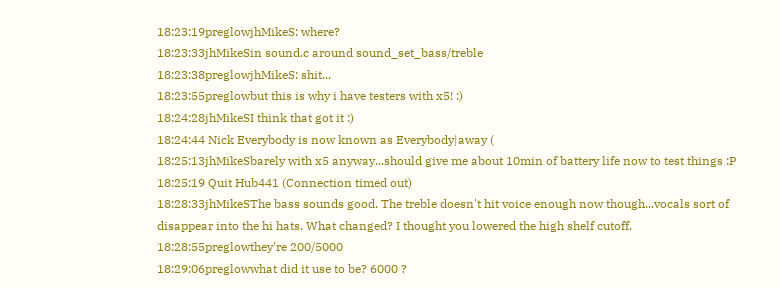18:23:19preglowjhMikeS: where?
18:23:33jhMikeSin sound.c around sound_set_bass/treble
18:23:38preglowjhMikeS: shit...
18:23:55preglowbut this is why i have testers with x5! :)
18:24:28jhMikeSI think that got it :)
18:24:44 Nick Everybody is now known as Everybody|away (
18:25:13jhMikeSbarely with x5 anyway...should give me about 10min of battery life now to test things :P
18:25:19 Quit Hub441 (Connection timed out)
18:28:33jhMikeSThe bass sounds good. The treble doesn't hit voice enough now though...vocals sort of disappear into the hi hats. What changed? I thought you lowered the high shelf cutoff.
18:28:55preglowthey're 200/5000
18:29:06preglowwhat did it use to be? 6000 ?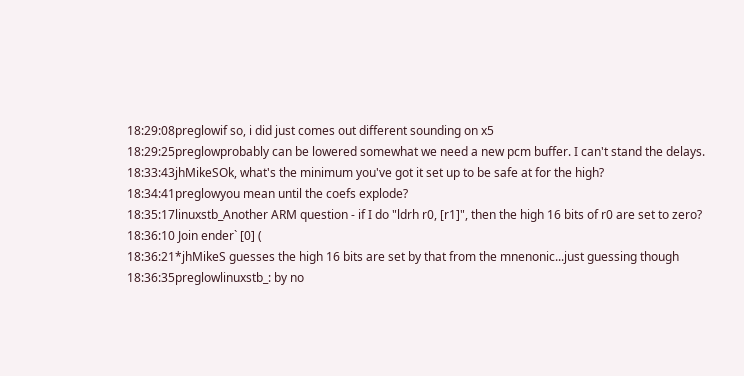18:29:08preglowif so, i did just comes out different sounding on x5
18:29:25preglowprobably can be lowered somewhat we need a new pcm buffer. I can't stand the delays.
18:33:43jhMikeSOk, what's the minimum you've got it set up to be safe at for the high?
18:34:41preglowyou mean until the coefs explode?
18:35:17linuxstb_Another ARM question - if I do "ldrh r0, [r1]", then the high 16 bits of r0 are set to zero?
18:36:10 Join ender` [0] (
18:36:21*jhMikeS guesses the high 16 bits are set by that from the mnenonic...just guessing though
18:36:35preglowlinuxstb_: by no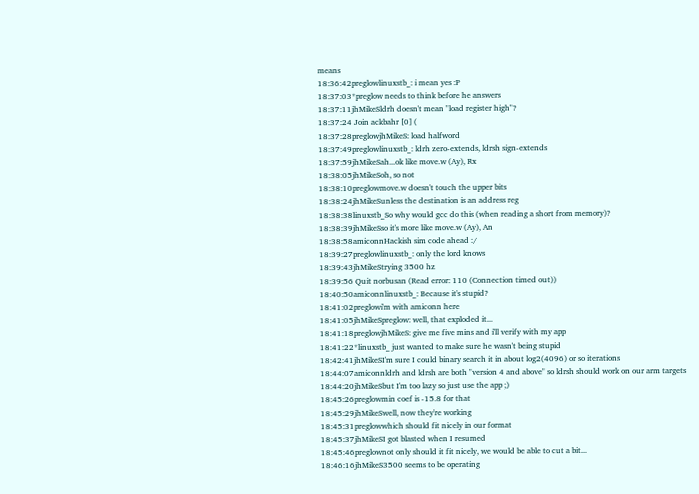means
18:36:42preglowlinuxstb_: i mean yes :P
18:37:03*preglow needs to think before he answers
18:37:11jhMikeSldrh doesn't mean "load register high"?
18:37:24 Join ackbahr [0] (
18:37:28preglowjhMikeS: load halfword
18:37:49preglowlinuxstb_: ldrh zero-extends, ldrsh sign-extends
18:37:59jhMikeSah...ok like move.w (Ay), Rx
18:38:05jhMikeSoh, so not
18:38:10preglowmove.w doesn't touch the upper bits
18:38:24jhMikeSunless the destination is an address reg
18:38:38linuxstb_So why would gcc do this (when reading a short from memory)?
18:38:39jhMikeSso it's more like move.w (Ay), An
18:38:58amiconnHackish sim code ahead :/
18:39:27preglowlinuxstb_: only the lord knows
18:39:43jhMikeStrying 3500 hz
18:39:56 Quit norbusan (Read error: 110 (Connection timed out))
18:40:50amiconnlinuxstb_: Because it's stupid?
18:41:02preglowi'm with amiconn here
18:41:05jhMikeSpreglow: well, that exploded it...
18:41:18preglowjhMikeS: give me five mins and i'll verify with my app
18:41:22*linuxstb_ just wanted to make sure he wasn't being stupid
18:42:41jhMikeSI'm sure I could binary search it in about log2(4096) or so iterations
18:44:07amiconnldrh and ldrsh are both "version 4 and above" so ldrsh should work on our arm targets
18:44:20jhMikeSbut I'm too lazy so just use the app ;)
18:45:26preglowmin coef is -15.8 for that
18:45:29jhMikeSwell, now they're working
18:45:31preglowwhich should fit nicely in our format
18:45:37jhMikeSI got blasted when I resumed
18:45:46preglownot only should it fit nicely, we would be able to cut a bit...
18:46:16jhMikeS3500 seems to be operating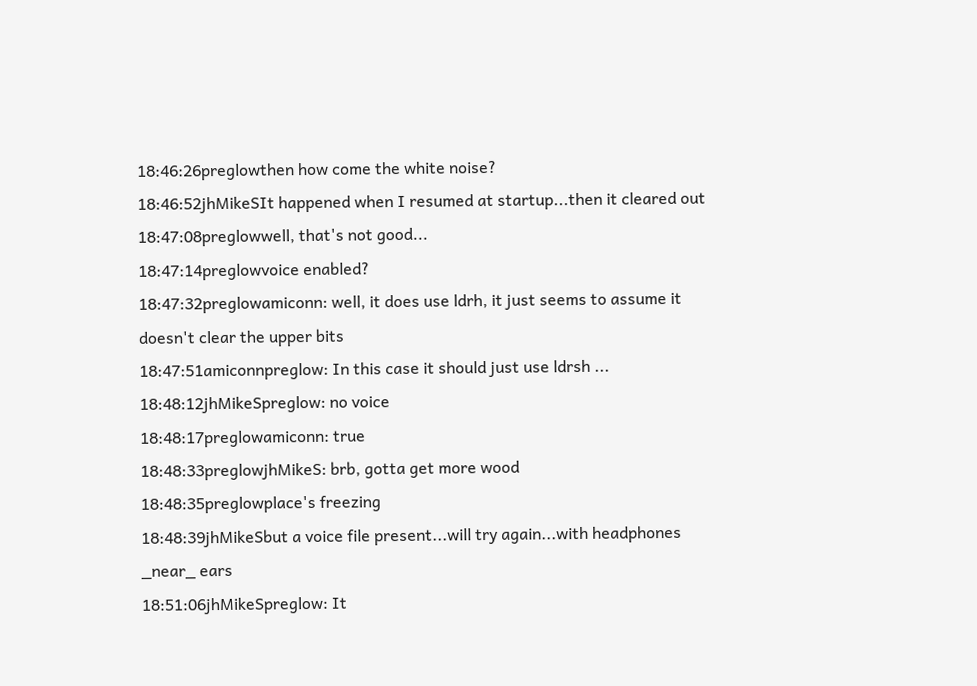18:46:26preglowthen how come the white noise?
18:46:52jhMikeSIt happened when I resumed at startup...then it cleared out
18:47:08preglowwell, that's not good...
18:47:14preglowvoice enabled?
18:47:32preglowamiconn: well, it does use ldrh, it just seems to assume it doesn't clear the upper bits
18:47:51amiconnpreglow: In this case it should just use ldrsh ...
18:48:12jhMikeSpreglow: no voice
18:48:17preglowamiconn: true
18:48:33preglowjhMikeS: brb, gotta get more wood
18:48:35preglowplace's freezing
18:48:39jhMikeSbut a voice file present...will try again...with headphones _near_ ears
18:51:06jhMikeSpreglow: It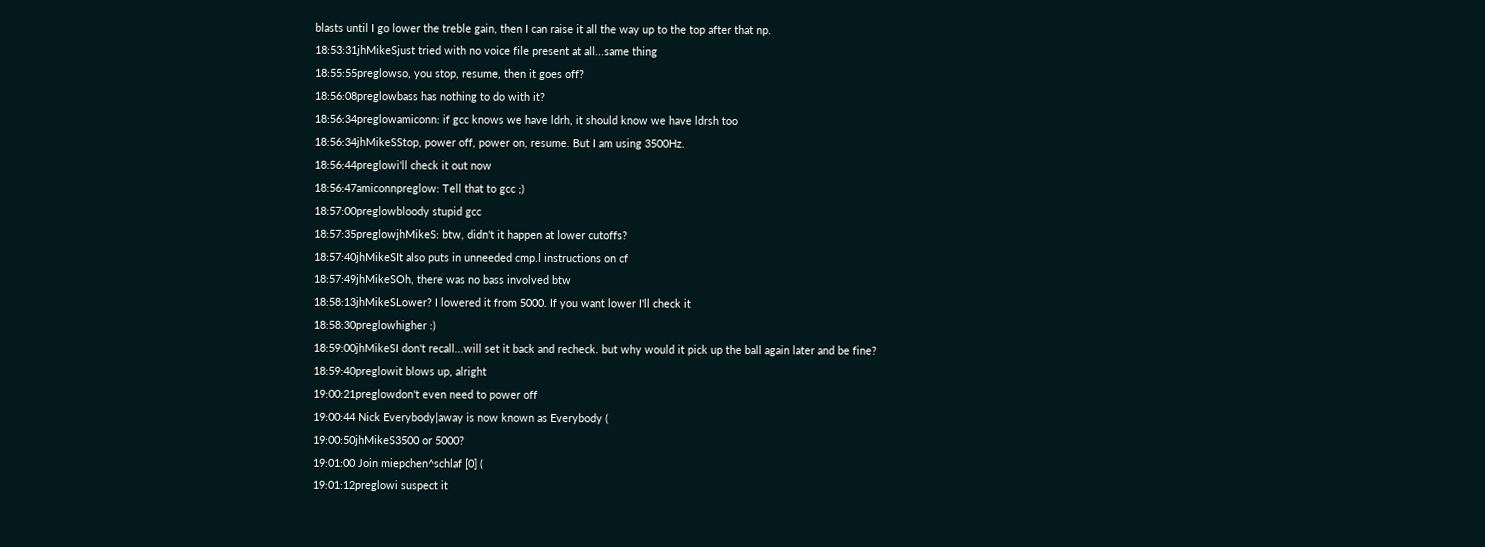blasts until I go lower the treble gain, then I can raise it all the way up to the top after that np.
18:53:31jhMikeSjust tried with no voice file present at all...same thing
18:55:55preglowso, you stop, resume, then it goes off?
18:56:08preglowbass has nothing to do with it?
18:56:34preglowamiconn: if gcc knows we have ldrh, it should know we have ldrsh too
18:56:34jhMikeSStop, power off, power on, resume. But I am using 3500Hz.
18:56:44preglowi'll check it out now
18:56:47amiconnpreglow: Tell that to gcc ;)
18:57:00preglowbloody stupid gcc
18:57:35preglowjhMikeS: btw, didn't it happen at lower cutoffs?
18:57:40jhMikeSIt also puts in unneeded cmp.l instructions on cf
18:57:49jhMikeSOh, there was no bass involved btw
18:58:13jhMikeSLower? I lowered it from 5000. If you want lower I'll check it
18:58:30preglowhigher :)
18:59:00jhMikeSI don't recall...will set it back and recheck. but why would it pick up the ball again later and be fine?
18:59:40preglowit blows up, alright
19:00:21preglowdon't even need to power off
19:00:44 Nick Everybody|away is now known as Everybody (
19:00:50jhMikeS3500 or 5000?
19:01:00 Join miepchen^schlaf [0] (
19:01:12preglowi suspect it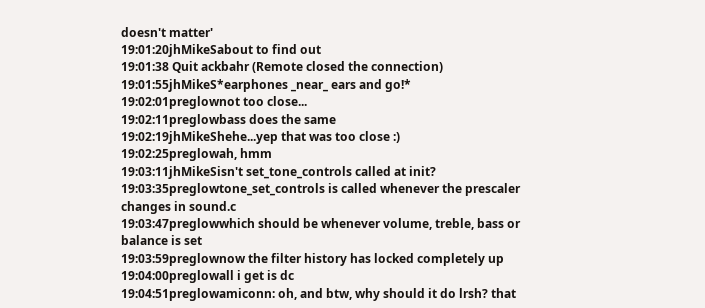doesn't matter'
19:01:20jhMikeSabout to find out
19:01:38 Quit ackbahr (Remote closed the connection)
19:01:55jhMikeS*earphones _near_ ears and go!*
19:02:01preglownot too close...
19:02:11preglowbass does the same
19:02:19jhMikeShehe...yep that was too close :)
19:02:25preglowah, hmm
19:03:11jhMikeSisn't set_tone_controls called at init?
19:03:35preglowtone_set_controls is called whenever the prescaler changes in sound.c
19:03:47preglowwhich should be whenever volume, treble, bass or balance is set
19:03:59preglownow the filter history has locked completely up
19:04:00preglowall i get is dc
19:04:51preglowamiconn: oh, and btw, why should it do lrsh? that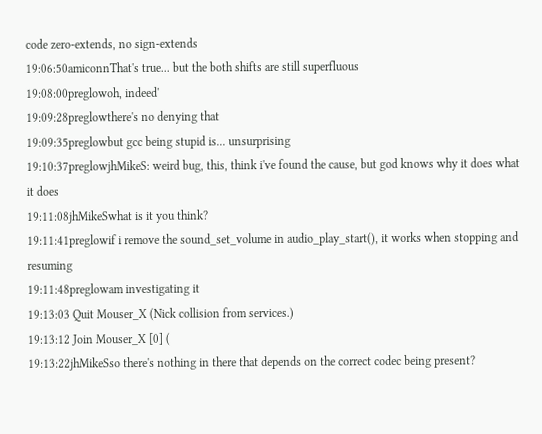code zero-extends, no sign-extends
19:06:50amiconnThat's true... but the both shifts are still superfluous
19:08:00preglowoh, indeed'
19:09:28preglowthere's no denying that
19:09:35preglowbut gcc being stupid is... unsurprising
19:10:37preglowjhMikeS: weird bug, this, think i've found the cause, but god knows why it does what it does
19:11:08jhMikeSwhat is it you think?
19:11:41preglowif i remove the sound_set_volume in audio_play_start(), it works when stopping and resuming
19:11:48preglowam investigating it
19:13:03 Quit Mouser_X (Nick collision from services.)
19:13:12 Join Mouser_X [0] (
19:13:22jhMikeSso there's nothing in there that depends on the correct codec being present?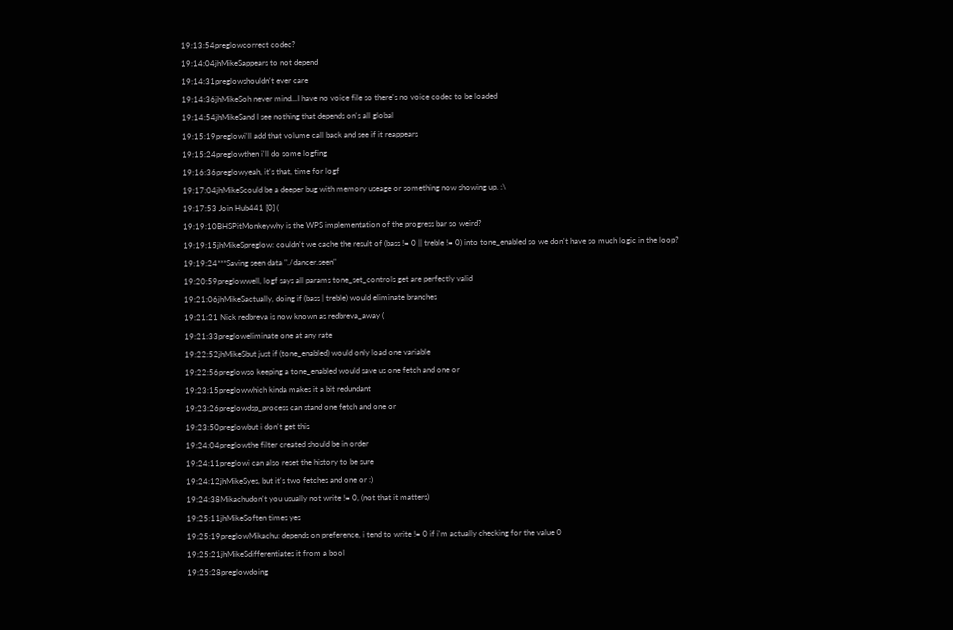19:13:54preglowcorrect codec?
19:14:04jhMikeSappears to not depend
19:14:31preglowshouldn't ever care
19:14:36jhMikeSoh never mind...I have no voice file so there's no voice codec to be loaded
19:14:54jhMikeSand I see nothing that depends on's all global
19:15:19preglowi'll add that volume call back and see if it reappears
19:15:24preglowthen i'll do some logfing
19:16:36preglowyeah, it's that, time for logf
19:17:04jhMikeScould be a deeper bug with memory useage or something now showing up. :\
19:17:53 Join Hub441 [0] (
19:19:10BHSPitMonkeywhy is the WPS implementation of the progress bar so weird?
19:19:15jhMikeSpreglow: couldn't we cache the result of (bass != 0 || treble != 0) into tone_enabled so we don't have so much logic in the loop?
19:19:24***Saving seen data "./dancer.seen"
19:20:59preglowwell, logf says all params tone_set_controls get are perfectly valid
19:21:06jhMikeSactually, doing if (bass | treble) would eliminate branches
19:21:21 Nick redbreva is now known as redbreva_away (
19:21:33pregloweliminate one at any rate
19:22:52jhMikeSbut just if (tone_enabled) would only load one variable
19:22:56preglowso keeping a tone_enabled would save us one fetch and one or
19:23:15preglowwhich kinda makes it a bit redundant
19:23:26preglowdsp_process can stand one fetch and one or
19:23:50preglowbut i don't get this
19:24:04preglowthe filter created should be in order
19:24:11preglowi can also reset the history to be sure
19:24:12jhMikeSyes, but it's two fetches and one or :)
19:24:38Mikachudon't you usually not write != 0, (not that it matters)
19:25:11jhMikeSoften times yes
19:25:19preglowMikachu: depends on preference, i tend to write != 0 if i'm actually checking for the value 0
19:25:21jhMikeSdifferentiates it from a bool
19:25:28preglowdoing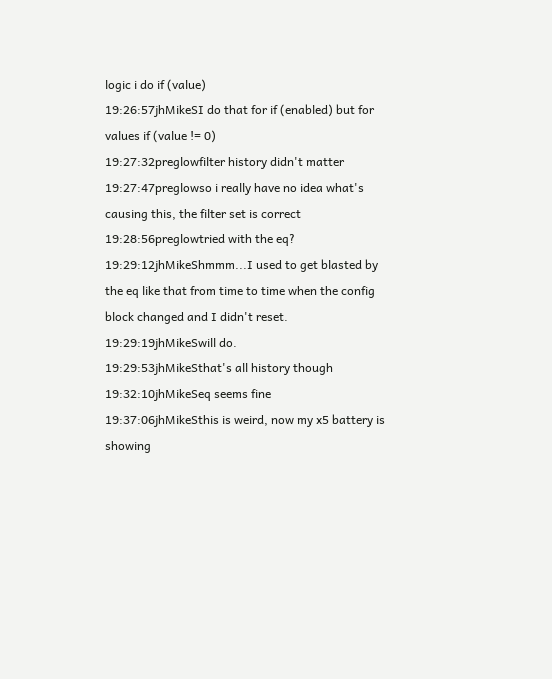logic i do if (value)
19:26:57jhMikeSI do that for if (enabled) but for values if (value != 0)
19:27:32preglowfilter history didn't matter
19:27:47preglowso i really have no idea what's causing this, the filter set is correct
19:28:56preglowtried with the eq?
19:29:12jhMikeShmmm...I used to get blasted by the eq like that from time to time when the config block changed and I didn't reset.
19:29:19jhMikeSwill do.
19:29:53jhMikeSthat's all history though
19:32:10jhMikeSeq seems fine
19:37:06jhMikeSthis is weird, now my x5 battery is showing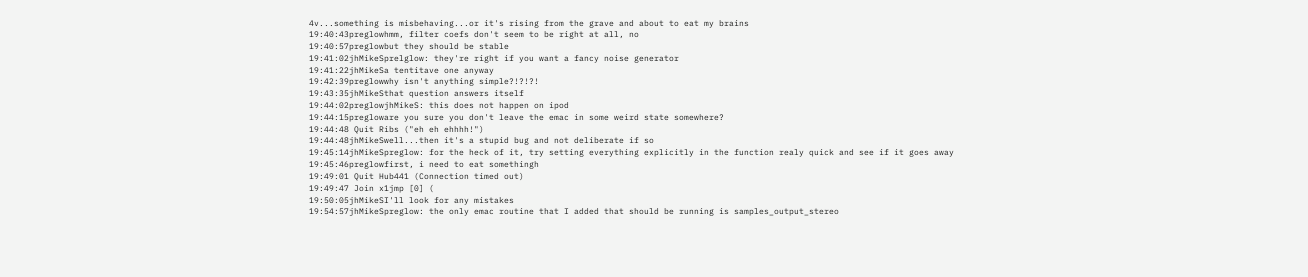4v...something is misbehaving...or it's rising from the grave and about to eat my brains
19:40:43preglowhmm, filter coefs don't seem to be right at all, no
19:40:57preglowbut they should be stable
19:41:02jhMikeSprelglow: they're right if you want a fancy noise generator
19:41:22jhMikeSa tentitave one anyway
19:42:39preglowwhy isn't anything simple?!?!?!
19:43:35jhMikeSthat question answers itself
19:44:02preglowjhMikeS: this does not happen on ipod
19:44:15pregloware you sure you don't leave the emac in some weird state somewhere?
19:44:48 Quit Ribs ("eh eh ehhhh!")
19:44:48jhMikeSwell...then it's a stupid bug and not deliberate if so
19:45:14jhMikeSpreglow: for the heck of it, try setting everything explicitly in the function realy quick and see if it goes away
19:45:46preglowfirst, i need to eat somethingh
19:49:01 Quit Hub441 (Connection timed out)
19:49:47 Join x1jmp [0] (
19:50:05jhMikeSI'll look for any mistakes
19:54:57jhMikeSpreglow: the only emac routine that I added that should be running is samples_output_stereo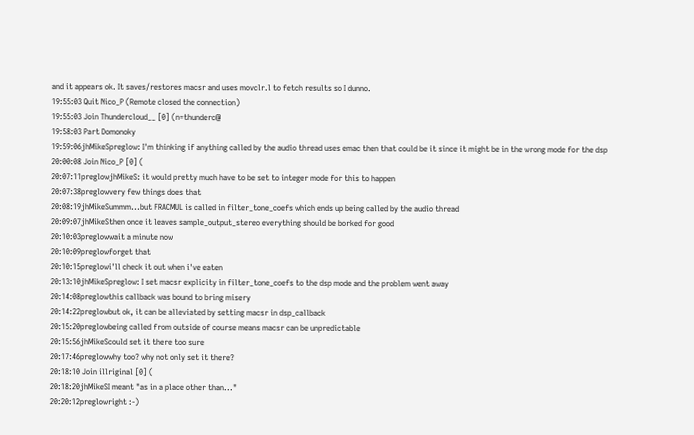and it appears ok. It saves/restores macsr and uses movclr.l to fetch results so I dunno.
19:55:03 Quit Nico_P (Remote closed the connection)
19:55:03 Join Thundercloud__ [0] (n=thunderc@
19:58:03 Part Domonoky
19:59:06jhMikeSpreglow: I'm thinking if anything called by the audio thread uses emac then that could be it since it might be in the wrong mode for the dsp
20:00:08 Join Nico_P [0] (
20:07:11preglowjhMikeS: it would pretty much have to be set to integer mode for this to happen
20:07:38preglowvery few things does that
20:08:19jhMikeSummm...but FRACMUL is called in filter_tone_coefs which ends up being called by the audio thread
20:09:07jhMikeSthen once it leaves sample_output_stereo everything should be borked for good
20:10:03preglowwait a minute now
20:10:09preglowforget that
20:10:15preglowi'll check it out when i've eaten
20:13:10jhMikeSpreglow: I set macsr explicity in filter_tone_coefs to the dsp mode and the problem went away
20:14:08preglowthis callback was bound to bring misery
20:14:22preglowbut ok, it can be alleviated by setting macsr in dsp_callback
20:15:20preglowbeing called from outside of course means macsr can be unpredictable
20:15:56jhMikeScould set it there too sure
20:17:46preglowwhy too? why not only set it there?
20:18:10 Join illriginal [0] (
20:18:20jhMikeSI meant "as in a place other than..."
20:20:12preglowright :-)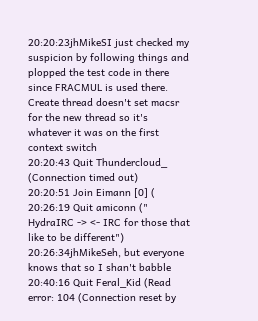20:20:23jhMikeSI just checked my suspicion by following things and plopped the test code in there since FRACMUL is used there. Create thread doesn't set macsr for the new thread so it's whatever it was on the first context switch
20:20:43 Quit Thundercloud_ (Connection timed out)
20:20:51 Join Eimann [0] (
20:26:19 Quit amiconn (" HydraIRC -> <- IRC for those that like to be different")
20:26:34jhMikeSeh, but everyone knows that so I shan't babble
20:40:16 Quit Feral_Kid (Read error: 104 (Connection reset by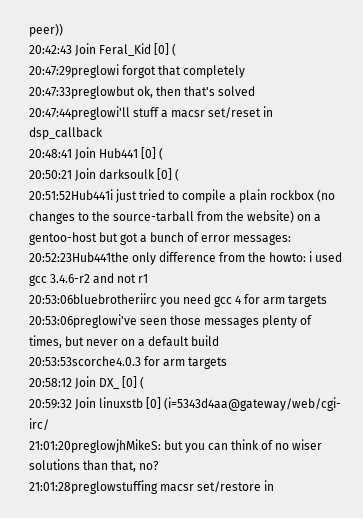peer))
20:42:43 Join Feral_Kid [0] (
20:47:29preglowi forgot that completely
20:47:33preglowbut ok, then that's solved
20:47:44preglowi'll stuff a macsr set/reset in dsp_callback
20:48:41 Join Hub441 [0] (
20:50:21 Join darksoulk [0] (
20:51:52Hub441i just tried to compile a plain rockbox (no changes to the source-tarball from the website) on a gentoo-host but got a bunch of error messages:
20:52:23Hub441the only difference from the howto: i used gcc 3.4.6-r2 and not r1
20:53:06bluebrotheriirc you need gcc 4 for arm targets
20:53:06preglowi've seen those messages plenty of times, but never on a default build
20:53:53scorche4.0.3 for arm targets
20:58:12 Join DX_ [0] (
20:59:32 Join linuxstb [0] (i=5343d4aa@gateway/web/cgi-irc/
21:01:20preglowjhMikeS: but you can think of no wiser solutions than that, no?
21:01:28preglowstuffing macsr set/restore in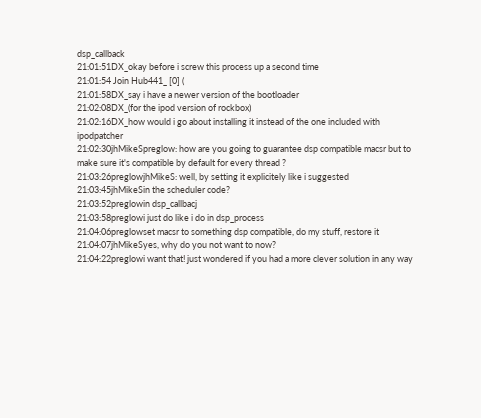dsp_callback
21:01:51DX_okay before i screw this process up a second time
21:01:54 Join Hub441_ [0] (
21:01:58DX_say i have a newer version of the bootloader
21:02:08DX_(for the ipod version of rockbox)
21:02:16DX_how would i go about installing it instead of the one included with ipodpatcher
21:02:30jhMikeSpreglow: how are you going to guarantee dsp compatible macsr but to make sure it's compatible by default for every thread ?
21:03:26preglowjhMikeS: well, by setting it explicitely like i suggested
21:03:45jhMikeSin the scheduler code?
21:03:52preglowin dsp_callbacj
21:03:58preglowi just do like i do in dsp_process
21:04:06preglowset macsr to something dsp compatible, do my stuff, restore it
21:04:07jhMikeSyes, why do you not want to now?
21:04:22preglowi want that! just wondered if you had a more clever solution in any way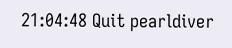21:04:48 Quit pearldiver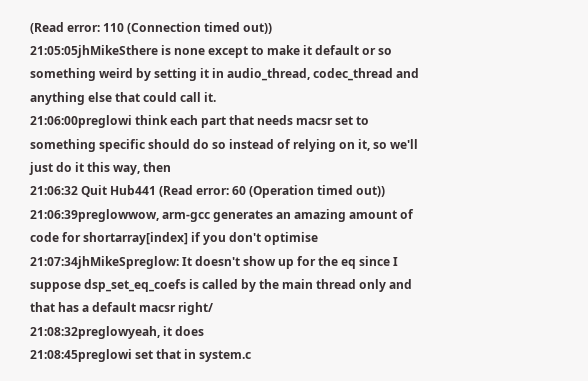(Read error: 110 (Connection timed out))
21:05:05jhMikeSthere is none except to make it default or so something weird by setting it in audio_thread, codec_thread and anything else that could call it.
21:06:00preglowi think each part that needs macsr set to something specific should do so instead of relying on it, so we'll just do it this way, then
21:06:32 Quit Hub441 (Read error: 60 (Operation timed out))
21:06:39preglowwow, arm-gcc generates an amazing amount of code for shortarray[index] if you don't optimise
21:07:34jhMikeSpreglow: It doesn't show up for the eq since I suppose dsp_set_eq_coefs is called by the main thread only and that has a default macsr right/
21:08:32preglowyeah, it does
21:08:45preglowi set that in system.c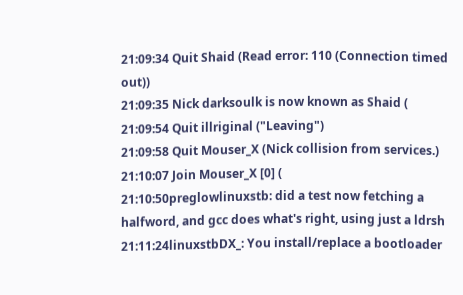21:09:34 Quit Shaid (Read error: 110 (Connection timed out))
21:09:35 Nick darksoulk is now known as Shaid (
21:09:54 Quit illriginal ("Leaving")
21:09:58 Quit Mouser_X (Nick collision from services.)
21:10:07 Join Mouser_X [0] (
21:10:50preglowlinuxstb: did a test now fetching a halfword, and gcc does what's right, using just a ldrsh
21:11:24linuxstbDX_: You install/replace a bootloader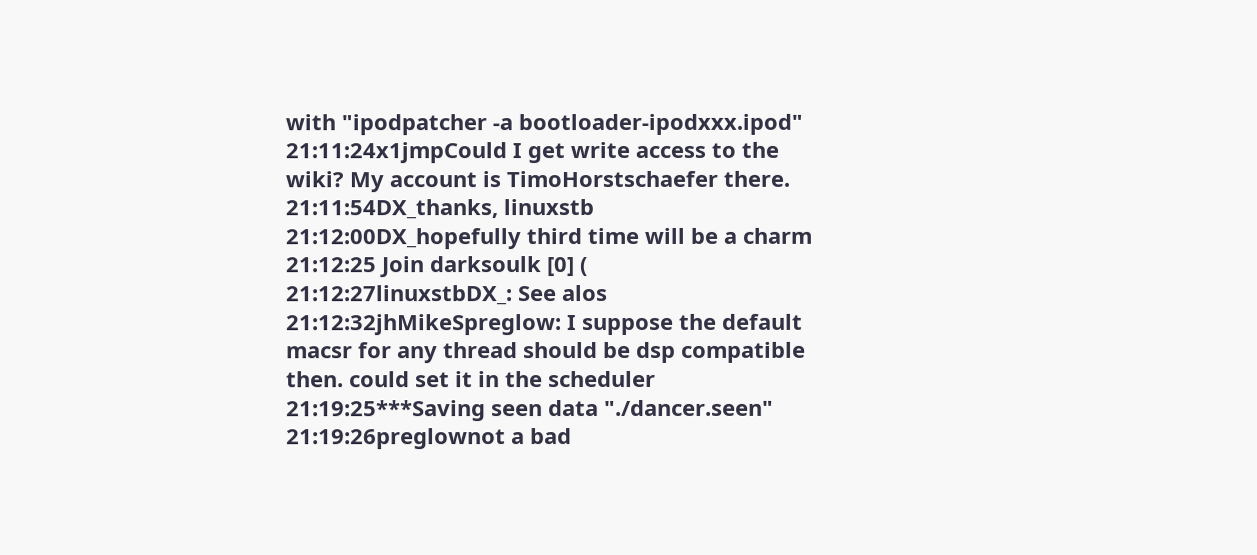with "ipodpatcher -a bootloader-ipodxxx.ipod"
21:11:24x1jmpCould I get write access to the wiki? My account is TimoHorstschaefer there.
21:11:54DX_thanks, linuxstb
21:12:00DX_hopefully third time will be a charm
21:12:25 Join darksoulk [0] (
21:12:27linuxstbDX_: See alos
21:12:32jhMikeSpreglow: I suppose the default macsr for any thread should be dsp compatible then. could set it in the scheduler
21:19:25***Saving seen data "./dancer.seen"
21:19:26preglownot a bad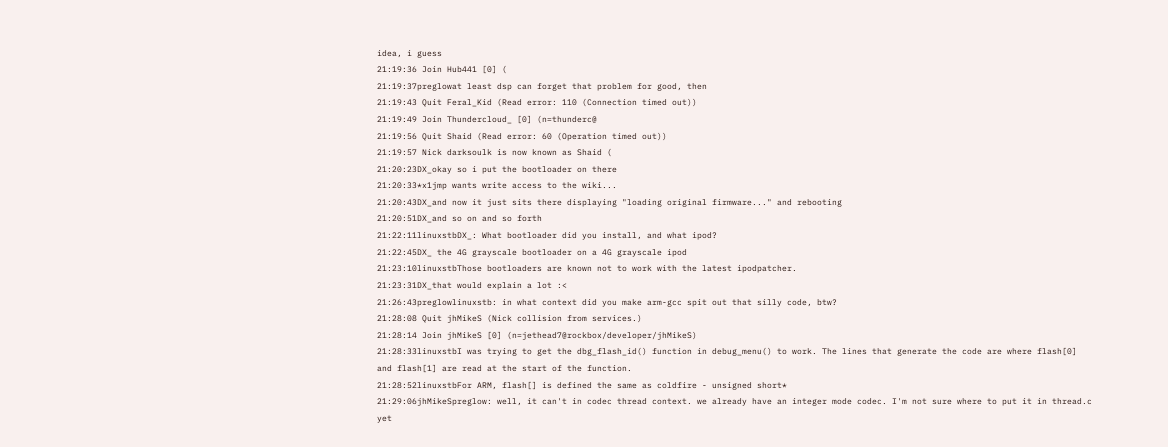idea, i guess
21:19:36 Join Hub441 [0] (
21:19:37preglowat least dsp can forget that problem for good, then
21:19:43 Quit Feral_Kid (Read error: 110 (Connection timed out))
21:19:49 Join Thundercloud_ [0] (n=thunderc@
21:19:56 Quit Shaid (Read error: 60 (Operation timed out))
21:19:57 Nick darksoulk is now known as Shaid (
21:20:23DX_okay so i put the bootloader on there
21:20:33*x1jmp wants write access to the wiki...
21:20:43DX_and now it just sits there displaying "loading original firmware..." and rebooting
21:20:51DX_and so on and so forth
21:22:11linuxstbDX_: What bootloader did you install, and what ipod?
21:22:45DX_ the 4G grayscale bootloader on a 4G grayscale ipod
21:23:10linuxstbThose bootloaders are known not to work with the latest ipodpatcher.
21:23:31DX_that would explain a lot :<
21:26:43preglowlinuxstb: in what context did you make arm-gcc spit out that silly code, btw?
21:28:08 Quit jhMikeS (Nick collision from services.)
21:28:14 Join jhMikeS [0] (n=jethead7@rockbox/developer/jhMikeS)
21:28:33linuxstbI was trying to get the dbg_flash_id() function in debug_menu() to work. The lines that generate the code are where flash[0] and flash[1] are read at the start of the function.
21:28:52linuxstbFor ARM, flash[] is defined the same as coldfire - unsigned short*
21:29:06jhMikeSpreglow: well, it can't in codec thread context. we already have an integer mode codec. I'm not sure where to put it in thread.c yet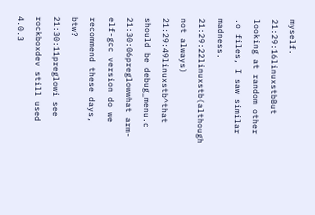myself.
21:29:16linuxstbBut looking at random other .o files, I saw similar madness.
21:29:22linuxstb(although not always)
21:29:49linuxstb^that should be debug_menu.c
21:30:06preglowwhat arm-elf-gcc version do we recommend these days, btw?
21:30:11preglowi see rockboxdev still used 4.0.3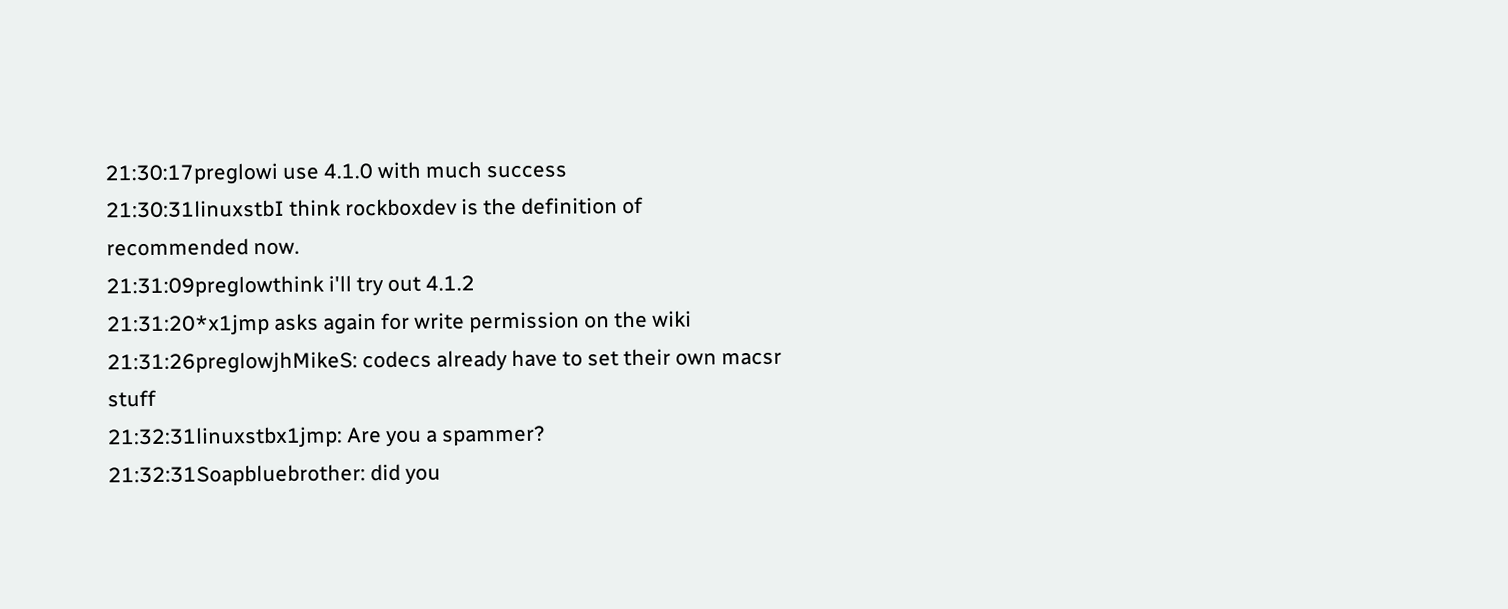21:30:17preglowi use 4.1.0 with much success
21:30:31linuxstbI think rockboxdev is the definition of recommended now.
21:31:09preglowthink i'll try out 4.1.2
21:31:20*x1jmp asks again for write permission on the wiki
21:31:26preglowjhMikeS: codecs already have to set their own macsr stuff
21:32:31linuxstbx1jmp: Are you a spammer?
21:32:31Soapbluebrother: did you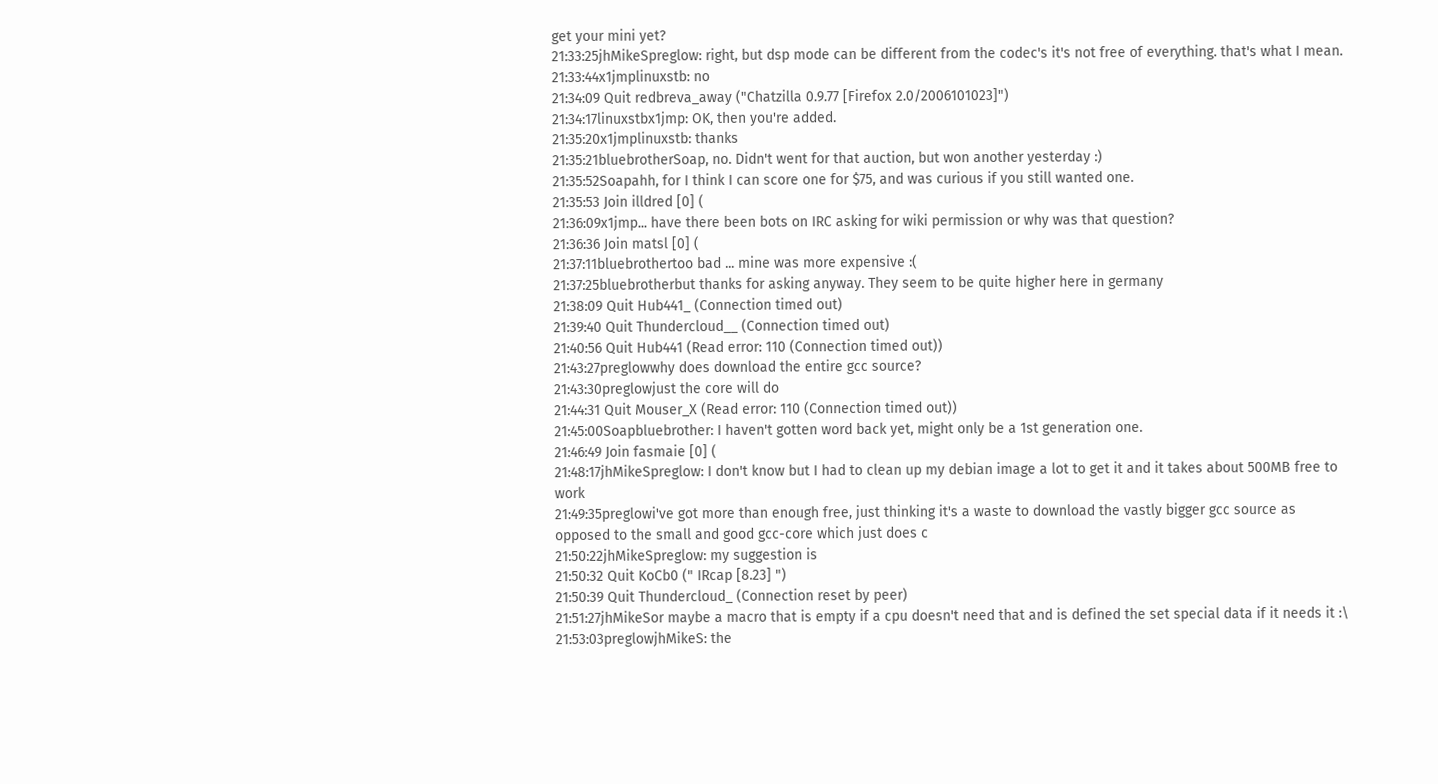get your mini yet?
21:33:25jhMikeSpreglow: right, but dsp mode can be different from the codec's it's not free of everything. that's what I mean.
21:33:44x1jmplinuxstb: no
21:34:09 Quit redbreva_away ("Chatzilla 0.9.77 [Firefox 2.0/2006101023]")
21:34:17linuxstbx1jmp: OK, then you're added.
21:35:20x1jmplinuxstb: thanks
21:35:21bluebrotherSoap, no. Didn't went for that auction, but won another yesterday :)
21:35:52Soapahh, for I think I can score one for $75, and was curious if you still wanted one.
21:35:53 Join illdred [0] (
21:36:09x1jmp... have there been bots on IRC asking for wiki permission or why was that question?
21:36:36 Join matsl [0] (
21:37:11bluebrothertoo bad ... mine was more expensive :(
21:37:25bluebrotherbut thanks for asking anyway. They seem to be quite higher here in germany
21:38:09 Quit Hub441_ (Connection timed out)
21:39:40 Quit Thundercloud__ (Connection timed out)
21:40:56 Quit Hub441 (Read error: 110 (Connection timed out))
21:43:27preglowwhy does download the entire gcc source?
21:43:30preglowjust the core will do
21:44:31 Quit Mouser_X (Read error: 110 (Connection timed out))
21:45:00Soapbluebrother: I haven't gotten word back yet, might only be a 1st generation one.
21:46:49 Join fasmaie [0] (
21:48:17jhMikeSpreglow: I don't know but I had to clean up my debian image a lot to get it and it takes about 500MB free to work
21:49:35preglowi've got more than enough free, just thinking it's a waste to download the vastly bigger gcc source as opposed to the small and good gcc-core which just does c
21:50:22jhMikeSpreglow: my suggestion is
21:50:32 Quit KoCb0 (" IRcap [8.23] ")
21:50:39 Quit Thundercloud_ (Connection reset by peer)
21:51:27jhMikeSor maybe a macro that is empty if a cpu doesn't need that and is defined the set special data if it needs it :\
21:53:03preglowjhMikeS: the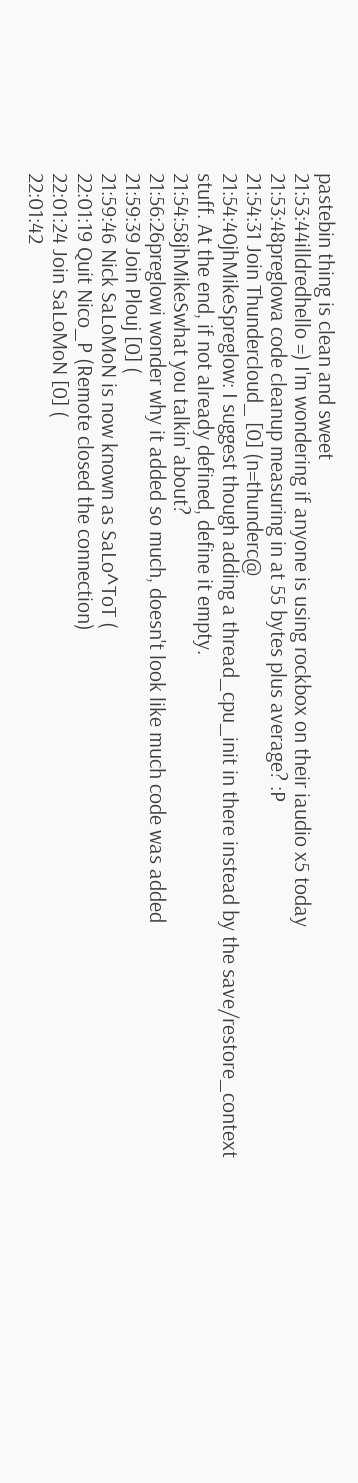pastebin thing is clean and sweet
21:53:44illdredhello =) I'm wondering if anyone is using rockbox on their iaudio x5 today
21:53:48preglowa code cleanup measuring in at 55 bytes plus average? :P
21:54:31 Join Thundercloud_ [0] (n=thunderc@
21:54:40jhMikeSpreglow: I suggest though adding a thread_cpu_init in there instead by the save/restore_context stuff. At the end, if not already defined, define it empty.
21:54:58jhMikeSwhat you talkin' about?
21:56:26preglowi wonder why it added so much, doesn't look like much code was added
21:59:39 Join Plouj [0] (
21:59:46 Nick SaLoMoN is now known as SaLo^ToT (
22:01:19 Quit Nico_P (Remote closed the connection)
22:01:24 Join SaLoMoN [0] (
22:01:42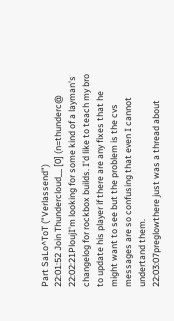Part SaLo^ToT ("Verlassend")
22:01:52 Join Thundercloud__ [0] (n=thunderc@
22:02:21PloujI'm looking for some kind of a layman's changelog for rockbox builds. I'd like to teach my bro to update his player if there are any fixes that he might want to see but the problem is the cvs messages are so confusing that even I cannot undertand them.
22:03:07preglowthere just was a thread about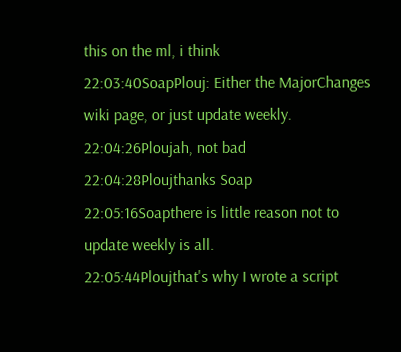this on the ml, i think
22:03:40SoapPlouj: Either the MajorChanges wiki page, or just update weekly.
22:04:26Ploujah, not bad
22:04:28Ploujthanks Soap
22:05:16Soapthere is little reason not to update weekly is all.
22:05:44Ploujthat's why I wrote a script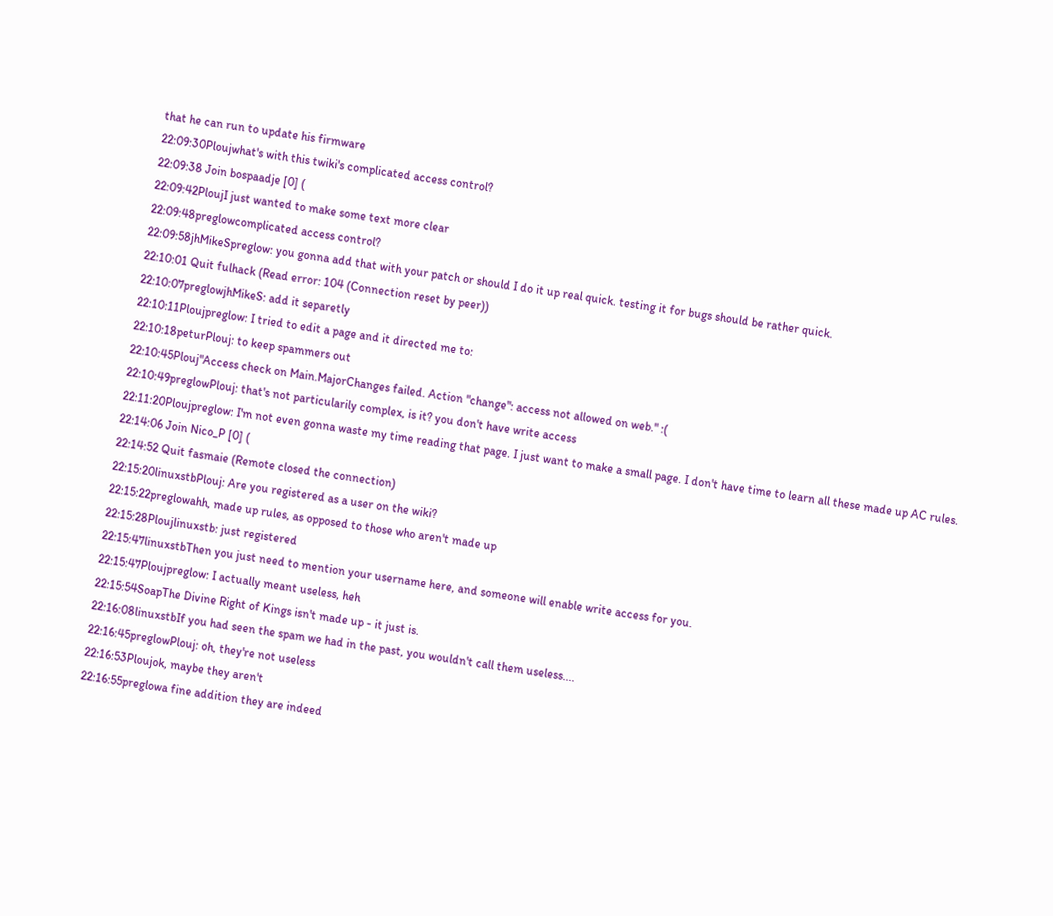that he can run to update his firmware
22:09:30Ploujwhat's with this twiki's complicated access control?
22:09:38 Join bospaadje [0] (
22:09:42PloujI just wanted to make some text more clear
22:09:48preglowcomplicated access control?
22:09:58jhMikeSpreglow: you gonna add that with your patch or should I do it up real quick. testing it for bugs should be rather quick.
22:10:01 Quit fulhack (Read error: 104 (Connection reset by peer))
22:10:07preglowjhMikeS: add it separetly
22:10:11Ploujpreglow: I tried to edit a page and it directed me to:
22:10:18peturPlouj: to keep spammers out
22:10:45Plouj"Access check on Main.MajorChanges failed. Action "change": access not allowed on web." :(
22:10:49preglowPlouj: that's not particularily complex, is it? you don't have write access
22:11:20Ploujpreglow: I'm not even gonna waste my time reading that page. I just want to make a small page. I don't have time to learn all these made up AC rules.
22:14:06 Join Nico_P [0] (
22:14:52 Quit fasmaie (Remote closed the connection)
22:15:20linuxstbPlouj: Are you registered as a user on the wiki?
22:15:22preglowahh, made up rules, as opposed to those who aren't made up
22:15:28Ploujlinuxstb: just registered
22:15:47linuxstbThen you just need to mention your username here, and someone will enable write access for you.
22:15:47Ploujpreglow: I actually meant useless, heh
22:15:54SoapThe Divine Right of Kings isn't made up - it just is.
22:16:08linuxstbIf you had seen the spam we had in the past, you wouldn't call them useless....
22:16:45preglowPlouj: oh, they're not useless
22:16:53Ploujok, maybe they aren't
22:16:55preglowa fine addition they are indeed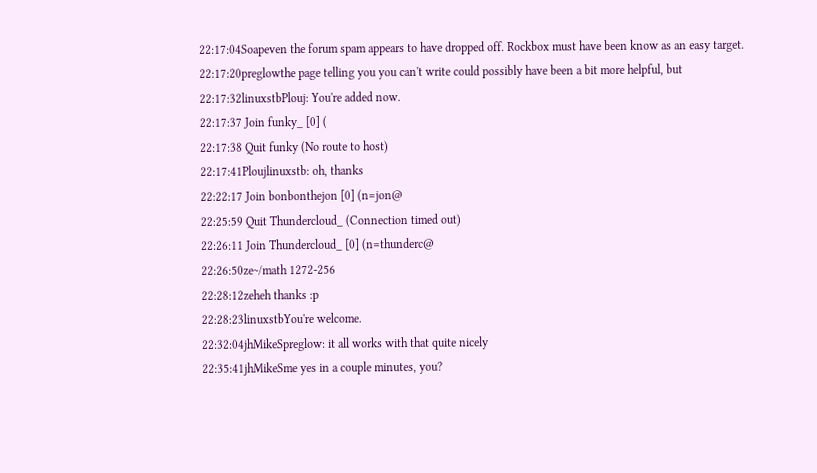22:17:04Soapeven the forum spam appears to have dropped off. Rockbox must have been know as an easy target.
22:17:20preglowthe page telling you you can't write could possibly have been a bit more helpful, but
22:17:32linuxstbPlouj: You're added now.
22:17:37 Join funky_ [0] (
22:17:38 Quit funky (No route to host)
22:17:41Ploujlinuxstb: oh, thanks
22:22:17 Join bonbonthejon [0] (n=jon@
22:25:59 Quit Thundercloud_ (Connection timed out)
22:26:11 Join Thundercloud_ [0] (n=thunderc@
22:26:50ze~/math 1272-256
22:28:12zeheh thanks :p
22:28:23linuxstbYou're welcome.
22:32:04jhMikeSpreglow: it all works with that quite nicely
22:35:41jhMikeSme yes in a couple minutes, you?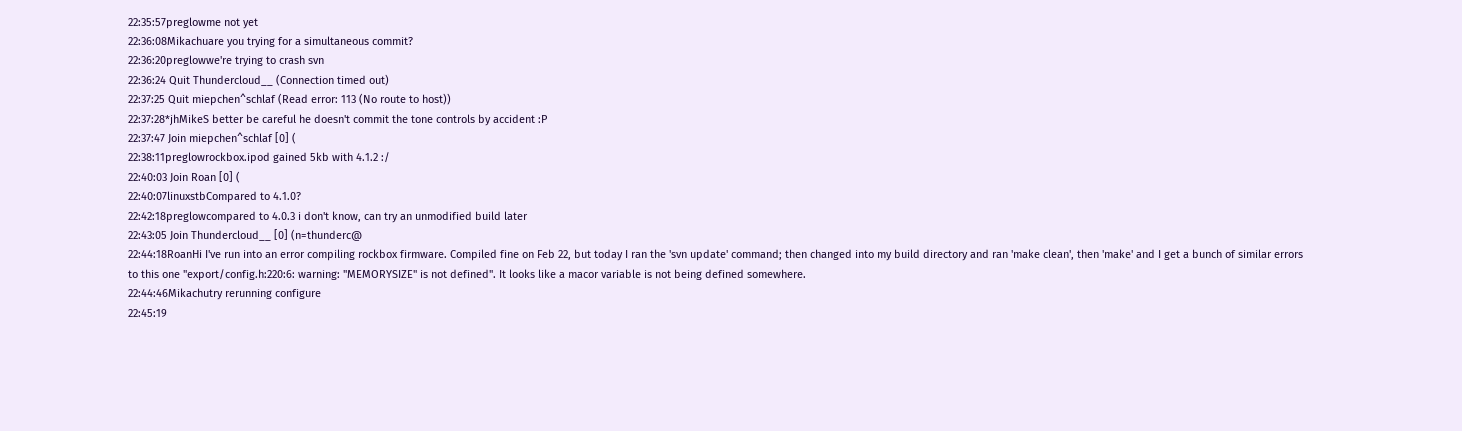22:35:57preglowme not yet
22:36:08Mikachuare you trying for a simultaneous commit?
22:36:20preglowwe're trying to crash svn
22:36:24 Quit Thundercloud__ (Connection timed out)
22:37:25 Quit miepchen^schlaf (Read error: 113 (No route to host))
22:37:28*jhMikeS better be careful he doesn't commit the tone controls by accident :P
22:37:47 Join miepchen^schlaf [0] (
22:38:11preglowrockbox.ipod gained 5kb with 4.1.2 :/
22:40:03 Join Roan [0] (
22:40:07linuxstbCompared to 4.1.0?
22:42:18preglowcompared to 4.0.3 i don't know, can try an unmodified build later
22:43:05 Join Thundercloud__ [0] (n=thunderc@
22:44:18RoanHi I've run into an error compiling rockbox firmware. Compiled fine on Feb 22, but today I ran the 'svn update' command; then changed into my build directory and ran 'make clean', then 'make' and I get a bunch of similar errors to this one "export/config.h:220:6: warning: "MEMORYSIZE" is not defined". It looks like a macor variable is not being defined somewhere.
22:44:46Mikachutry rerunning configure
22:45:19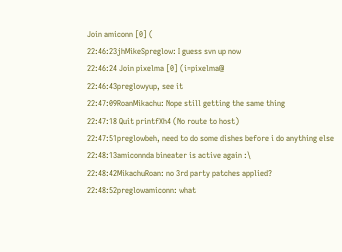Join amiconn [0] (
22:46:23jhMikeSpreglow: I guess svn up now
22:46:24 Join pixelma [0] (i=pixelma@
22:46:43preglowyup, see it
22:47:09RoanMikachu: Nope still getting the same thing
22:47:18 Quit printfXh4 (No route to host)
22:47:51preglowbeh, need to do some dishes before i do anything else
22:48:13amiconnda bineater is active again :\
22:48:42MikachuRoan: no 3rd party patches applied?
22:48:52preglowamiconn: what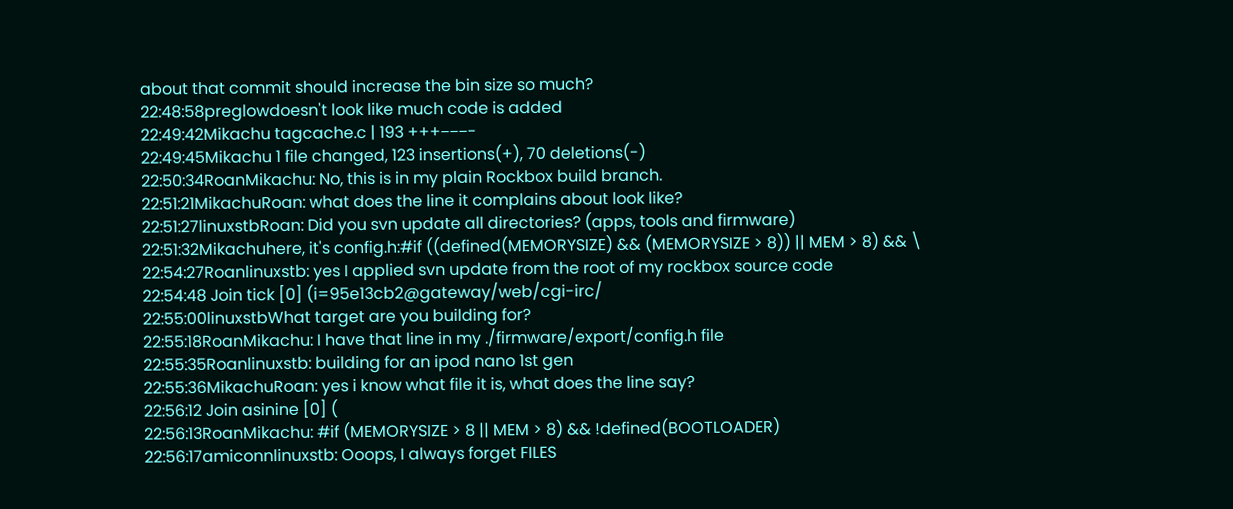about that commit should increase the bin size so much?
22:48:58preglowdoesn't look like much code is added
22:49:42Mikachu tagcache.c | 193 +++−−−-
22:49:45Mikachu 1 file changed, 123 insertions(+), 70 deletions(-)
22:50:34RoanMikachu: No, this is in my plain Rockbox build branch.
22:51:21MikachuRoan: what does the line it complains about look like?
22:51:27linuxstbRoan: Did you svn update all directories? (apps, tools and firmware)
22:51:32Mikachuhere, it's config.h:#if ((defined(MEMORYSIZE) && (MEMORYSIZE > 8)) || MEM > 8) && \
22:54:27Roanlinuxstb: yes I applied svn update from the root of my rockbox source code
22:54:48 Join tick [0] (i=95e13cb2@gateway/web/cgi-irc/
22:55:00linuxstbWhat target are you building for?
22:55:18RoanMikachu: I have that line in my ./firmware/export/config.h file
22:55:35Roanlinuxstb: building for an ipod nano 1st gen
22:55:36MikachuRoan: yes i know what file it is, what does the line say?
22:56:12 Join asinine [0] (
22:56:13RoanMikachu: #if (MEMORYSIZE > 8 || MEM > 8) && !defined(BOOTLOADER)
22:56:17amiconnlinuxstb: Ooops, I always forget FILES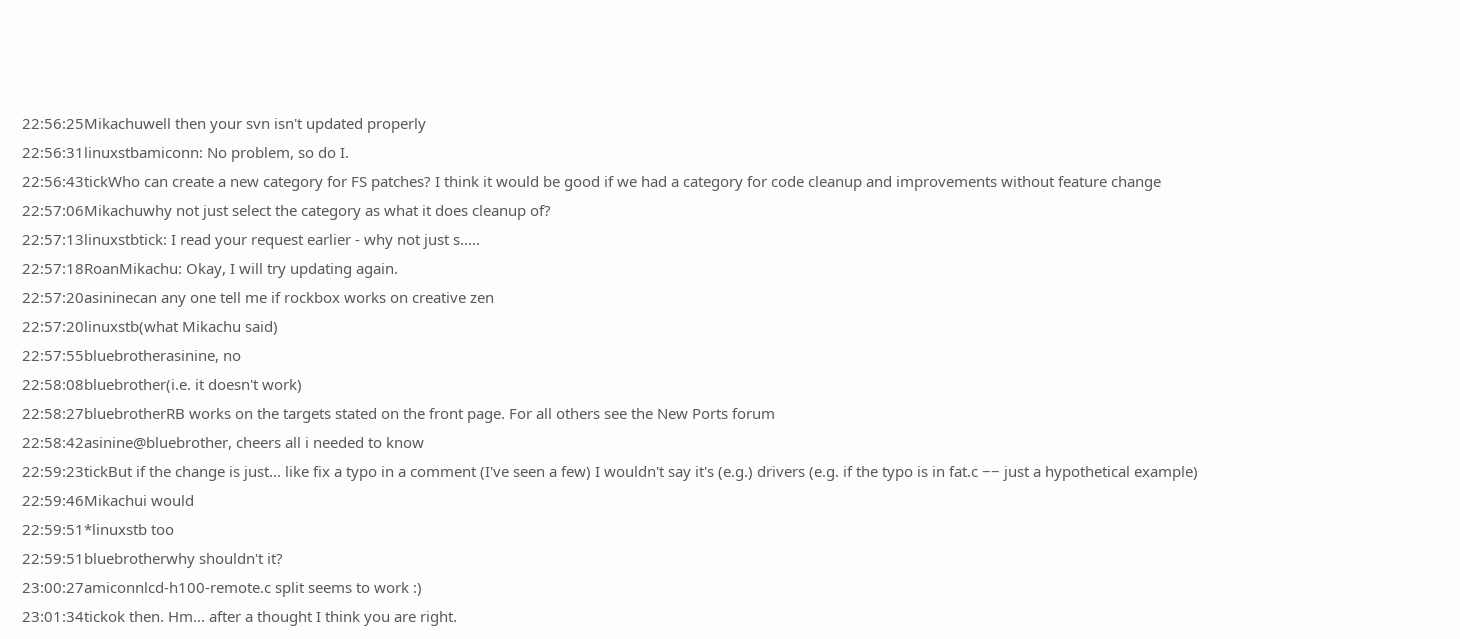22:56:25Mikachuwell then your svn isn't updated properly
22:56:31linuxstbamiconn: No problem, so do I.
22:56:43tickWho can create a new category for FS patches? I think it would be good if we had a category for code cleanup and improvements without feature change
22:57:06Mikachuwhy not just select the category as what it does cleanup of?
22:57:13linuxstbtick: I read your request earlier - why not just s.....
22:57:18RoanMikachu: Okay, I will try updating again.
22:57:20asininecan any one tell me if rockbox works on creative zen
22:57:20linuxstb(what Mikachu said)
22:57:55bluebrotherasinine, no
22:58:08bluebrother(i.e. it doesn't work)
22:58:27bluebrotherRB works on the targets stated on the front page. For all others see the New Ports forum
22:58:42asinine@bluebrother, cheers all i needed to know
22:59:23tickBut if the change is just... like fix a typo in a comment (I've seen a few) I wouldn't say it's (e.g.) drivers (e.g. if the typo is in fat.c −− just a hypothetical example)
22:59:46Mikachui would
22:59:51*linuxstb too
22:59:51bluebrotherwhy shouldn't it?
23:00:27amiconnlcd-h100-remote.c split seems to work :)
23:01:34tickok then. Hm... after a thought I think you are right.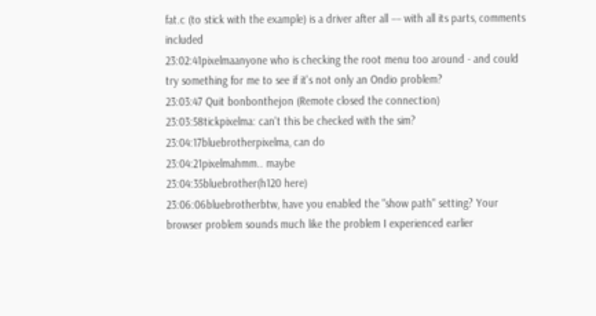fat.c (to stick with the example) is a driver after all −− with all its parts, comments included
23:02:41pixelmaanyone who is checking the root menu too around - and could try something for me to see if it's not only an Ondio problem?
23:03:47 Quit bonbonthejon (Remote closed the connection)
23:03:58tickpixelma: can't this be checked with the sim?
23:04:17bluebrotherpixelma, can do
23:04:21pixelmahmm.. maybe
23:04:35bluebrother(h120 here)
23:06:06bluebrotherbtw, have you enabled the "show path" setting? Your browser problem sounds much like the problem I experienced earlier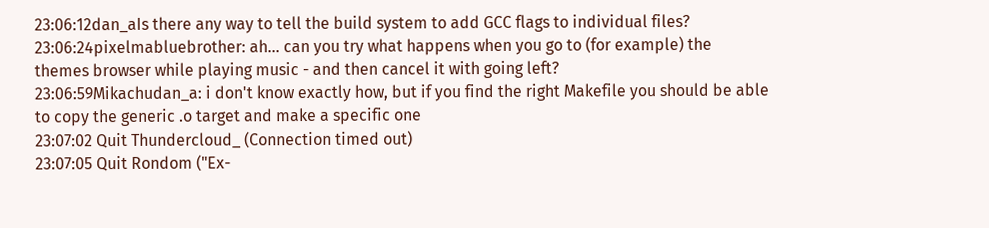23:06:12dan_aIs there any way to tell the build system to add GCC flags to individual files?
23:06:24pixelmabluebrother: ah... can you try what happens when you go to (for example) the themes browser while playing music - and then cancel it with going left?
23:06:59Mikachudan_a: i don't know exactly how, but if you find the right Makefile you should be able to copy the generic .o target and make a specific one
23:07:02 Quit Thundercloud_ (Connection timed out)
23:07:05 Quit Rondom ("Ex-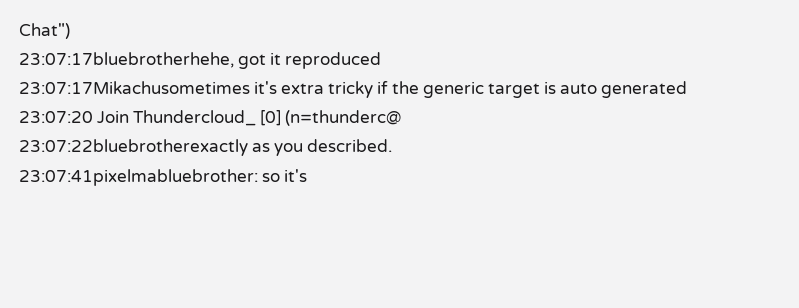Chat")
23:07:17bluebrotherhehe, got it reproduced
23:07:17Mikachusometimes it's extra tricky if the generic target is auto generated
23:07:20 Join Thundercloud_ [0] (n=thunderc@
23:07:22bluebrotherexactly as you described.
23:07:41pixelmabluebrother: so it's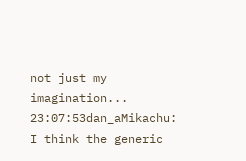not just my imagination...
23:07:53dan_aMikachu: I think the generic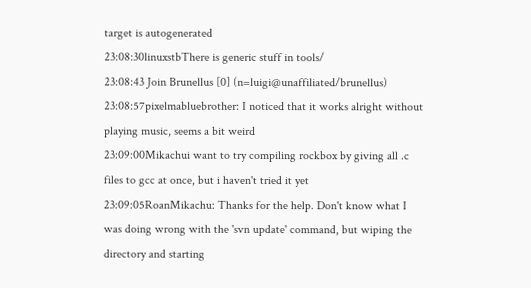target is autogenerated
23:08:30linuxstbThere is generic stuff in tools/
23:08:43 Join Brunellus [0] (n=luigi@unaffiliated/brunellus)
23:08:57pixelmabluebrother: I noticed that it works alright without playing music, seems a bit weird
23:09:00Mikachui want to try compiling rockbox by giving all .c files to gcc at once, but i haven't tried it yet
23:09:05RoanMikachu: Thanks for the help. Don't know what I was doing wrong with the 'svn update' command, but wiping the directory and starting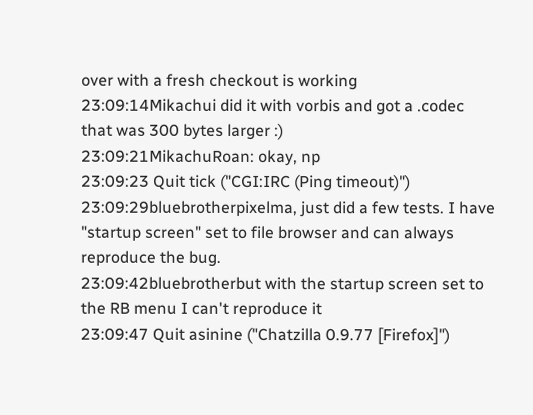over with a fresh checkout is working
23:09:14Mikachui did it with vorbis and got a .codec that was 300 bytes larger :)
23:09:21MikachuRoan: okay, np
23:09:23 Quit tick ("CGI:IRC (Ping timeout)")
23:09:29bluebrotherpixelma, just did a few tests. I have "startup screen" set to file browser and can always reproduce the bug.
23:09:42bluebrotherbut with the startup screen set to the RB menu I can't reproduce it
23:09:47 Quit asinine ("Chatzilla 0.9.77 [Firefox]")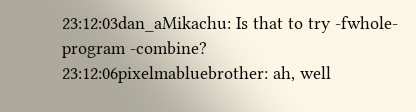23:12:03dan_aMikachu: Is that to try -fwhole-program -combine?
23:12:06pixelmabluebrother: ah, well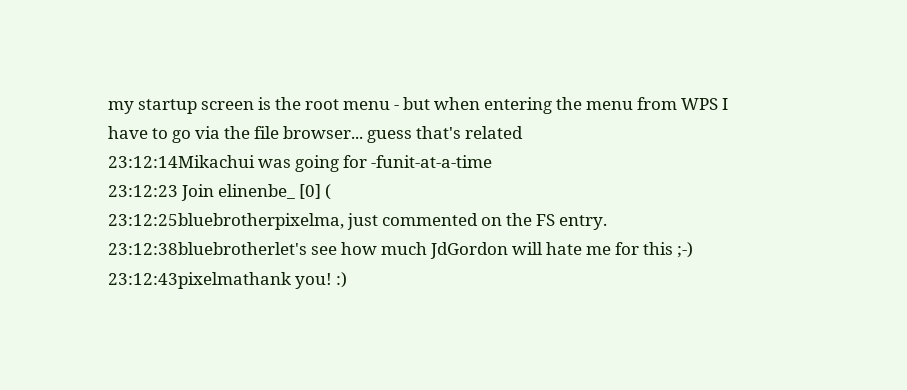my startup screen is the root menu - but when entering the menu from WPS I have to go via the file browser... guess that's related
23:12:14Mikachui was going for -funit-at-a-time
23:12:23 Join elinenbe_ [0] (
23:12:25bluebrotherpixelma, just commented on the FS entry.
23:12:38bluebrotherlet's see how much JdGordon will hate me for this ;-)
23:12:43pixelmathank you! :)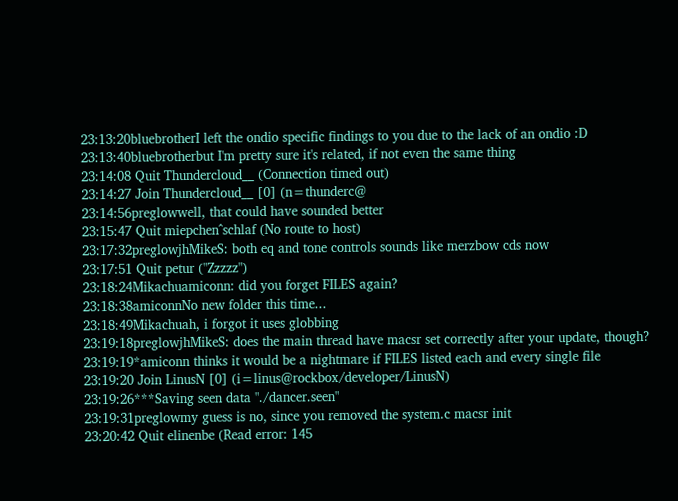23:13:20bluebrotherI left the ondio specific findings to you due to the lack of an ondio :D
23:13:40bluebrotherbut I'm pretty sure it's related, if not even the same thing
23:14:08 Quit Thundercloud__ (Connection timed out)
23:14:27 Join Thundercloud__ [0] (n=thunderc@
23:14:56preglowwell, that could have sounded better
23:15:47 Quit miepchen^schlaf (No route to host)
23:17:32preglowjhMikeS: both eq and tone controls sounds like merzbow cds now
23:17:51 Quit petur ("Zzzzz")
23:18:24Mikachuamiconn: did you forget FILES again?
23:18:38amiconnNo new folder this time...
23:18:49Mikachuah, i forgot it uses globbing
23:19:18preglowjhMikeS: does the main thread have macsr set correctly after your update, though?
23:19:19*amiconn thinks it would be a nightmare if FILES listed each and every single file
23:19:20 Join LinusN [0] (i=linus@rockbox/developer/LinusN)
23:19:26***Saving seen data "./dancer.seen"
23:19:31preglowmy guess is no, since you removed the system.c macsr init
23:20:42 Quit elinenbe (Read error: 145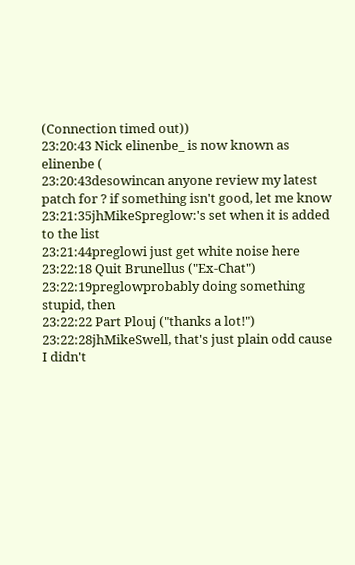(Connection timed out))
23:20:43 Nick elinenbe_ is now known as elinenbe (
23:20:43desowincan anyone review my latest patch for ? if something isn't good, let me know
23:21:35jhMikeSpreglow:'s set when it is added to the list
23:21:44preglowi just get white noise here
23:22:18 Quit Brunellus ("Ex-Chat")
23:22:19preglowprobably doing something stupid, then
23:22:22 Part Plouj ("thanks a lot!")
23:22:28jhMikeSwell, that's just plain odd cause I didn't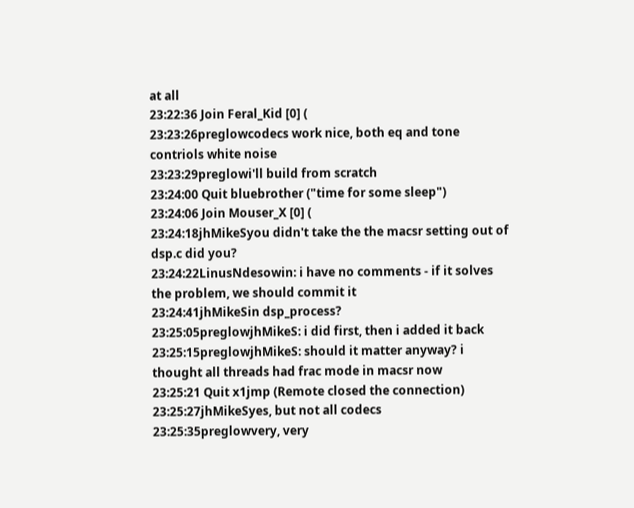at all
23:22:36 Join Feral_Kid [0] (
23:23:26preglowcodecs work nice, both eq and tone contriols white noise
23:23:29preglowi'll build from scratch
23:24:00 Quit bluebrother ("time for some sleep")
23:24:06 Join Mouser_X [0] (
23:24:18jhMikeSyou didn't take the the macsr setting out of dsp.c did you?
23:24:22LinusNdesowin: i have no comments - if it solves the problem, we should commit it
23:24:41jhMikeSin dsp_process?
23:25:05preglowjhMikeS: i did first, then i added it back
23:25:15preglowjhMikeS: should it matter anyway? i thought all threads had frac mode in macsr now
23:25:21 Quit x1jmp (Remote closed the connection)
23:25:27jhMikeSyes, but not all codecs
23:25:35preglowvery, very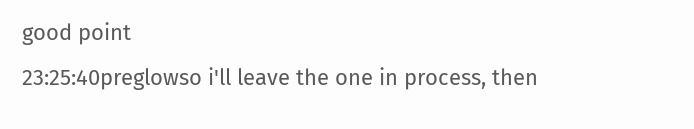good point
23:25:40preglowso i'll leave the one in process, then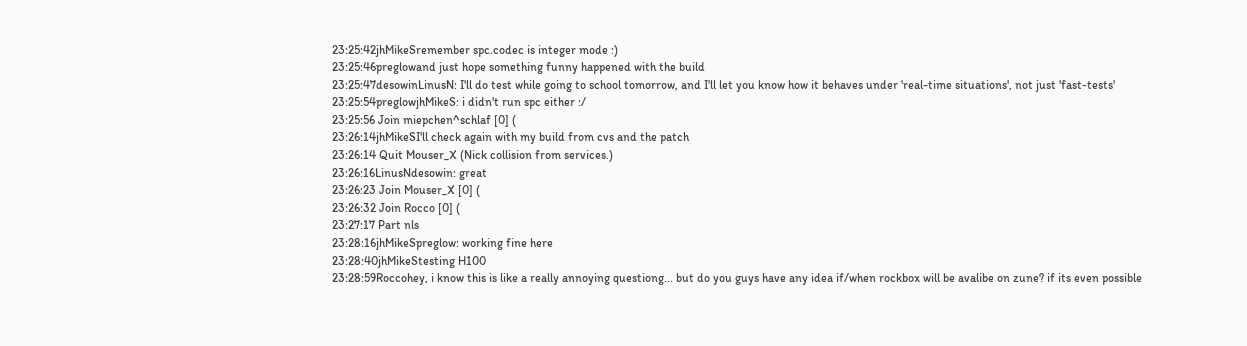23:25:42jhMikeSremember spc.codec is integer mode :)
23:25:46preglowand just hope something funny happened with the build
23:25:47desowinLinusN: I'll do test while going to school tomorrow, and I'll let you know how it behaves under 'real-time situations', not just 'fast-tests'
23:25:54preglowjhMikeS: i didn't run spc either :/
23:25:56 Join miepchen^schlaf [0] (
23:26:14jhMikeSI'll check again with my build from cvs and the patch
23:26:14 Quit Mouser_X (Nick collision from services.)
23:26:16LinusNdesowin: great
23:26:23 Join Mouser_X [0] (
23:26:32 Join Rocco [0] (
23:27:17 Part nls
23:28:16jhMikeSpreglow: working fine here
23:28:40jhMikeStesting H100
23:28:59Roccohey, i know this is like a really annoying questiong... but do you guys have any idea if/when rockbox will be avalibe on zune? if its even possible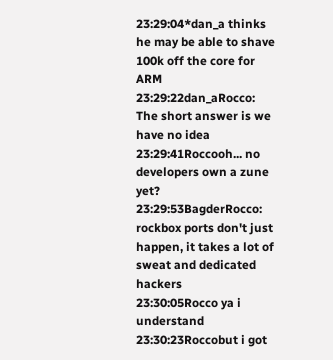23:29:04*dan_a thinks he may be able to shave 100k off the core for ARM
23:29:22dan_aRocco: The short answer is we have no idea
23:29:41Roccooh... no developers own a zune yet?
23:29:53BagderRocco: rockbox ports don't just happen, it takes a lot of sweat and dedicated hackers
23:30:05Rocco ya i understand
23:30:23Roccobut i got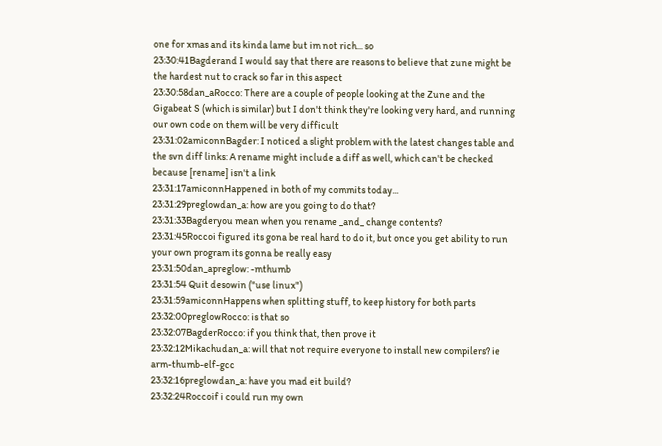one for xmas and its kinda lame but im not rich... so
23:30:41Bagderand I would say that there are reasons to believe that zune might be the hardest nut to crack so far in this aspect
23:30:58dan_aRocco: There are a couple of people looking at the Zune and the Gigabeat S (which is similar) but I don't think they're looking very hard, and running our own code on them will be very difficult
23:31:02amiconnBagder: I noticed a slight problem with the latest changes table and the svn diff links: A rename might include a diff as well, which can't be checked because [rename] isn't a link
23:31:17amiconnHappened in both of my commits today...
23:31:29preglowdan_a: how are you going to do that?
23:31:33Bagderyou mean when you rename _and_ change contents?
23:31:45Roccoi figured its gona be real hard to do it, but once you get ability to run your own program its gonna be really easy
23:31:50dan_apreglow: -mthumb
23:31:54 Quit desowin ("use linux")
23:31:59amiconnHappens when splitting stuff, to keep history for both parts
23:32:00preglowRocco: is that so
23:32:07BagderRocco: if you think that, then prove it
23:32:12Mikachudan_a: will that not require everyone to install new compilers? ie arm-thumb-elf-gcc
23:32:16preglowdan_a: have you mad eit build?
23:32:24Roccoif i could run my own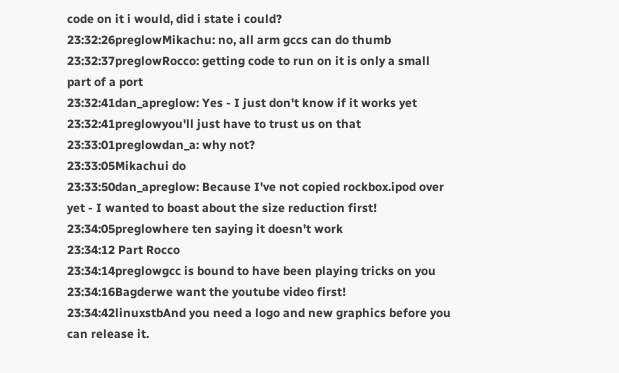code on it i would, did i state i could?
23:32:26preglowMikachu: no, all arm gccs can do thumb
23:32:37preglowRocco: getting code to run on it is only a small part of a port
23:32:41dan_apreglow: Yes - I just don't know if it works yet
23:32:41preglowyou'll just have to trust us on that
23:33:01preglowdan_a: why not?
23:33:05Mikachui do
23:33:50dan_apreglow: Because I've not copied rockbox.ipod over yet - I wanted to boast about the size reduction first!
23:34:05preglowhere ten saying it doesn't work
23:34:12 Part Rocco
23:34:14preglowgcc is bound to have been playing tricks on you
23:34:16Bagderwe want the youtube video first!
23:34:42linuxstbAnd you need a logo and new graphics before you can release it.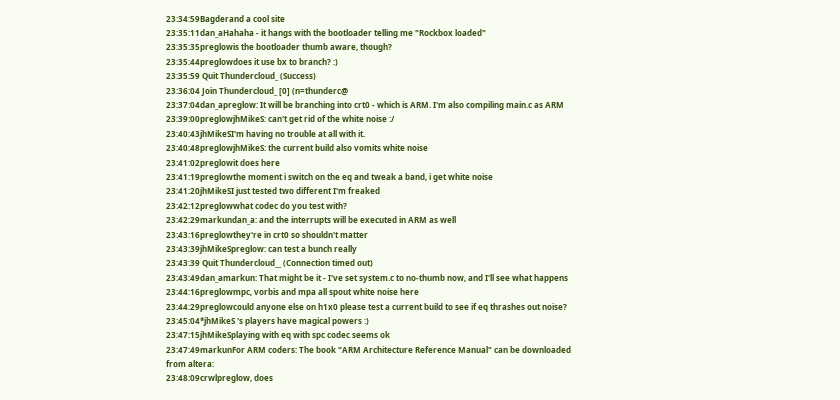23:34:59Bagderand a cool site
23:35:11dan_aHahaha - it hangs with the bootloader telling me "Rockbox loaded"
23:35:35preglowis the bootloader thumb aware, though?
23:35:44preglowdoes it use bx to branch? :)
23:35:59 Quit Thundercloud_ (Success)
23:36:04 Join Thundercloud_ [0] (n=thunderc@
23:37:04dan_apreglow: It will be branching into crt0 - which is ARM. I'm also compiling main.c as ARM
23:39:00preglowjhMikeS: can't get rid of the white noise :/
23:40:43jhMikeSI'm having no trouble at all with it.
23:40:48preglowjhMikeS: the current build also vomits white noise
23:41:02preglowit does here
23:41:19preglowthe moment i switch on the eq and tweak a band, i get white noise
23:41:20jhMikeSI just tested two different I'm freaked
23:42:12preglowwhat codec do you test with?
23:42:29markundan_a: and the interrupts will be executed in ARM as well
23:43:16preglowthey're in crt0 so shouldn't matter
23:43:39jhMikeSpreglow: can test a bunch really
23:43:39 Quit Thundercloud__ (Connection timed out)
23:43:49dan_amarkun: That might be it - I've set system.c to no-thumb now, and I'll see what happens
23:44:16preglowmpc, vorbis and mpa all spout white noise here
23:44:29preglowcould anyone else on h1x0 please test a current build to see if eq thrashes out noise?
23:45:04*jhMikeS 's players have magical powers :)
23:47:15jhMikeSplaying with eq with spc codec seems ok
23:47:49markunFor ARM coders: The book "ARM Architecture Reference Manual" can be downloaded from altera:
23:48:09crwlpreglow, does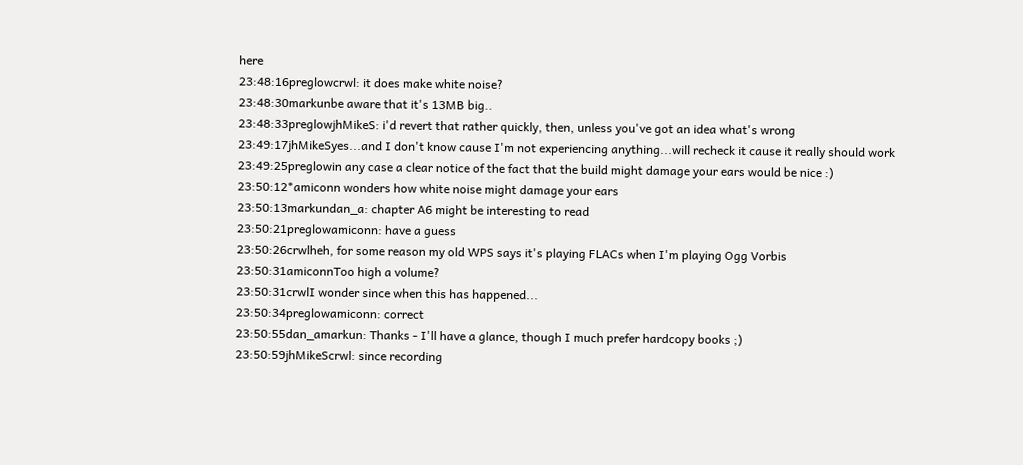here
23:48:16preglowcrwl: it does make white noise?
23:48:30markunbe aware that it's 13MB big..
23:48:33preglowjhMikeS: i'd revert that rather quickly, then, unless you've got an idea what's wrong
23:49:17jhMikeSyes...and I don't know cause I'm not experiencing anything...will recheck it cause it really should work
23:49:25preglowin any case a clear notice of the fact that the build might damage your ears would be nice :)
23:50:12*amiconn wonders how white noise might damage your ears
23:50:13markundan_a: chapter A6 might be interesting to read
23:50:21preglowamiconn: have a guess
23:50:26crwlheh, for some reason my old WPS says it's playing FLACs when I'm playing Ogg Vorbis
23:50:31amiconnToo high a volume?
23:50:31crwlI wonder since when this has happened...
23:50:34preglowamiconn: correct
23:50:55dan_amarkun: Thanks - I'll have a glance, though I much prefer hardcopy books ;)
23:50:59jhMikeScrwl: since recording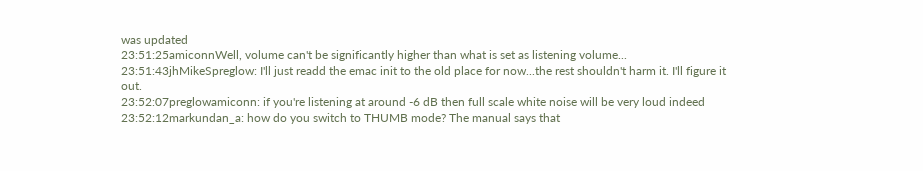was updated
23:51:25amiconnWell, volume can't be significantly higher than what is set as listening volume...
23:51:43jhMikeSpreglow: I'll just readd the emac init to the old place for now...the rest shouldn't harm it. I'll figure it out.
23:52:07preglowamiconn: if you're listening at around -6 dB then full scale white noise will be very loud indeed
23:52:12markundan_a: how do you switch to THUMB mode? The manual says that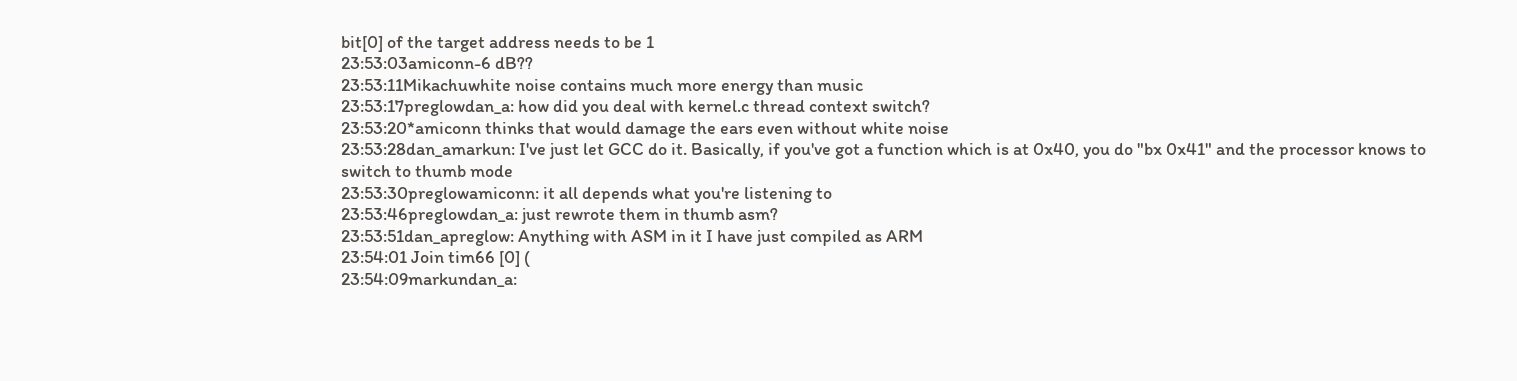bit[0] of the target address needs to be 1
23:53:03amiconn-6 dB??
23:53:11Mikachuwhite noise contains much more energy than music
23:53:17preglowdan_a: how did you deal with kernel.c thread context switch?
23:53:20*amiconn thinks that would damage the ears even without white noise
23:53:28dan_amarkun: I've just let GCC do it. Basically, if you've got a function which is at 0x40, you do "bx 0x41" and the processor knows to switch to thumb mode
23:53:30preglowamiconn: it all depends what you're listening to
23:53:46preglowdan_a: just rewrote them in thumb asm?
23:53:51dan_apreglow: Anything with ASM in it I have just compiled as ARM
23:54:01 Join tim66 [0] (
23:54:09markundan_a: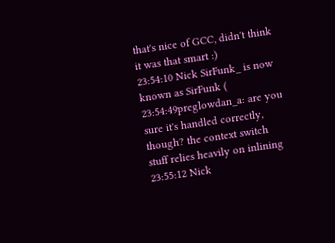that's nice of GCC, didn't think it was that smart :)
23:54:10 Nick SirFunk_ is now known as SirFunk (
23:54:49preglowdan_a: are you sure it's handled correctly, though? the context switch stuff relies heavily on inlining
23:55:12 Nick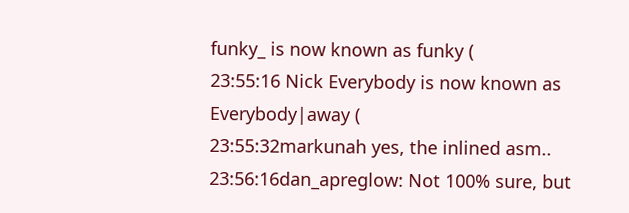funky_ is now known as funky (
23:55:16 Nick Everybody is now known as Everybody|away (
23:55:32markunah yes, the inlined asm..
23:56:16dan_apreglow: Not 100% sure, but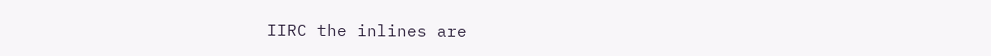IIRC the inlines are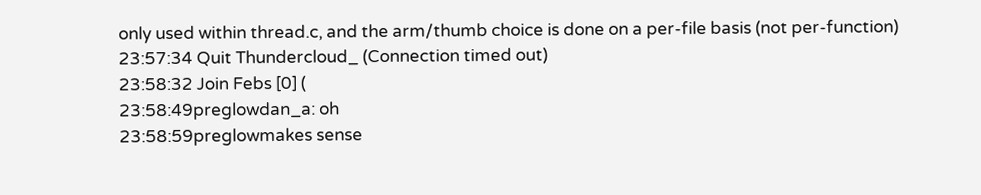only used within thread.c, and the arm/thumb choice is done on a per-file basis (not per-function)
23:57:34 Quit Thundercloud_ (Connection timed out)
23:58:32 Join Febs [0] (
23:58:49preglowdan_a: oh
23:58:59preglowmakes sense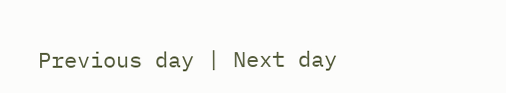Previous day | Next day